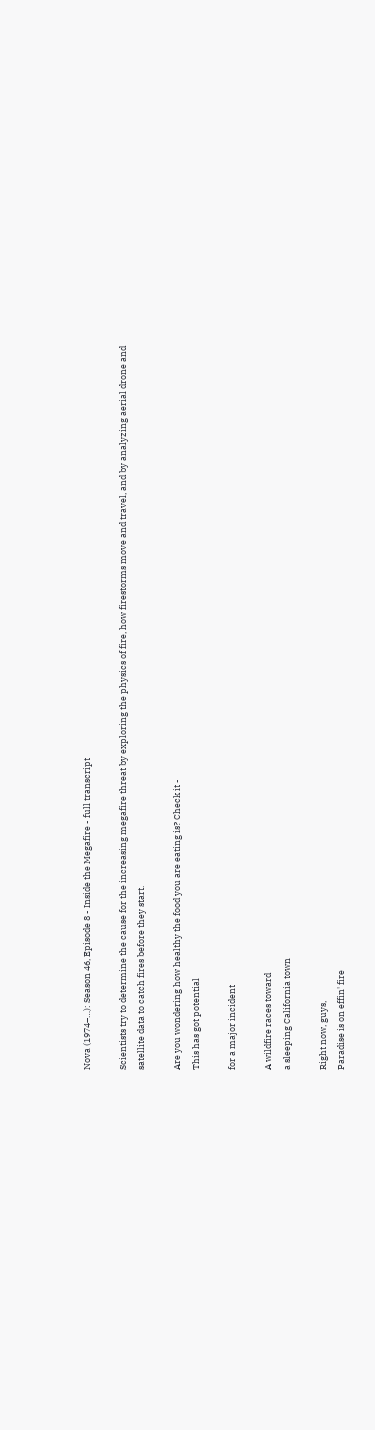Nova (1974–…): Season 46, Episode 8 - Inside the Megafire - full transcript

Scientists try to determine the cause for the increasing megafire threat by exploring the physics of fire, how firestorms move and travel, and by analyzing aerial drone and satellite data to catch fires before they start.

Are you wondering how healthy the food you are eating is? Check it -
This has got potential

for a major incident

A wildfire races toward
a sleeping California town

Right now, guys,
Paradise is on effin' fire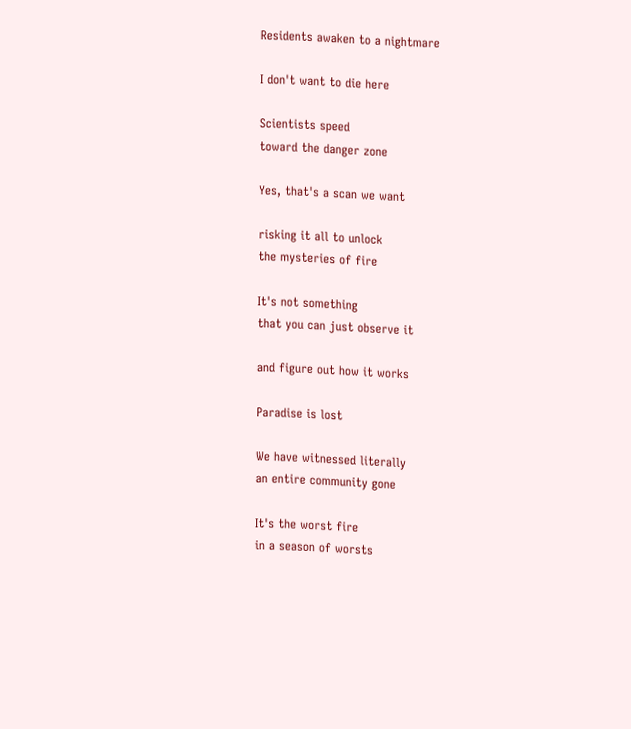Residents awaken to a nightmare

I don't want to die here

Scientists speed
toward the danger zone

Yes, that's a scan we want

risking it all to unlock
the mysteries of fire

It's not something
that you can just observe it

and figure out how it works

Paradise is lost

We have witnessed literally
an entire community gone

It's the worst fire
in a season of worsts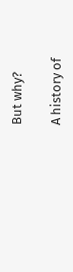But why?

A history of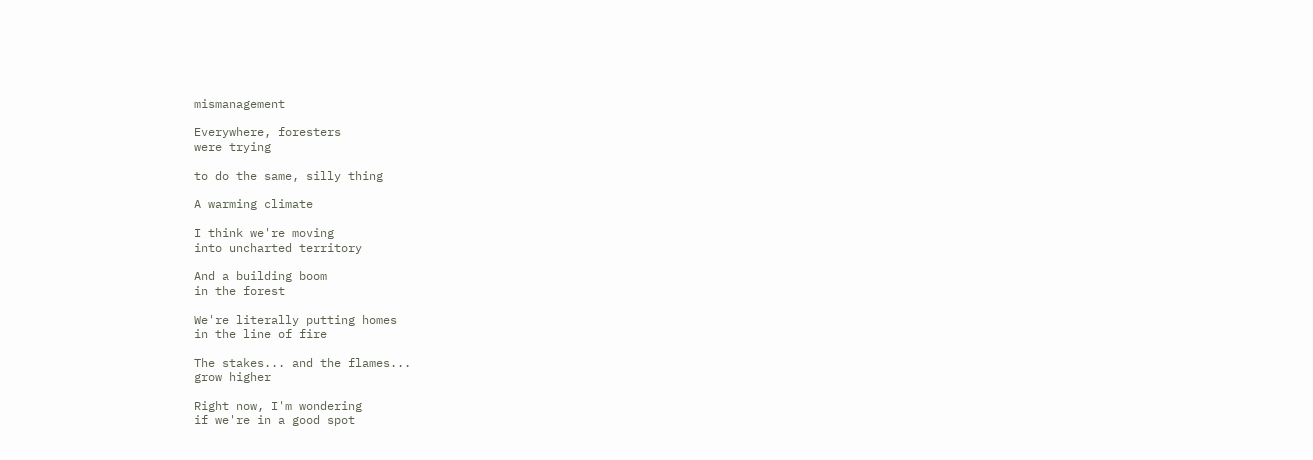mismanagement

Everywhere, foresters
were trying

to do the same, silly thing

A warming climate

I think we're moving
into uncharted territory

And a building boom
in the forest

We're literally putting homes
in the line of fire

The stakes... and the flames...
grow higher

Right now, I'm wondering
if we're in a good spot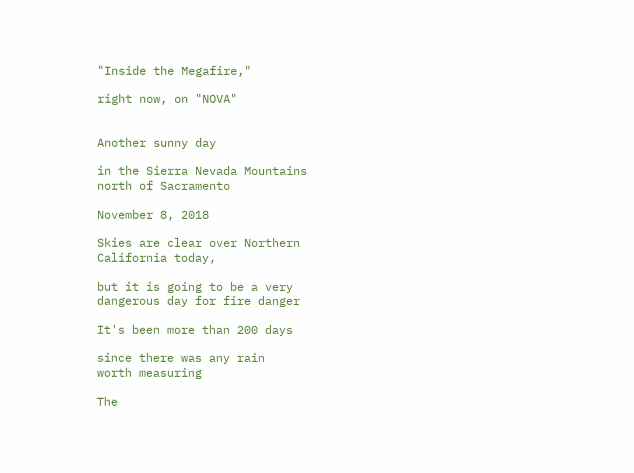"Inside the Megafire,"

right now, on "NOVA"


Another sunny day

in the Sierra Nevada Mountains
north of Sacramento

November 8, 2018

Skies are clear over Northern
California today,

but it is going to be a very
dangerous day for fire danger

It's been more than 200 days

since there was any rain
worth measuring

The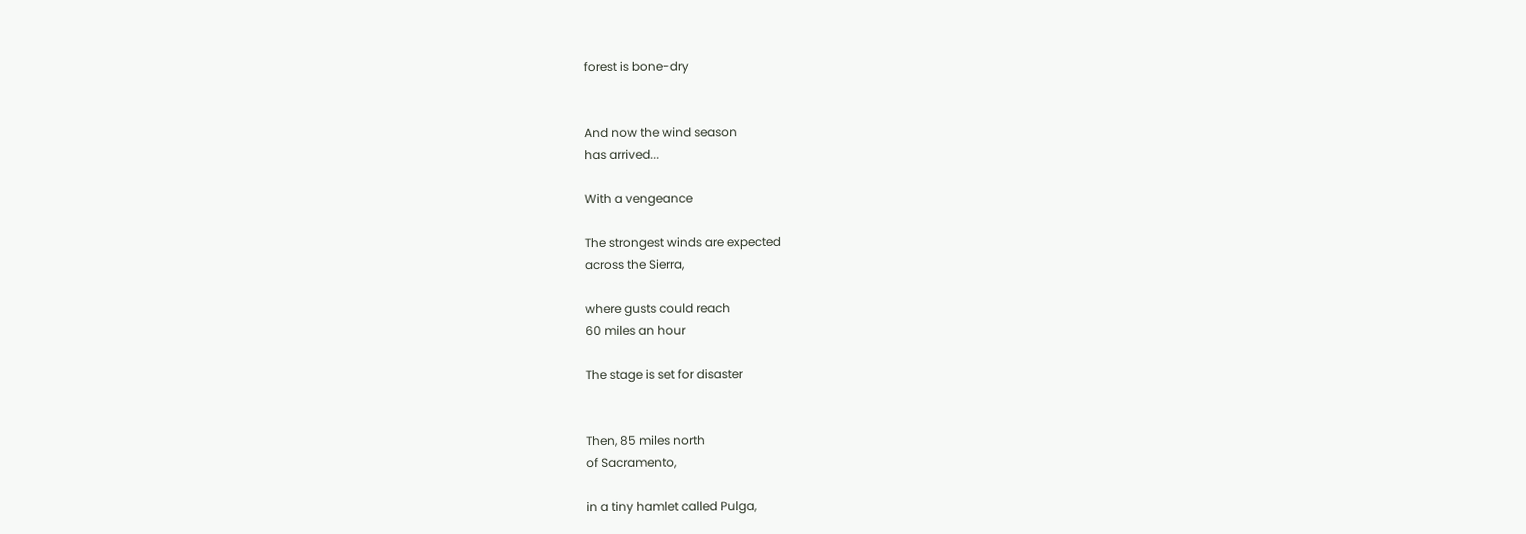forest is bone-dry


And now the wind season
has arrived...

With a vengeance

The strongest winds are expected
across the Sierra,

where gusts could reach
60 miles an hour

The stage is set for disaster


Then, 85 miles north
of Sacramento,

in a tiny hamlet called Pulga,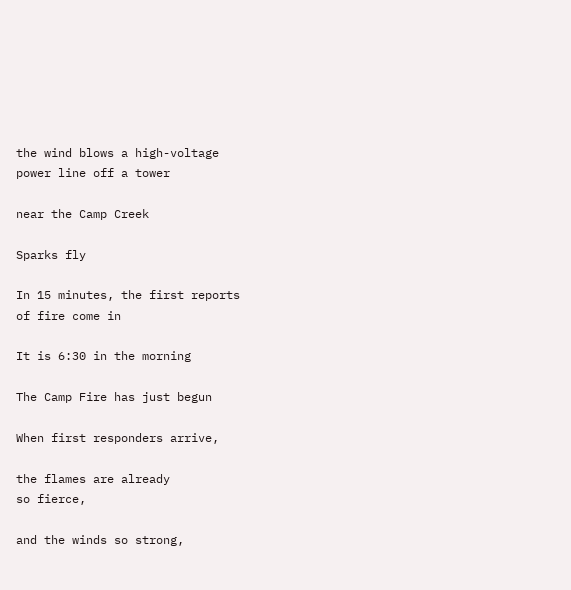the wind blows a high-voltage
power line off a tower

near the Camp Creek

Sparks fly

In 15 minutes, the first reports
of fire come in

It is 6:30 in the morning

The Camp Fire has just begun

When first responders arrive,

the flames are already
so fierce,

and the winds so strong,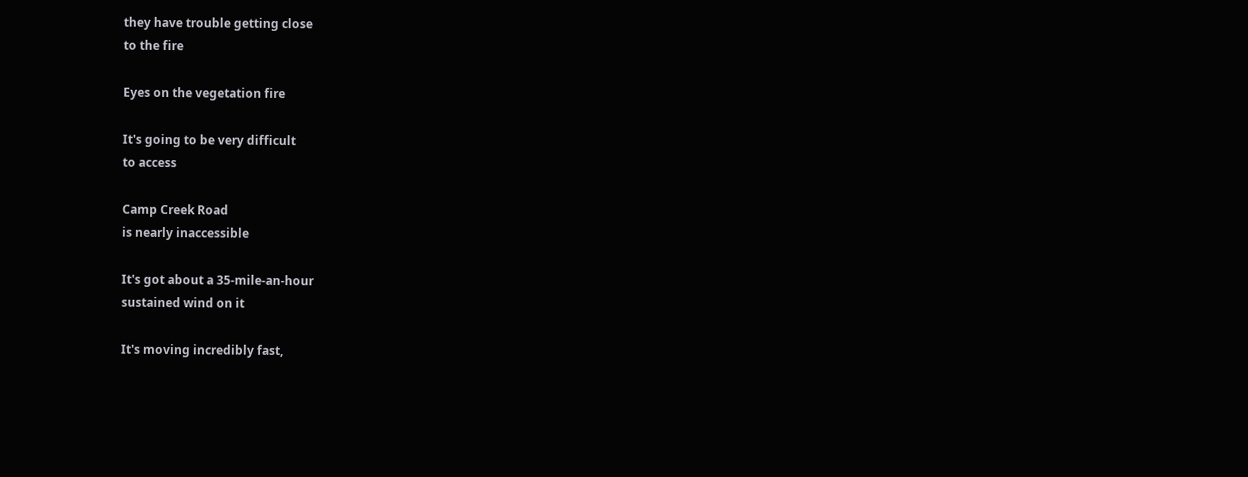they have trouble getting close
to the fire

Eyes on the vegetation fire

It's going to be very difficult
to access

Camp Creek Road
is nearly inaccessible

It's got about a 35-mile-an-hour
sustained wind on it

It's moving incredibly fast,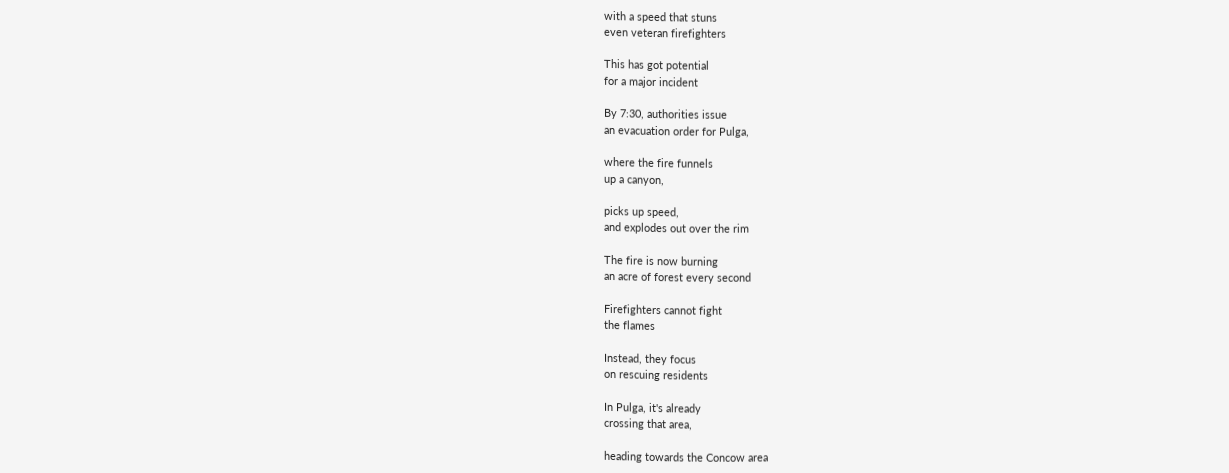with a speed that stuns
even veteran firefighters

This has got potential
for a major incident

By 7:30, authorities issue
an evacuation order for Pulga,

where the fire funnels
up a canyon,

picks up speed,
and explodes out over the rim

The fire is now burning
an acre of forest every second

Firefighters cannot fight
the flames

Instead, they focus
on rescuing residents

In Pulga, it's already
crossing that area,

heading towards the Concow area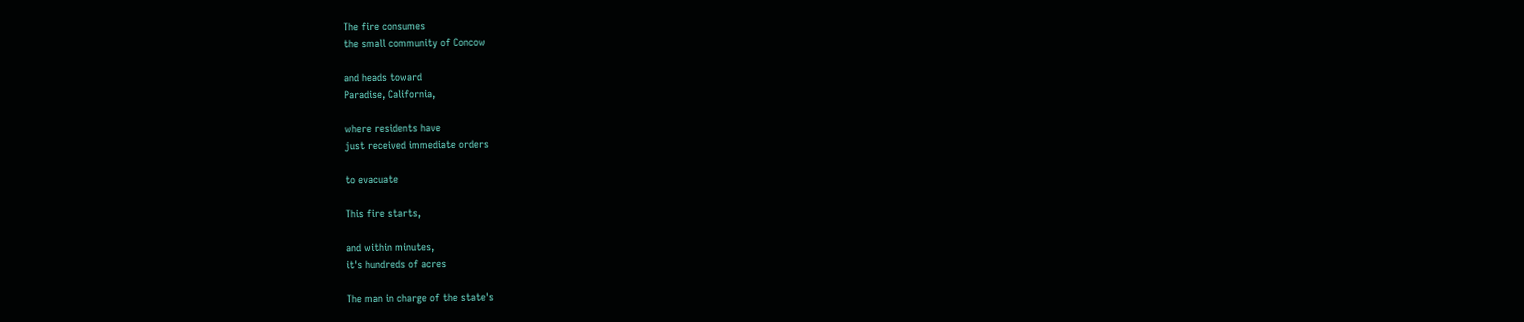The fire consumes
the small community of Concow

and heads toward
Paradise, California,

where residents have
just received immediate orders

to evacuate

This fire starts,

and within minutes,
it's hundreds of acres

The man in charge of the state's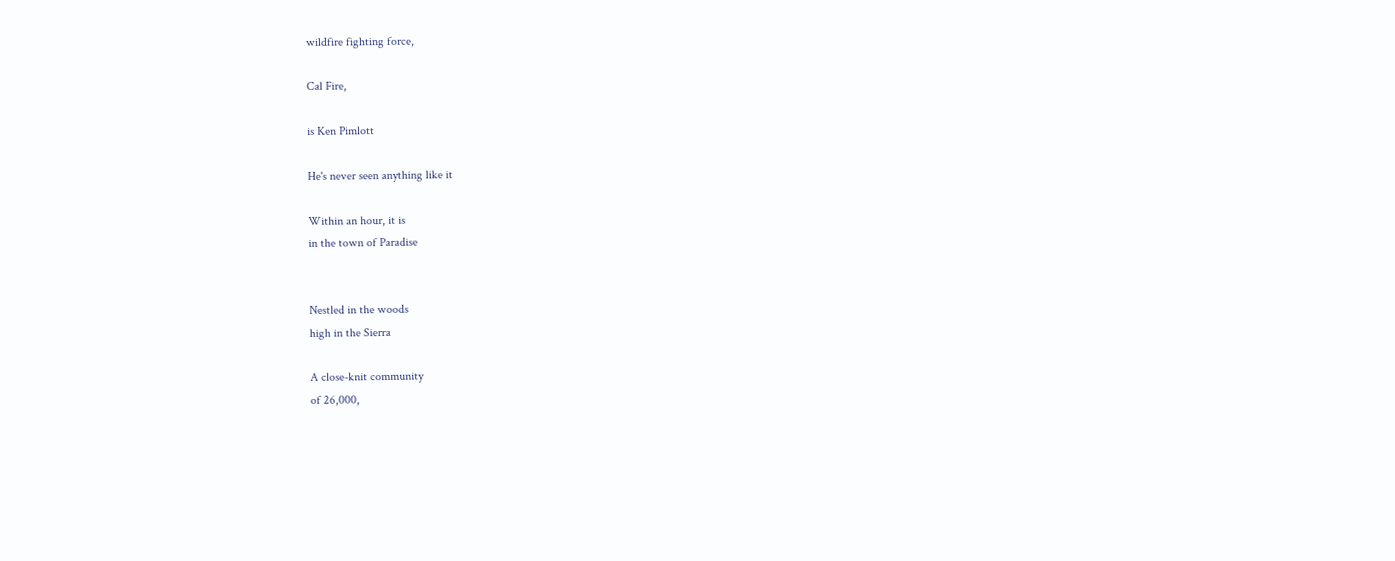wildfire fighting force,

Cal Fire,

is Ken Pimlott

He's never seen anything like it

Within an hour, it is
in the town of Paradise


Nestled in the woods
high in the Sierra

A close-knit community
of 26,000,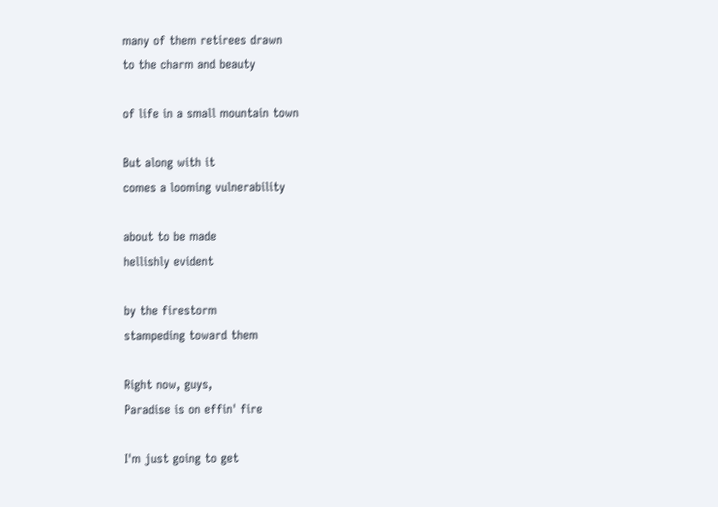many of them retirees drawn
to the charm and beauty

of life in a small mountain town

But along with it
comes a looming vulnerability

about to be made
hellishly evident

by the firestorm
stampeding toward them

Right now, guys,
Paradise is on effin' fire

I'm just going to get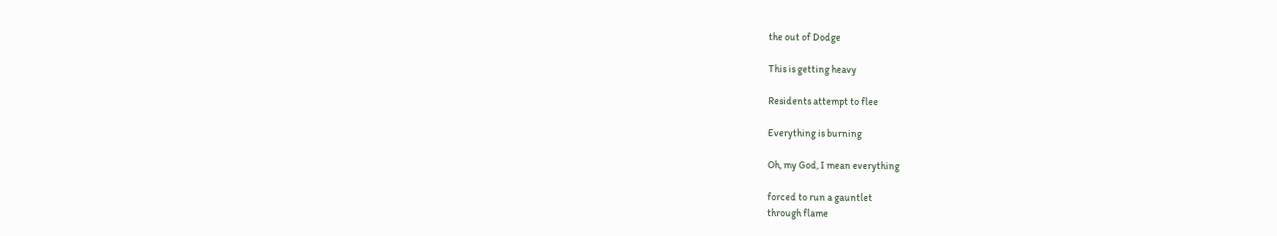the out of Dodge

This is getting heavy

Residents attempt to flee

Everything is burning

Oh, my God, I mean everything

forced to run a gauntlet
through flame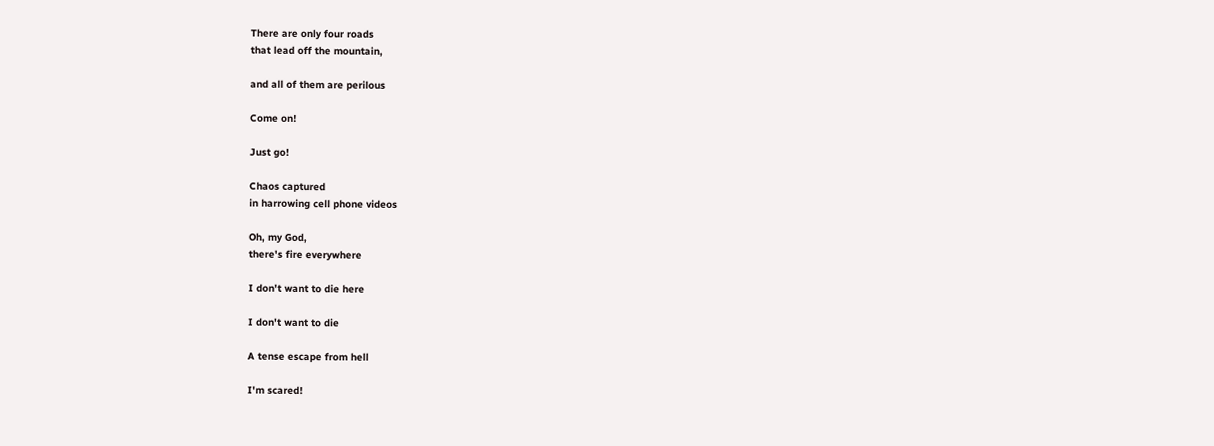There are only four roads
that lead off the mountain,

and all of them are perilous

Come on!

Just go!

Chaos captured
in harrowing cell phone videos

Oh, my God,
there's fire everywhere

I don't want to die here

I don't want to die

A tense escape from hell

I'm scared!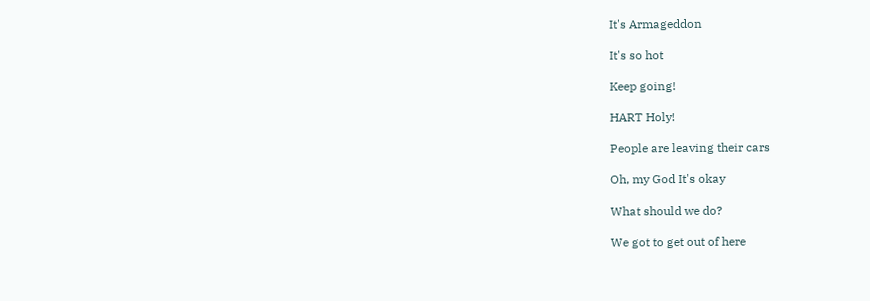It's Armageddon

It's so hot

Keep going!

HART Holy!

People are leaving their cars

Oh, my God It's okay

What should we do?

We got to get out of here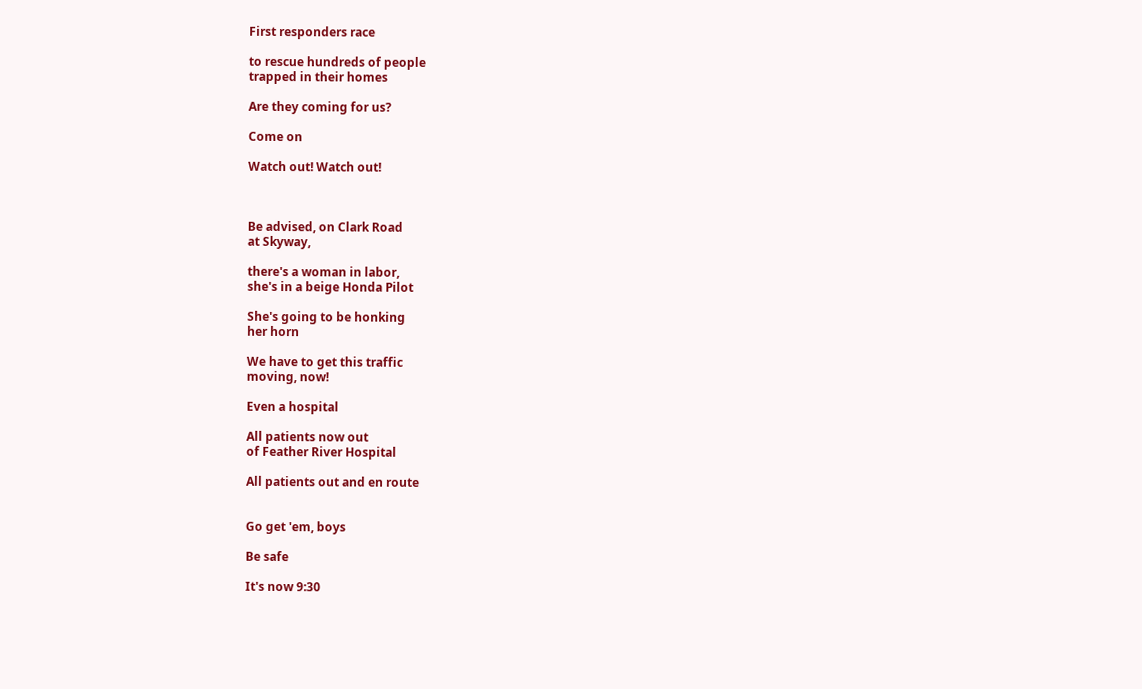First responders race

to rescue hundreds of people
trapped in their homes

Are they coming for us?

Come on

Watch out! Watch out!



Be advised, on Clark Road
at Skyway,

there's a woman in labor,
she's in a beige Honda Pilot

She's going to be honking
her horn

We have to get this traffic
moving, now!

Even a hospital

All patients now out
of Feather River Hospital

All patients out and en route


Go get 'em, boys

Be safe

It's now 9:30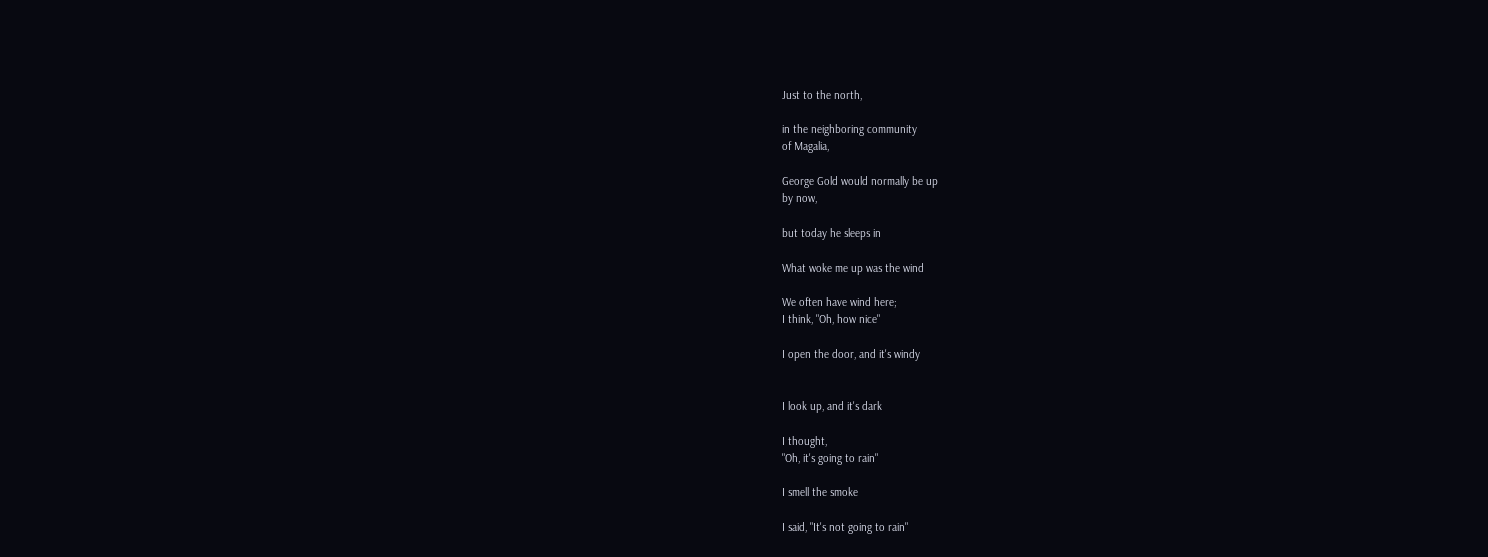Just to the north,

in the neighboring community
of Magalia,

George Gold would normally be up
by now,

but today he sleeps in

What woke me up was the wind

We often have wind here;
I think, "Oh, how nice"

I open the door, and it's windy


I look up, and it's dark

I thought,
"Oh, it's going to rain"

I smell the smoke

I said, "It's not going to rain"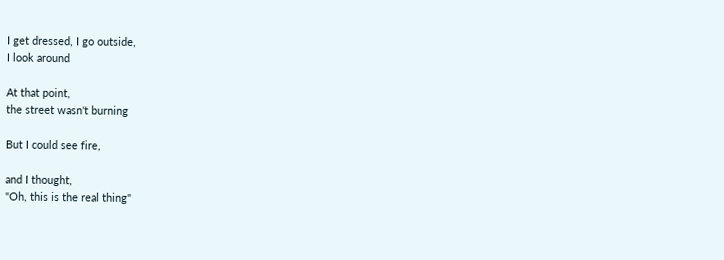I get dressed, I go outside,
I look around

At that point,
the street wasn't burning

But I could see fire,

and I thought,
"Oh, this is the real thing"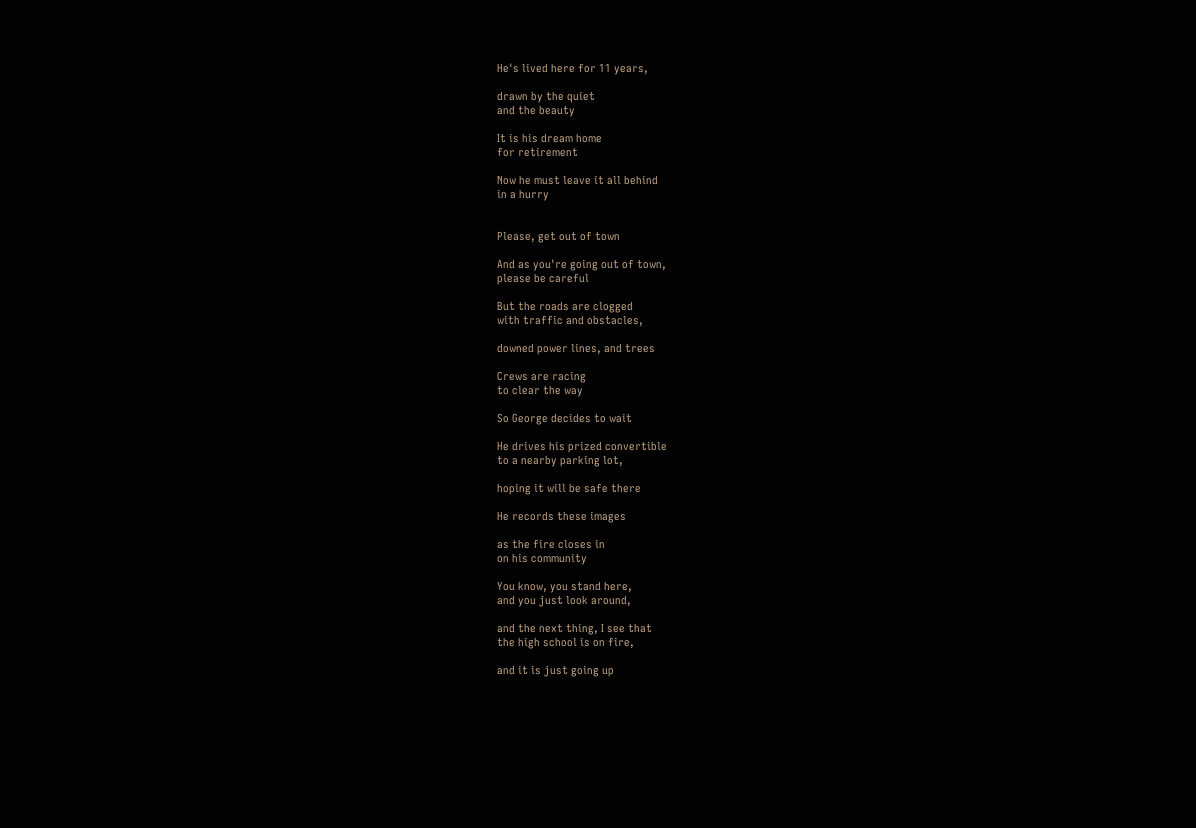He's lived here for 11 years,

drawn by the quiet
and the beauty

It is his dream home
for retirement

Now he must leave it all behind
in a hurry


Please, get out of town

And as you're going out of town,
please be careful

But the roads are clogged
with traffic and obstacles,

downed power lines, and trees

Crews are racing
to clear the way

So George decides to wait

He drives his prized convertible
to a nearby parking lot,

hoping it will be safe there

He records these images

as the fire closes in
on his community

You know, you stand here,
and you just look around,

and the next thing, I see that
the high school is on fire,

and it is just going up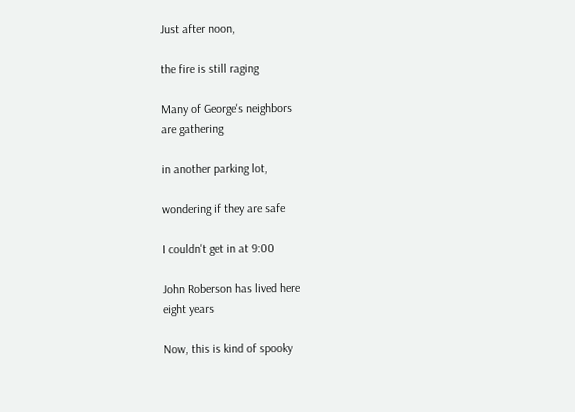Just after noon,

the fire is still raging

Many of George's neighbors
are gathering

in another parking lot,

wondering if they are safe

I couldn't get in at 9:00

John Roberson has lived here
eight years

Now, this is kind of spooky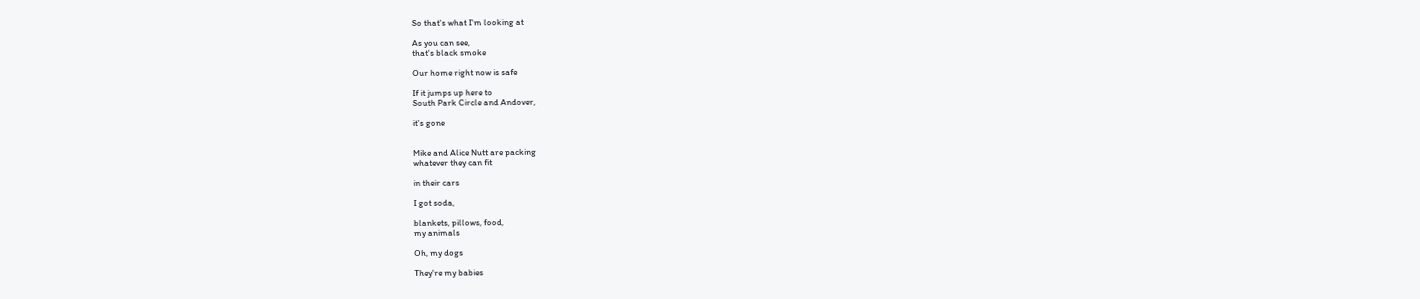So that's what I'm looking at

As you can see,
that's black smoke

Our home right now is safe

If it jumps up here to
South Park Circle and Andover,

it's gone


Mike and Alice Nutt are packing
whatever they can fit

in their cars

I got soda,

blankets, pillows, food,
my animals

Oh, my dogs

They're my babies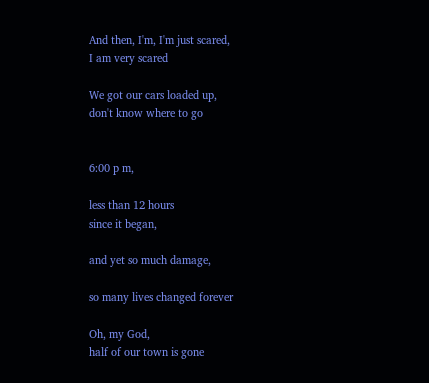And then, I'm, I'm just scared,
I am very scared

We got our cars loaded up,
don't know where to go


6:00 p m,

less than 12 hours
since it began,

and yet so much damage,

so many lives changed forever

Oh, my God,
half of our town is gone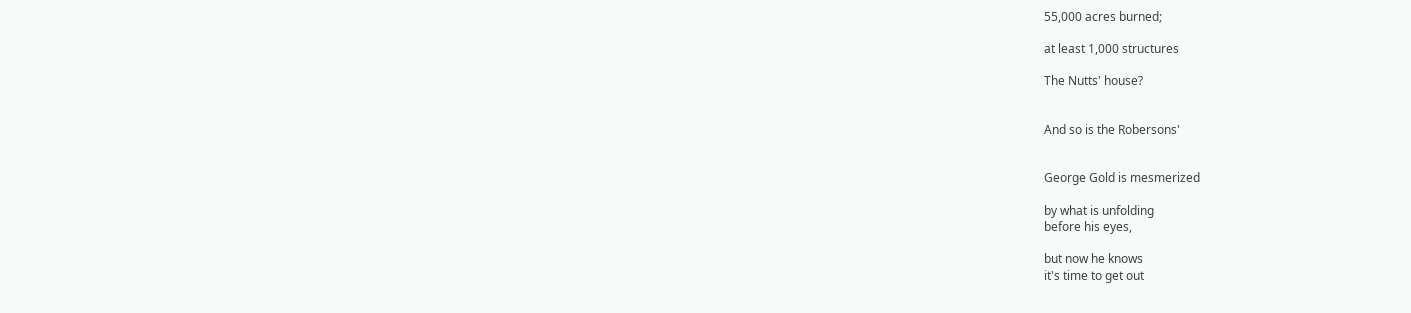55,000 acres burned;

at least 1,000 structures

The Nutts' house?


And so is the Robersons'


George Gold is mesmerized

by what is unfolding
before his eyes,

but now he knows
it's time to get out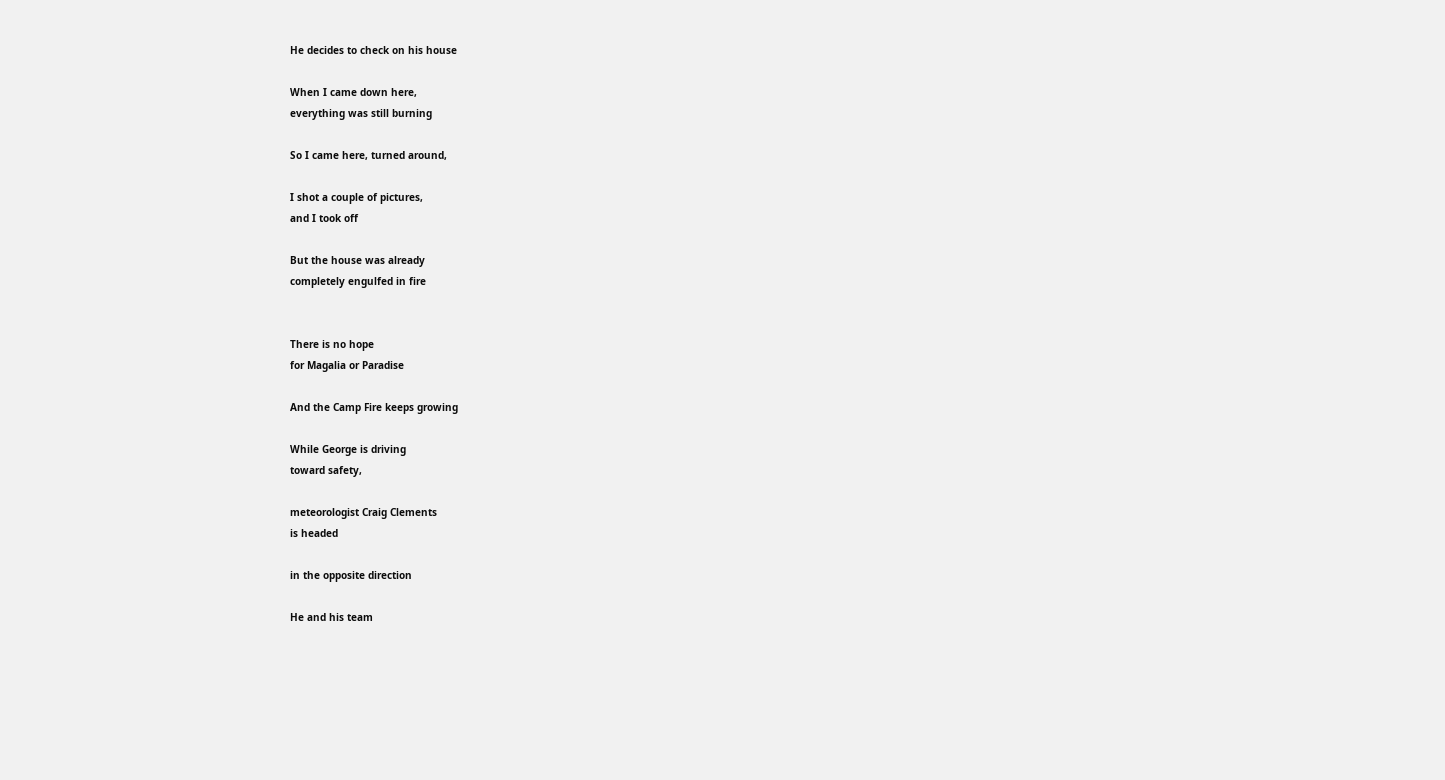He decides to check on his house

When I came down here,
everything was still burning

So I came here, turned around,

I shot a couple of pictures,
and I took off

But the house was already
completely engulfed in fire


There is no hope
for Magalia or Paradise

And the Camp Fire keeps growing

While George is driving
toward safety,

meteorologist Craig Clements
is headed

in the opposite direction

He and his team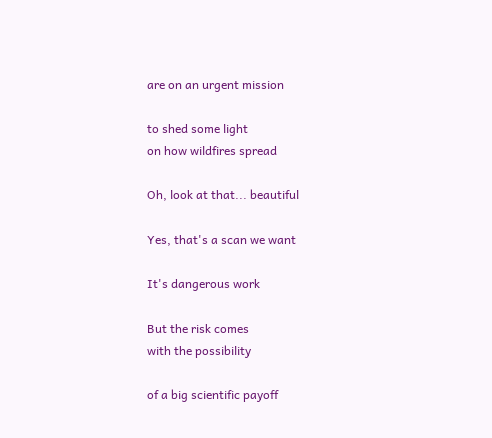are on an urgent mission

to shed some light
on how wildfires spread

Oh, look at that... beautiful

Yes, that's a scan we want

It's dangerous work

But the risk comes
with the possibility

of a big scientific payoff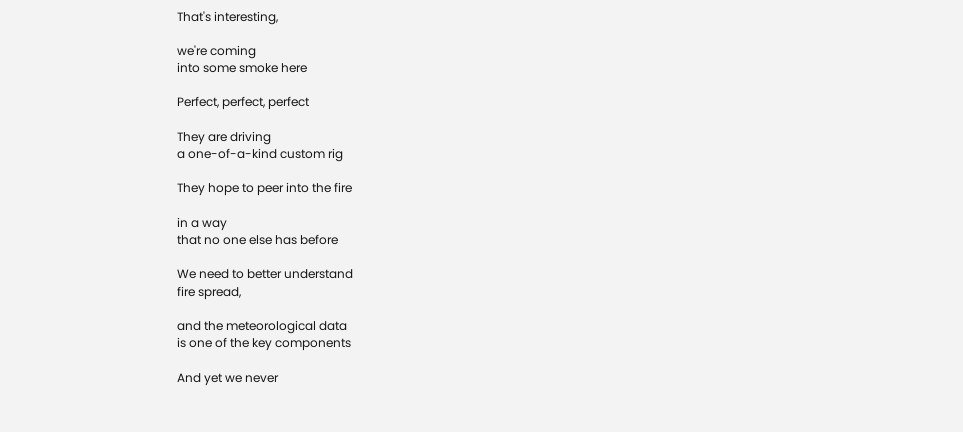That's interesting,

we're coming
into some smoke here

Perfect, perfect, perfect

They are driving
a one-of-a-kind custom rig

They hope to peer into the fire

in a way
that no one else has before

We need to better understand
fire spread,

and the meteorological data
is one of the key components

And yet we never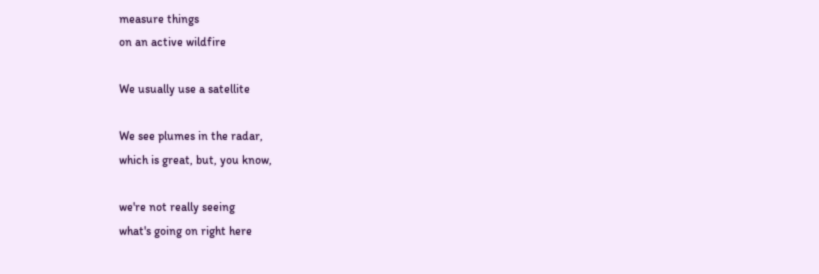measure things
on an active wildfire

We usually use a satellite

We see plumes in the radar,
which is great, but, you know,

we're not really seeing
what's going on right here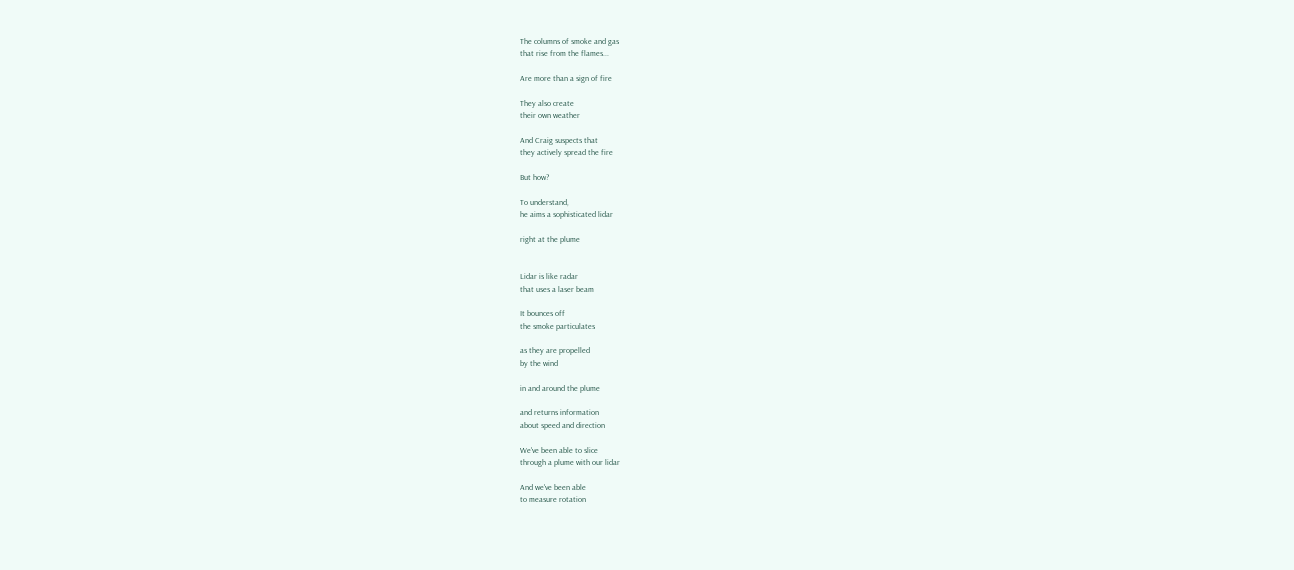The columns of smoke and gas
that rise from the flames...

Are more than a sign of fire

They also create
their own weather

And Craig suspects that
they actively spread the fire

But how?

To understand,
he aims a sophisticated lidar

right at the plume


Lidar is like radar
that uses a laser beam

It bounces off
the smoke particulates

as they are propelled
by the wind

in and around the plume

and returns information
about speed and direction

We've been able to slice
through a plume with our lidar

And we've been able
to measure rotation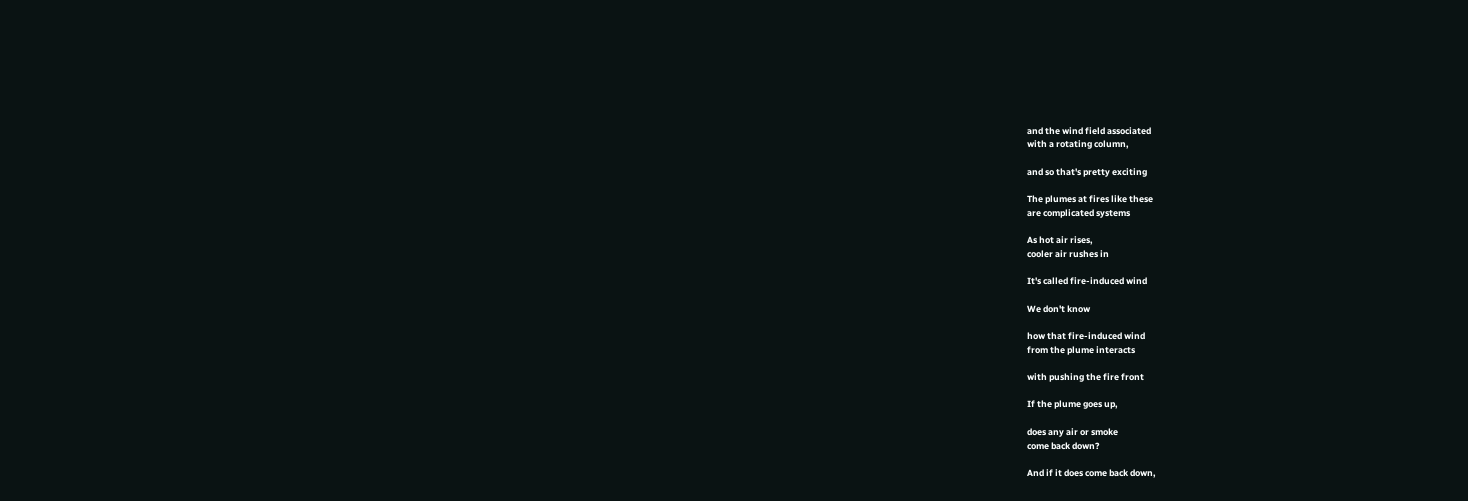and the wind field associated
with a rotating column,

and so that's pretty exciting

The plumes at fires like these
are complicated systems

As hot air rises,
cooler air rushes in

It's called fire-induced wind

We don't know

how that fire-induced wind
from the plume interacts

with pushing the fire front

If the plume goes up,

does any air or smoke
come back down?

And if it does come back down,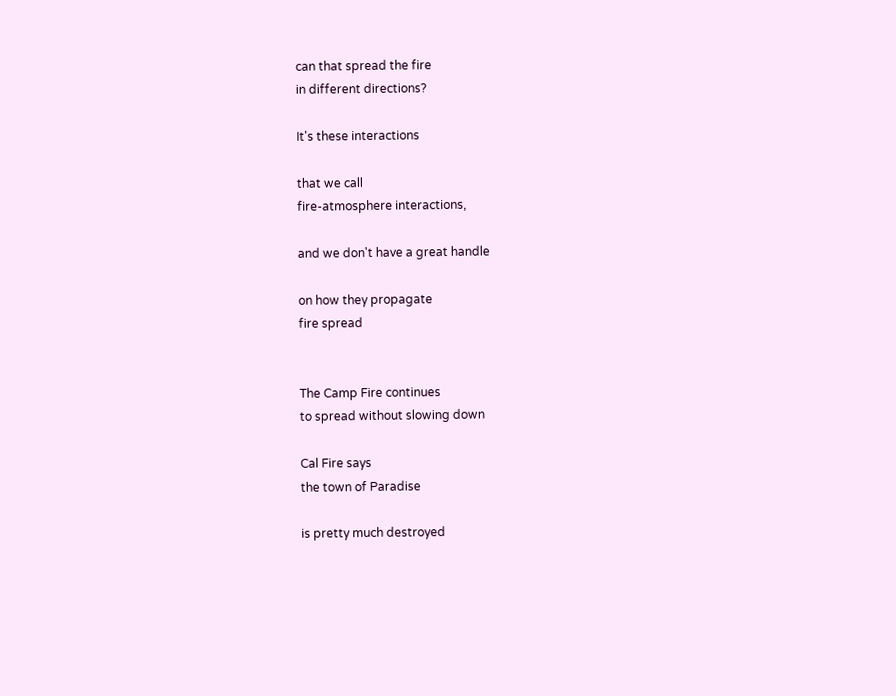can that spread the fire
in different directions?

It's these interactions

that we call
fire-atmosphere interactions,

and we don't have a great handle

on how they propagate
fire spread


The Camp Fire continues
to spread without slowing down

Cal Fire says
the town of Paradise

is pretty much destroyed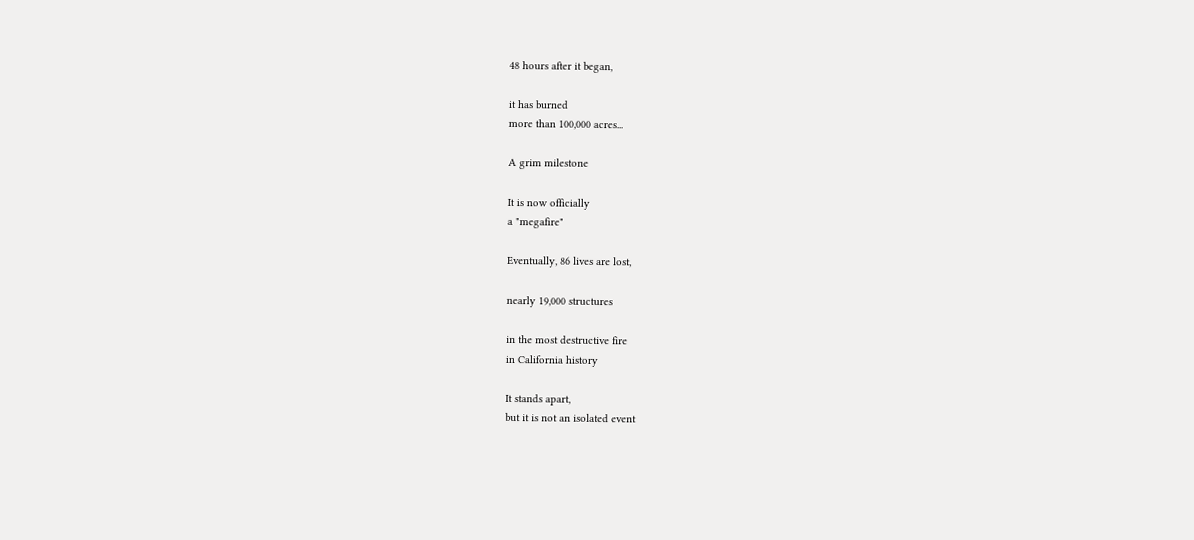48 hours after it began,

it has burned
more than 100,000 acres...

A grim milestone

It is now officially
a "megafire"

Eventually, 86 lives are lost,

nearly 19,000 structures

in the most destructive fire
in California history

It stands apart,
but it is not an isolated event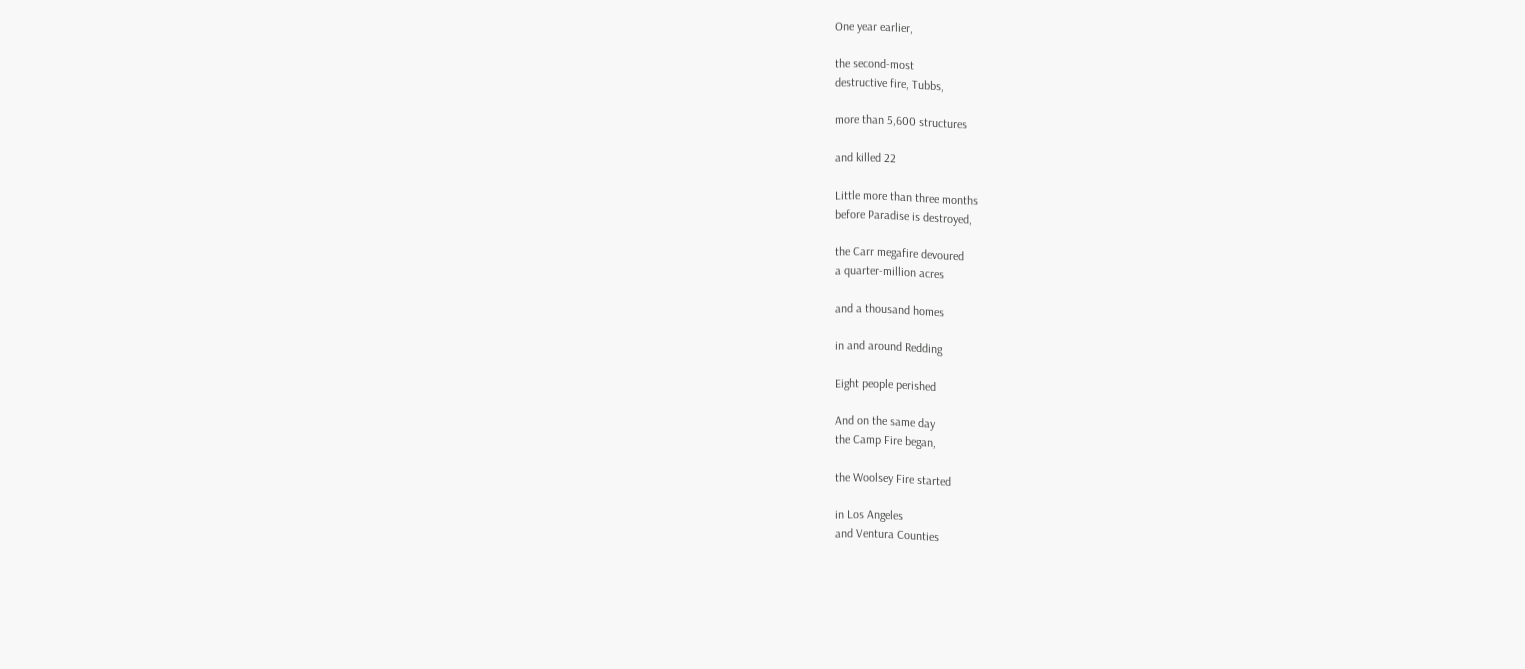One year earlier,

the second-most
destructive fire, Tubbs,

more than 5,600 structures

and killed 22

Little more than three months
before Paradise is destroyed,

the Carr megafire devoured
a quarter-million acres

and a thousand homes

in and around Redding

Eight people perished

And on the same day
the Camp Fire began,

the Woolsey Fire started

in Los Angeles
and Ventura Counties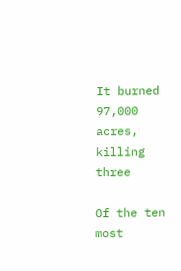It burned 97,000 acres,
killing three

Of the ten most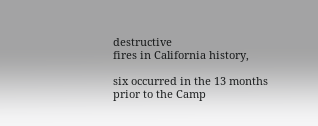destructive
fires in California history,

six occurred in the 13 months
prior to the Camp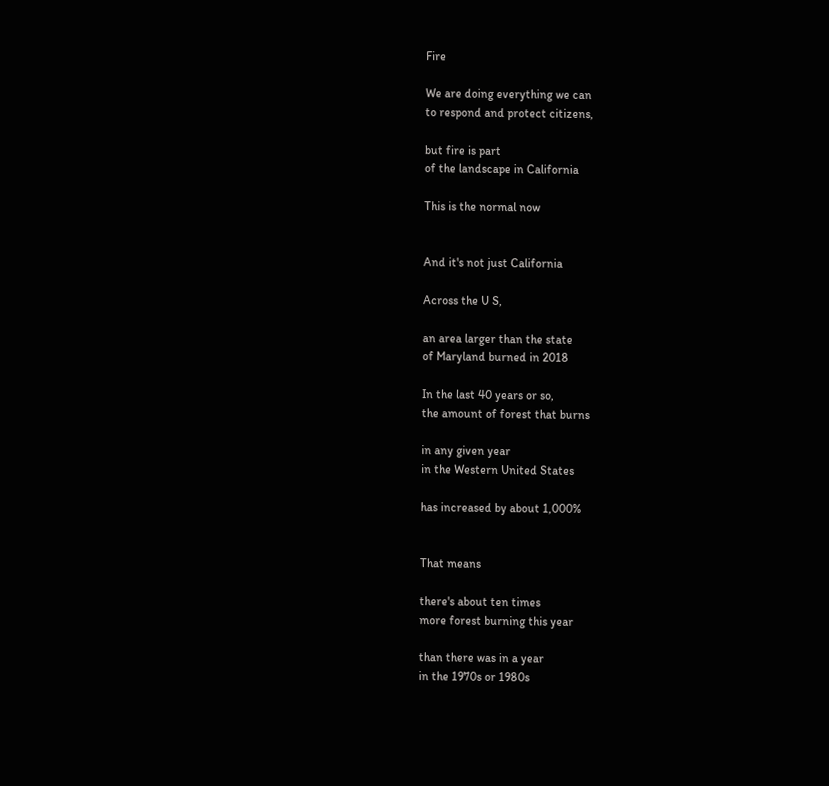Fire

We are doing everything we can
to respond and protect citizens,

but fire is part
of the landscape in California

This is the normal now


And it's not just California

Across the U S,

an area larger than the state
of Maryland burned in 2018

In the last 40 years or so,
the amount of forest that burns

in any given year
in the Western United States

has increased by about 1,000%


That means

there's about ten times
more forest burning this year

than there was in a year
in the 1970s or 1980s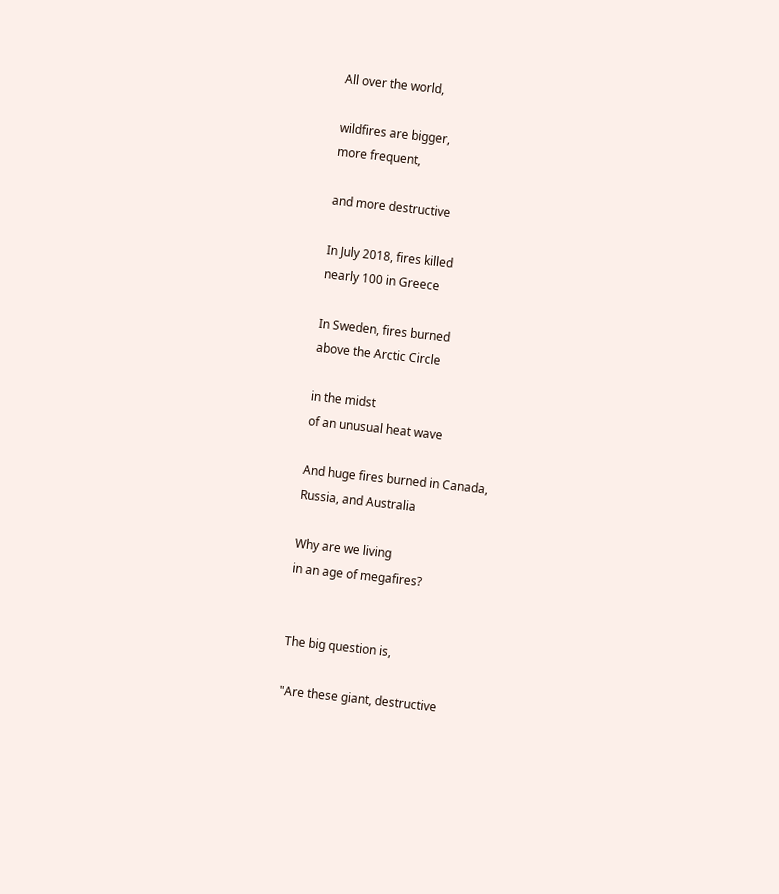All over the world,

wildfires are bigger,
more frequent,

and more destructive

In July 2018, fires killed
nearly 100 in Greece

In Sweden, fires burned
above the Arctic Circle

in the midst
of an unusual heat wave

And huge fires burned in Canada,
Russia, and Australia

Why are we living
in an age of megafires?


The big question is,

"Are these giant, destructive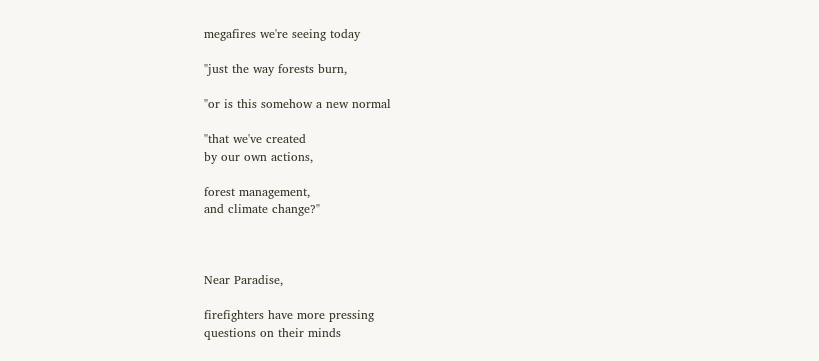megafires we're seeing today

"just the way forests burn,

"or is this somehow a new normal

"that we've created
by our own actions,

forest management,
and climate change?"



Near Paradise,

firefighters have more pressing
questions on their minds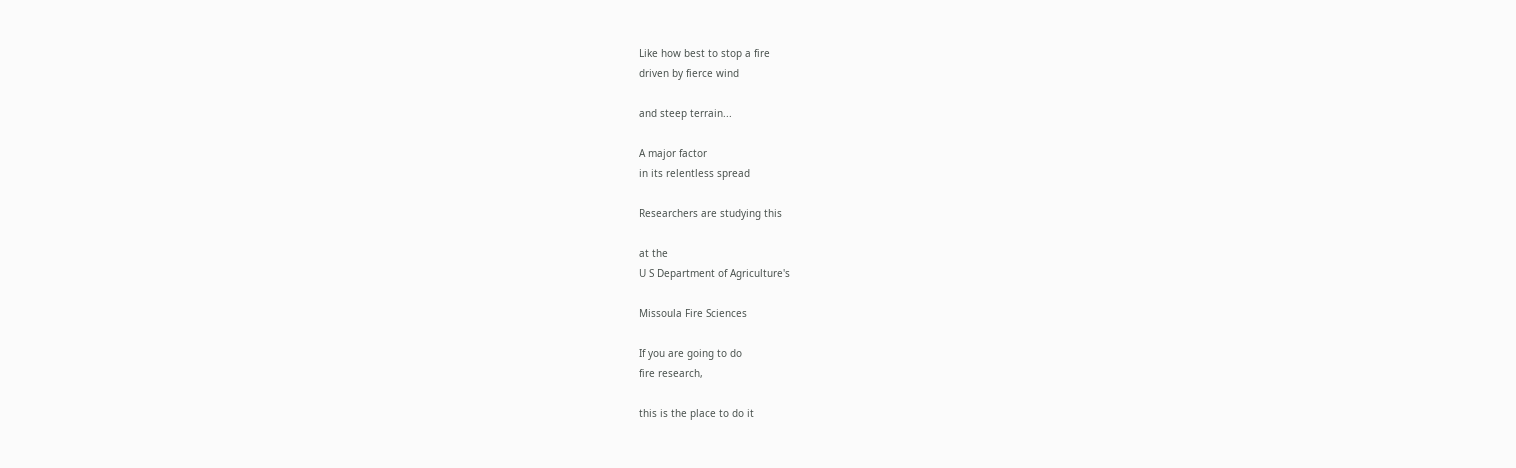Like how best to stop a fire
driven by fierce wind

and steep terrain...

A major factor
in its relentless spread

Researchers are studying this

at the
U S Department of Agriculture's

Missoula Fire Sciences

If you are going to do
fire research,

this is the place to do it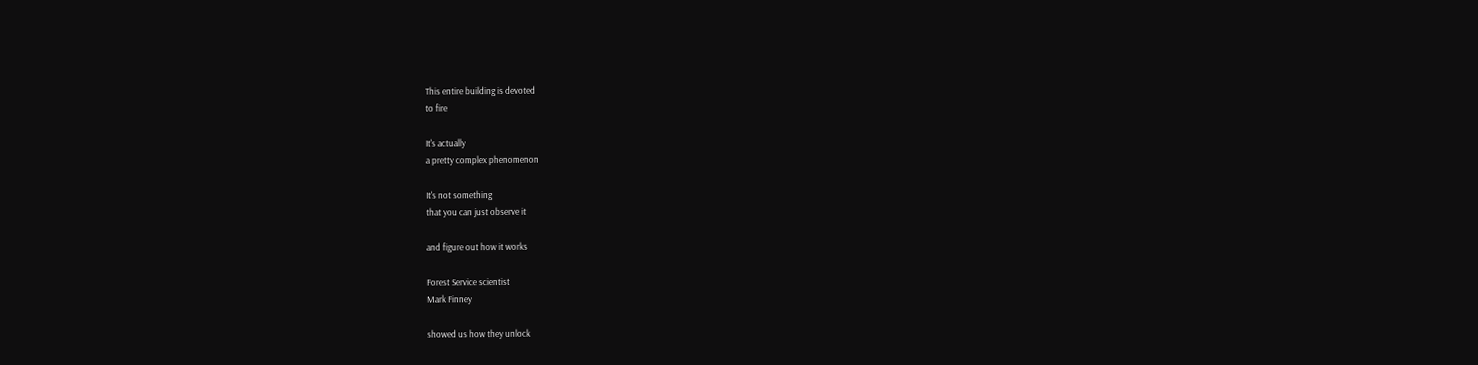This entire building is devoted
to fire

It's actually
a pretty complex phenomenon

It's not something
that you can just observe it

and figure out how it works

Forest Service scientist
Mark Finney

showed us how they unlock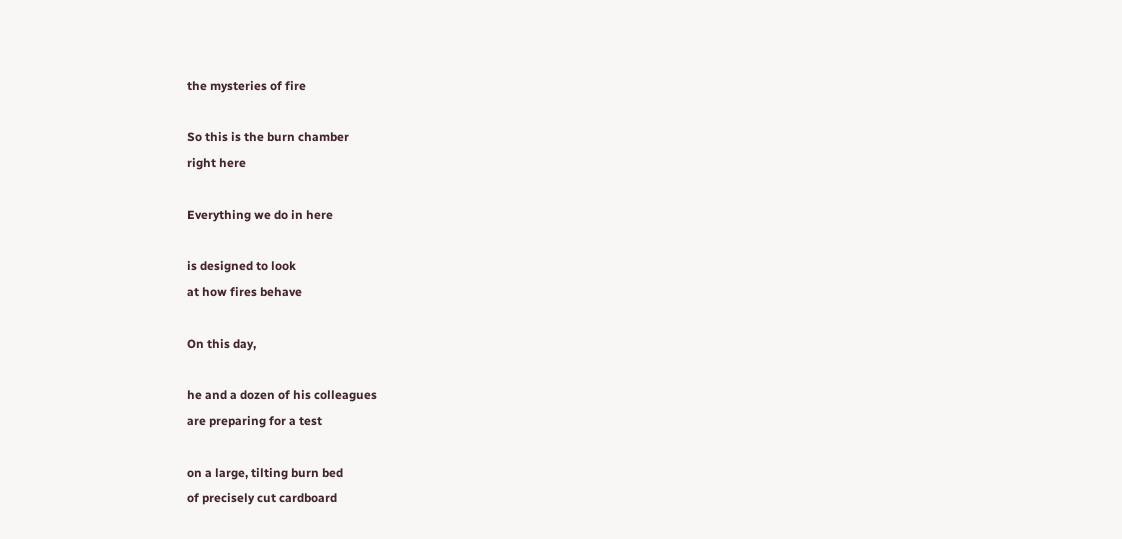the mysteries of fire

So this is the burn chamber
right here

Everything we do in here

is designed to look
at how fires behave

On this day,

he and a dozen of his colleagues
are preparing for a test

on a large, tilting burn bed
of precisely cut cardboard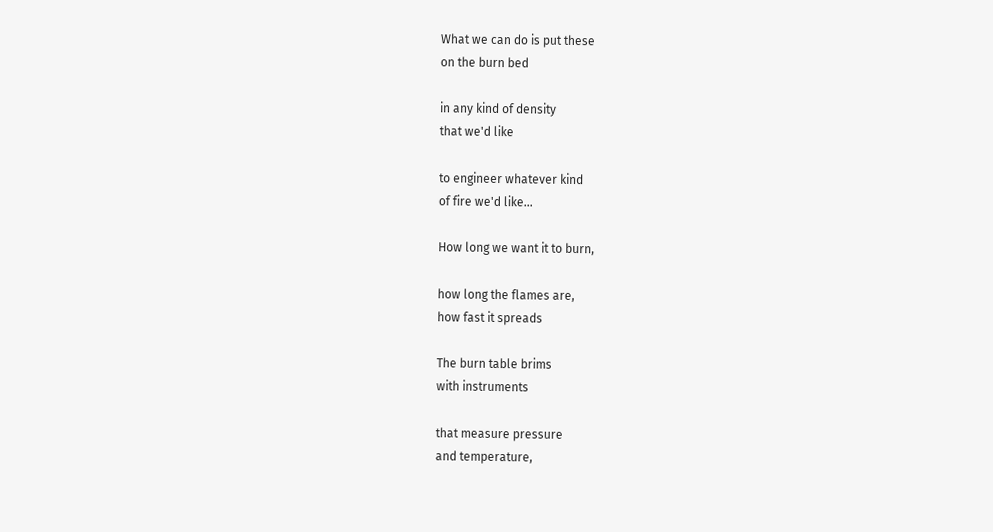What we can do is put these
on the burn bed

in any kind of density
that we'd like

to engineer whatever kind
of fire we'd like...

How long we want it to burn,

how long the flames are,
how fast it spreads

The burn table brims
with instruments

that measure pressure
and temperature,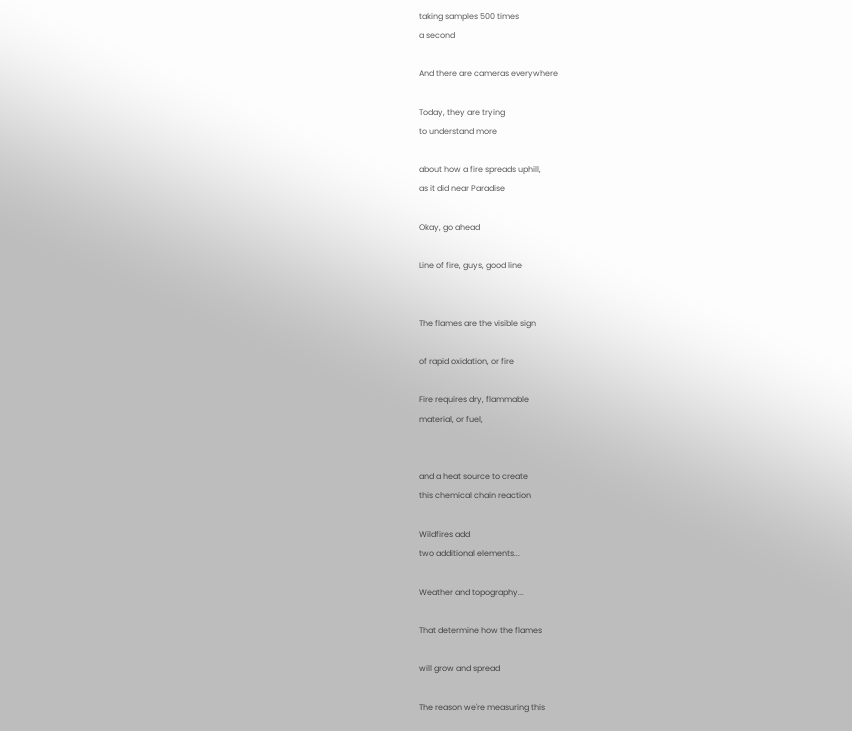taking samples 500 times
a second

And there are cameras everywhere

Today, they are trying
to understand more

about how a fire spreads uphill,
as it did near Paradise

Okay, go ahead

Line of fire, guys, good line


The flames are the visible sign

of rapid oxidation, or fire

Fire requires dry, flammable
material, or fuel,


and a heat source to create
this chemical chain reaction

Wildfires add
two additional elements...

Weather and topography...

That determine how the flames

will grow and spread

The reason we're measuring this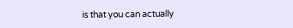is that you can actually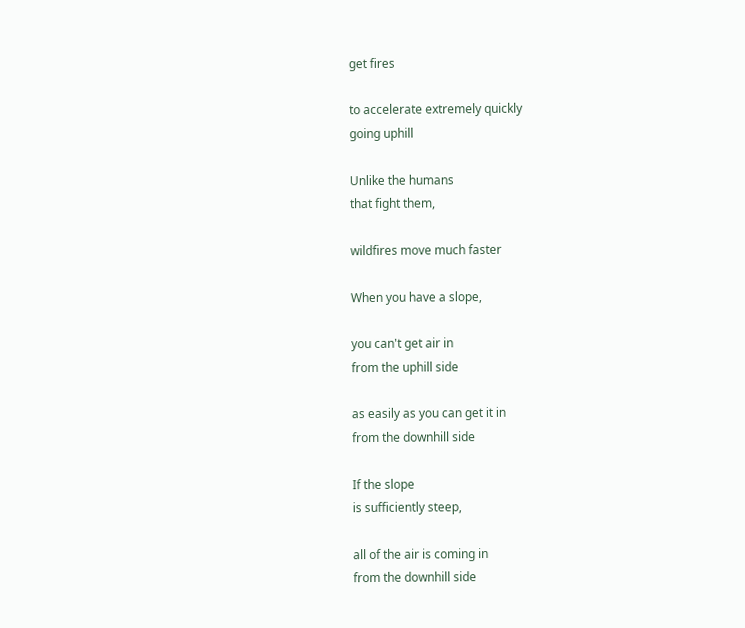get fires

to accelerate extremely quickly
going uphill

Unlike the humans
that fight them,

wildfires move much faster

When you have a slope,

you can't get air in
from the uphill side

as easily as you can get it in
from the downhill side

If the slope
is sufficiently steep,

all of the air is coming in
from the downhill side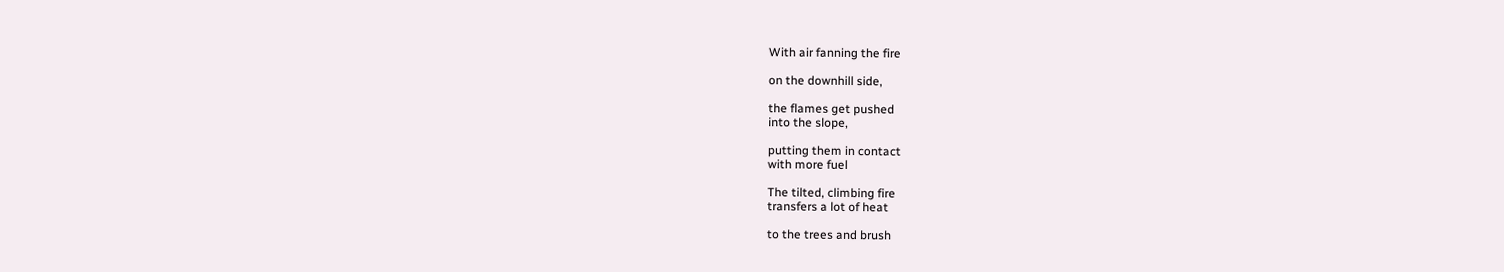With air fanning the fire

on the downhill side,

the flames get pushed
into the slope,

putting them in contact
with more fuel

The tilted, climbing fire
transfers a lot of heat

to the trees and brush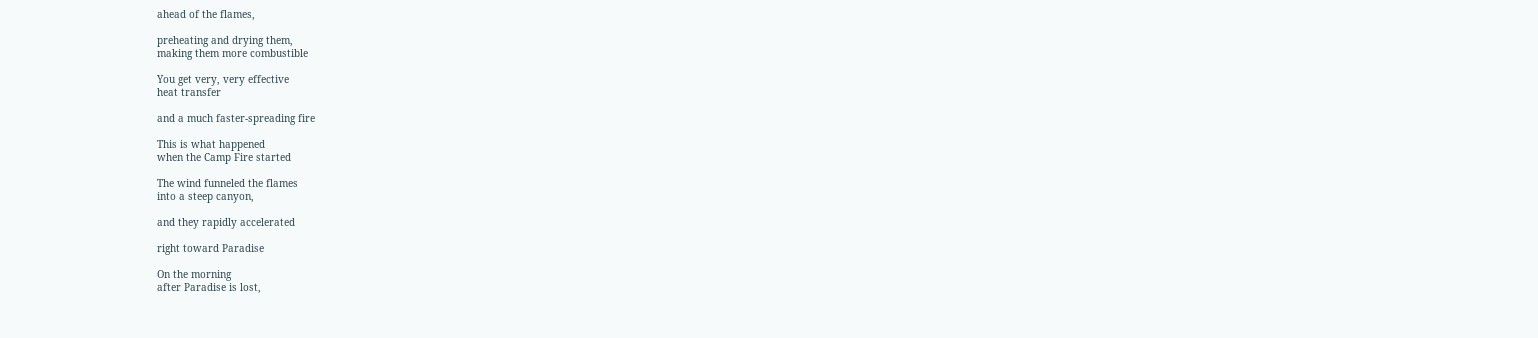ahead of the flames,

preheating and drying them,
making them more combustible

You get very, very effective
heat transfer

and a much faster-spreading fire

This is what happened
when the Camp Fire started

The wind funneled the flames
into a steep canyon,

and they rapidly accelerated

right toward Paradise

On the morning
after Paradise is lost,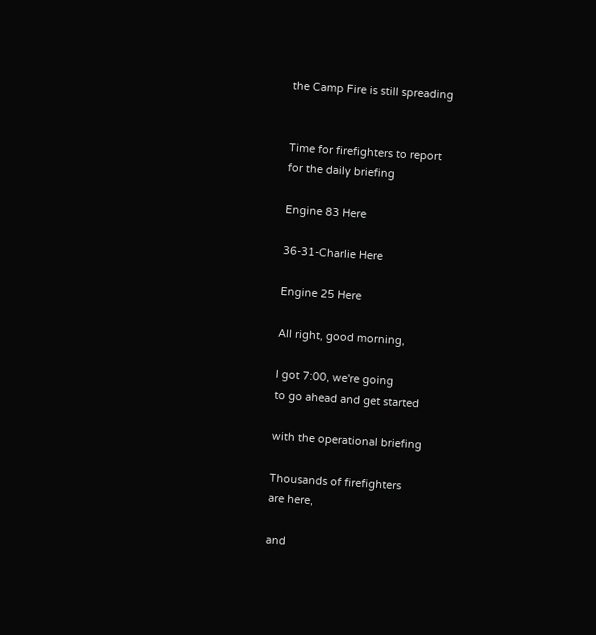the Camp Fire is still spreading


Time for firefighters to report
for the daily briefing

Engine 83 Here

36-31-Charlie Here

Engine 25 Here

All right, good morning,

I got 7:00, we're going
to go ahead and get started

with the operational briefing

Thousands of firefighters
are here,

and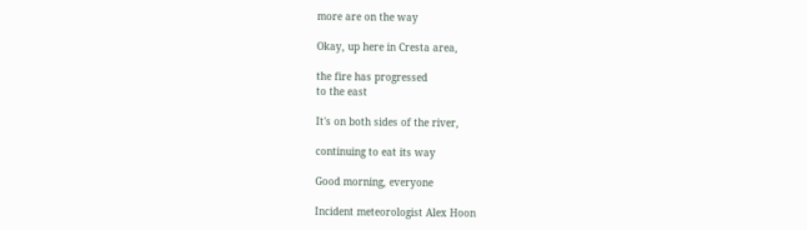more are on the way

Okay, up here in Cresta area,

the fire has progressed
to the east

It's on both sides of the river,

continuing to eat its way

Good morning, everyone

Incident meteorologist Alex Hoon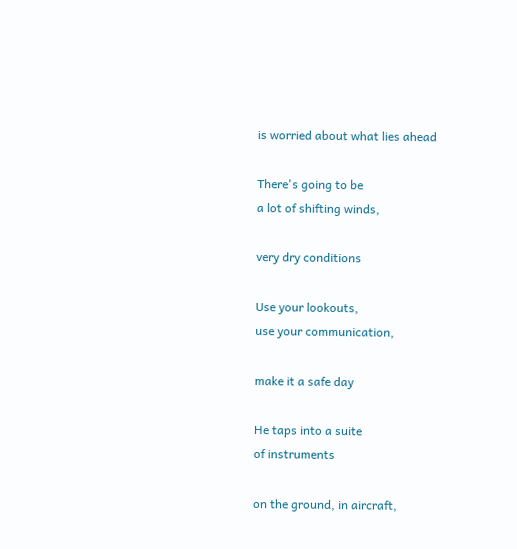is worried about what lies ahead

There's going to be
a lot of shifting winds,

very dry conditions

Use your lookouts,
use your communication,

make it a safe day

He taps into a suite
of instruments

on the ground, in aircraft,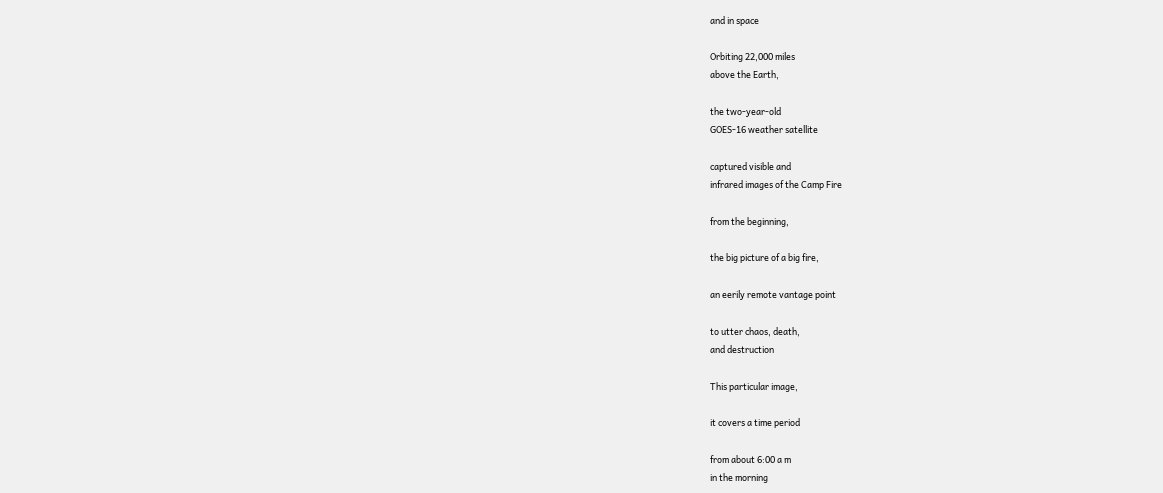and in space

Orbiting 22,000 miles
above the Earth,

the two-year-old
GOES-16 weather satellite

captured visible and
infrared images of the Camp Fire

from the beginning,

the big picture of a big fire,

an eerily remote vantage point

to utter chaos, death,
and destruction

This particular image,

it covers a time period

from about 6:00 a m
in the morning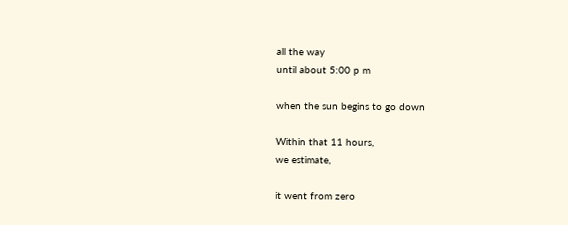all the way
until about 5:00 p m

when the sun begins to go down

Within that 11 hours,
we estimate,

it went from zero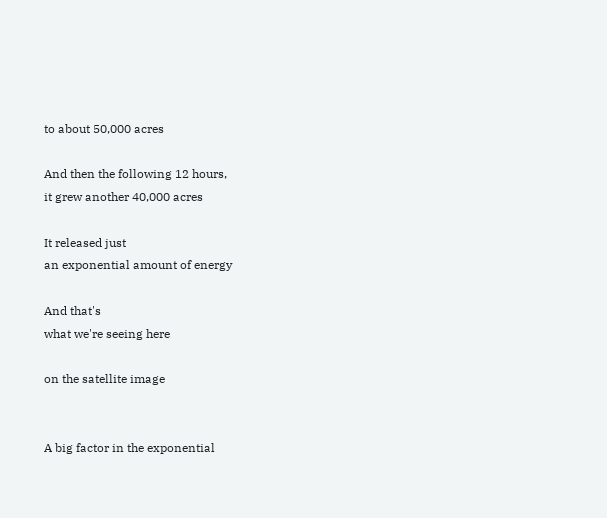to about 50,000 acres

And then the following 12 hours,
it grew another 40,000 acres

It released just
an exponential amount of energy

And that's
what we're seeing here

on the satellite image


A big factor in the exponential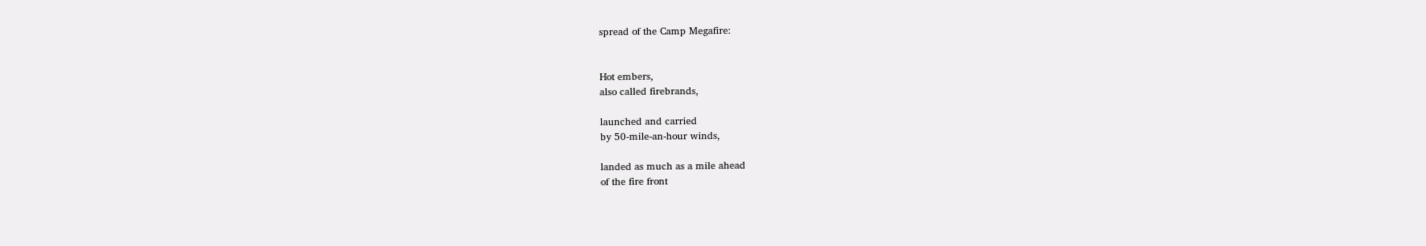spread of the Camp Megafire:


Hot embers,
also called firebrands,

launched and carried
by 50-mile-an-hour winds,

landed as much as a mile ahead
of the fire front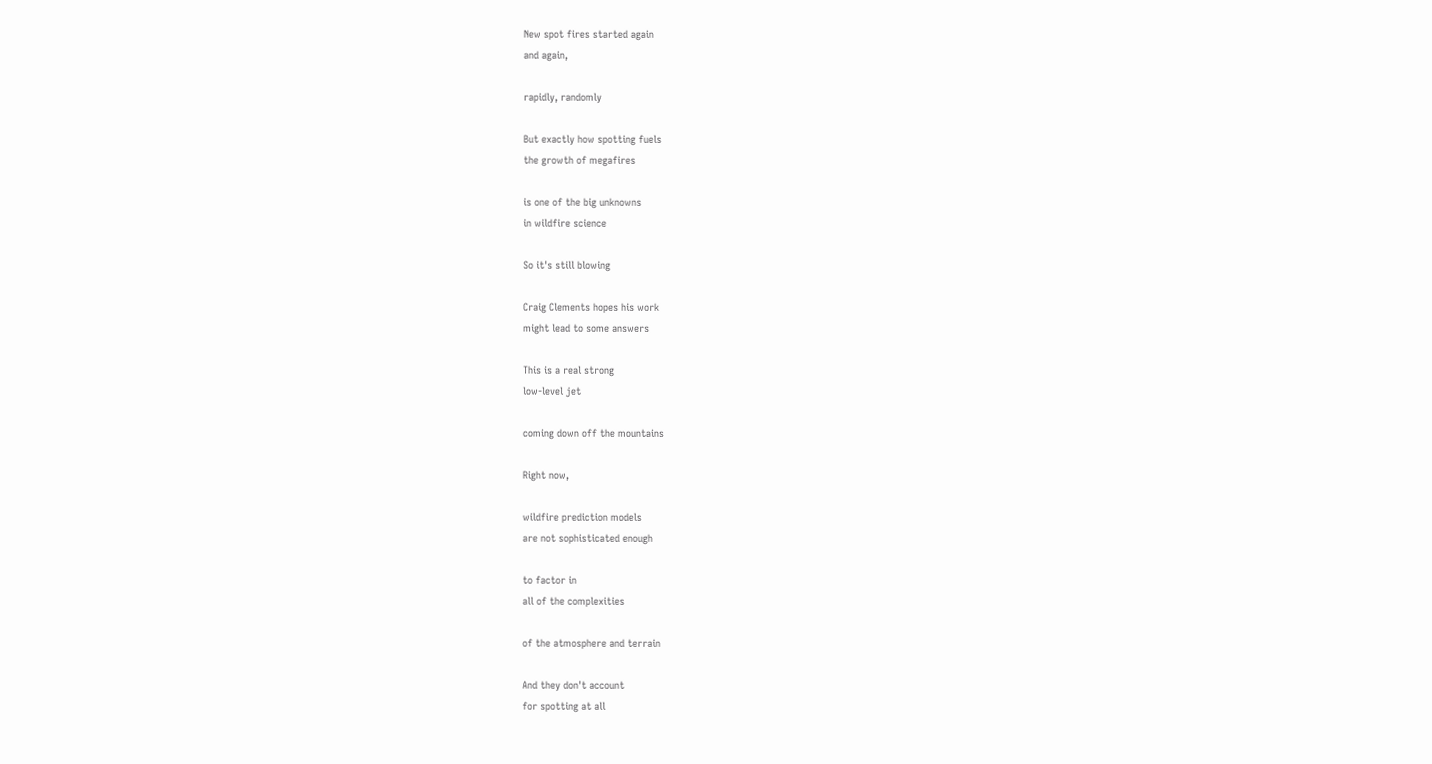New spot fires started again
and again,

rapidly, randomly

But exactly how spotting fuels
the growth of megafires

is one of the big unknowns
in wildfire science

So it's still blowing

Craig Clements hopes his work
might lead to some answers

This is a real strong
low-level jet

coming down off the mountains

Right now,

wildfire prediction models
are not sophisticated enough

to factor in
all of the complexities

of the atmosphere and terrain

And they don't account
for spotting at all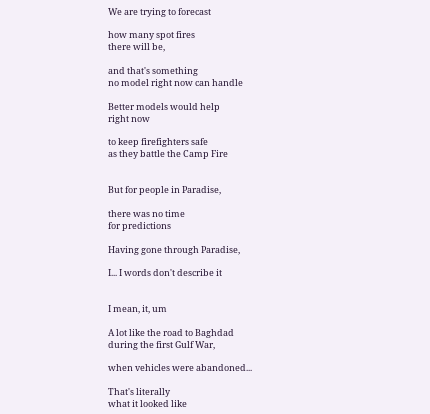We are trying to forecast

how many spot fires
there will be,

and that's something
no model right now can handle

Better models would help
right now

to keep firefighters safe
as they battle the Camp Fire


But for people in Paradise,

there was no time
for predictions

Having gone through Paradise,

I... I words don't describe it


I mean, it, um

A lot like the road to Baghdad
during the first Gulf War,

when vehicles were abandoned...

That's literally
what it looked like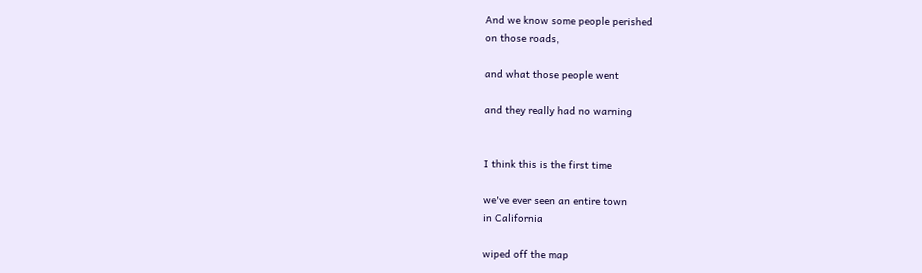And we know some people perished
on those roads,

and what those people went

and they really had no warning


I think this is the first time

we've ever seen an entire town
in California

wiped off the map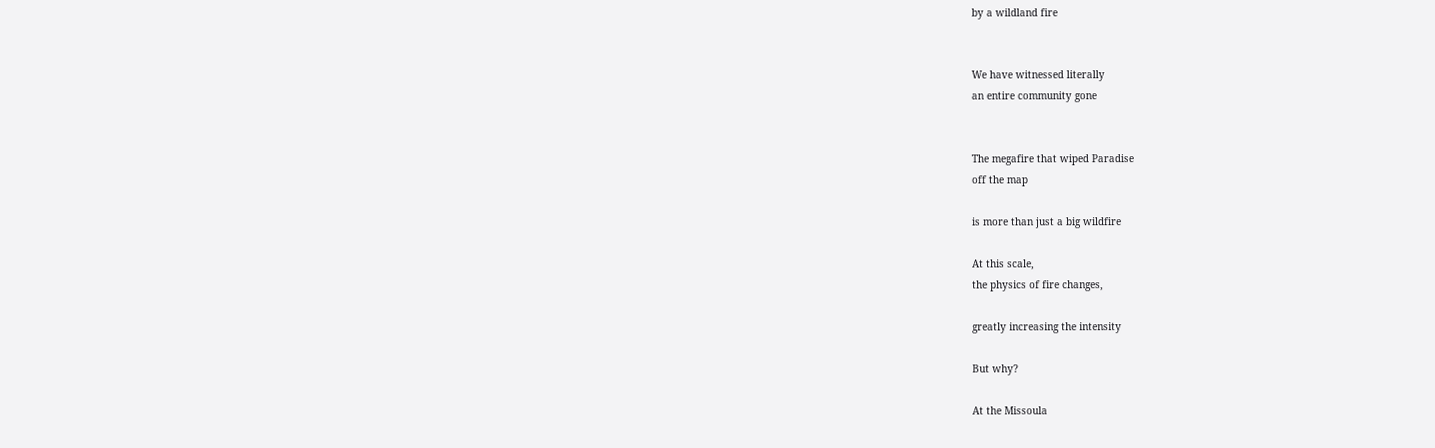by a wildland fire


We have witnessed literally
an entire community gone


The megafire that wiped Paradise
off the map

is more than just a big wildfire

At this scale,
the physics of fire changes,

greatly increasing the intensity

But why?

At the Missoula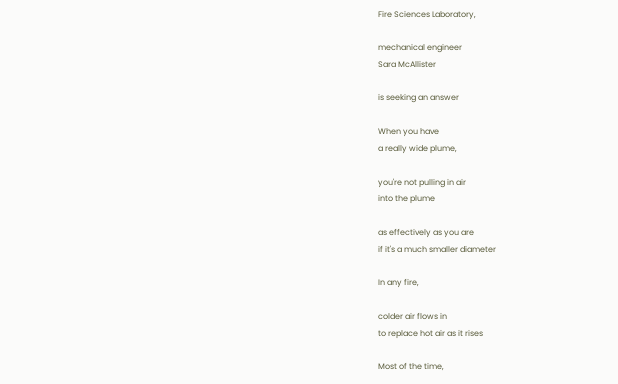Fire Sciences Laboratory,

mechanical engineer
Sara McAllister

is seeking an answer

When you have
a really wide plume,

you're not pulling in air
into the plume

as effectively as you are
if it's a much smaller diameter

In any fire,

colder air flows in
to replace hot air as it rises

Most of the time,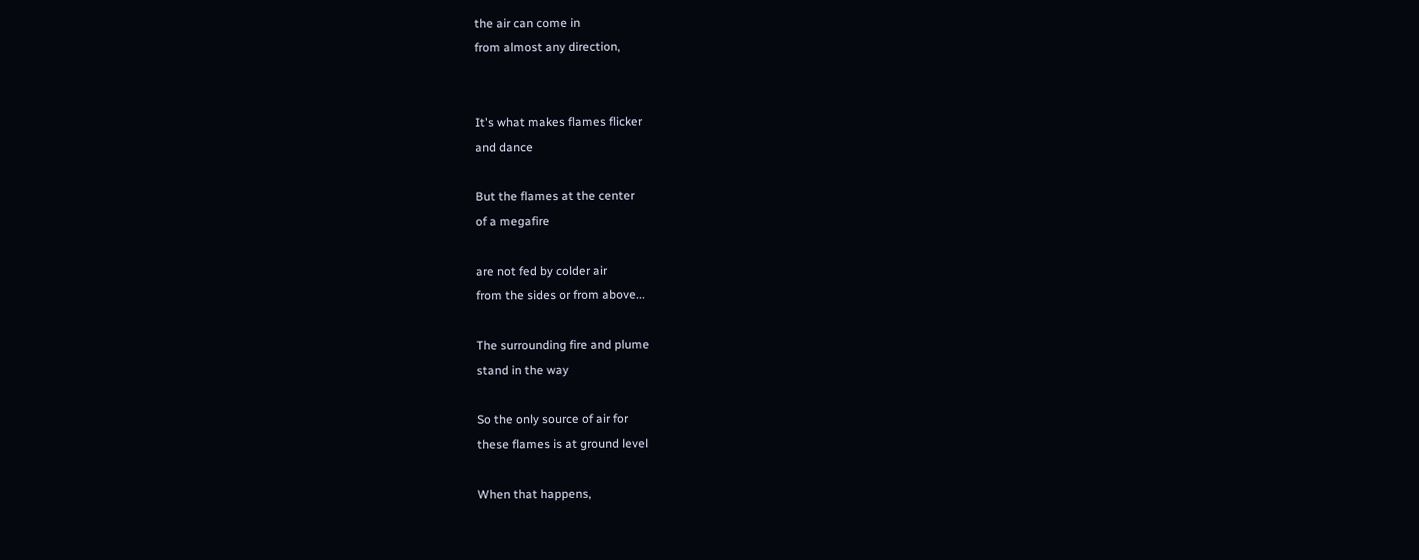the air can come in
from almost any direction,


It's what makes flames flicker
and dance

But the flames at the center
of a megafire

are not fed by colder air
from the sides or from above...

The surrounding fire and plume
stand in the way

So the only source of air for
these flames is at ground level

When that happens,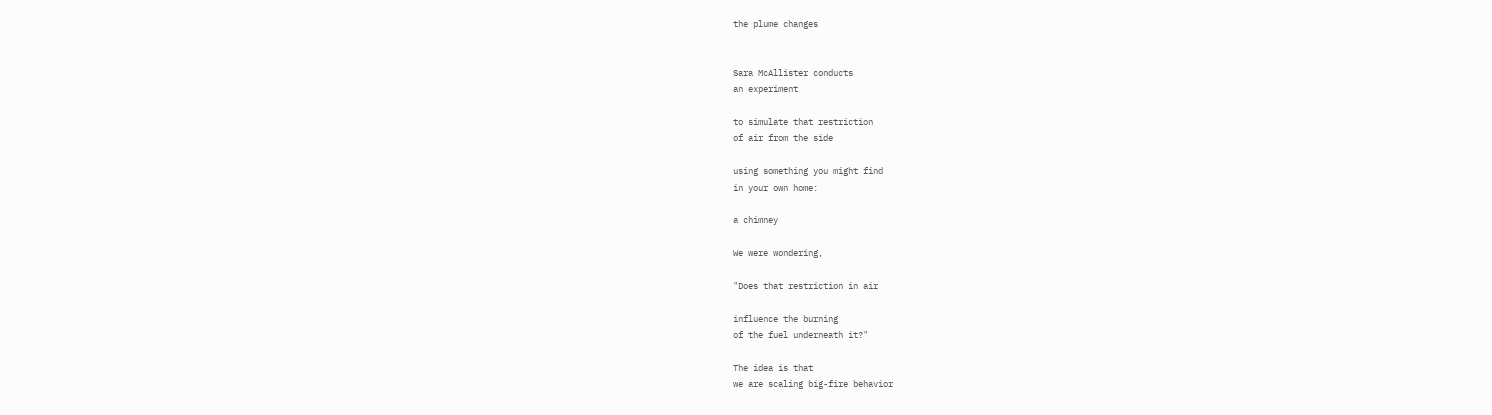the plume changes


Sara McAllister conducts
an experiment

to simulate that restriction
of air from the side

using something you might find
in your own home:

a chimney

We were wondering,

"Does that restriction in air

influence the burning
of the fuel underneath it?"

The idea is that
we are scaling big-fire behavior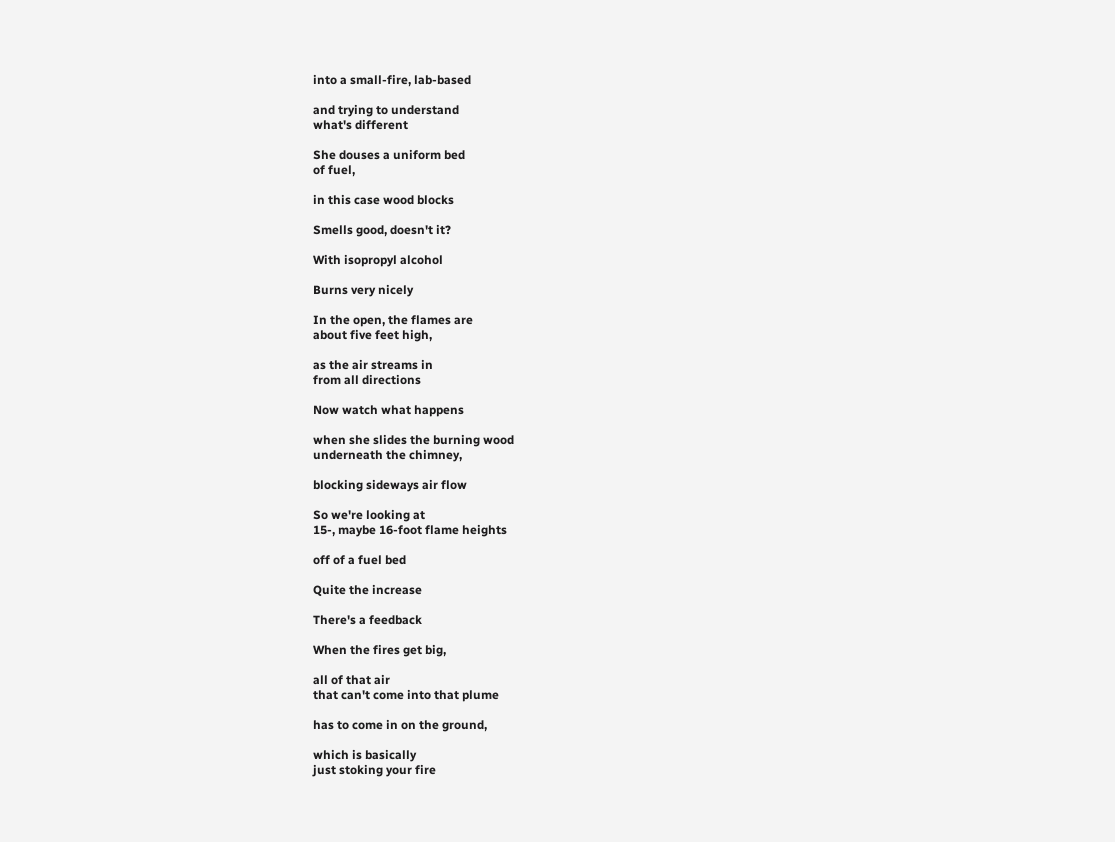into a small-fire, lab-based

and trying to understand
what's different

She douses a uniform bed
of fuel,

in this case wood blocks

Smells good, doesn't it?

With isopropyl alcohol

Burns very nicely

In the open, the flames are
about five feet high,

as the air streams in
from all directions

Now watch what happens

when she slides the burning wood
underneath the chimney,

blocking sideways air flow

So we're looking at
15-, maybe 16-foot flame heights

off of a fuel bed

Quite the increase

There's a feedback

When the fires get big,

all of that air
that can't come into that plume

has to come in on the ground,

which is basically
just stoking your fire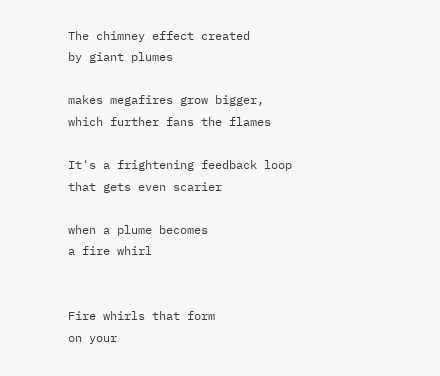The chimney effect created
by giant plumes

makes megafires grow bigger,
which further fans the flames

It's a frightening feedback loop
that gets even scarier

when a plume becomes
a fire whirl


Fire whirls that form
on your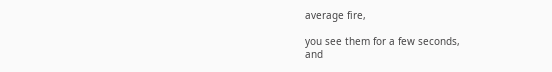average fire,

you see them for a few seconds,
and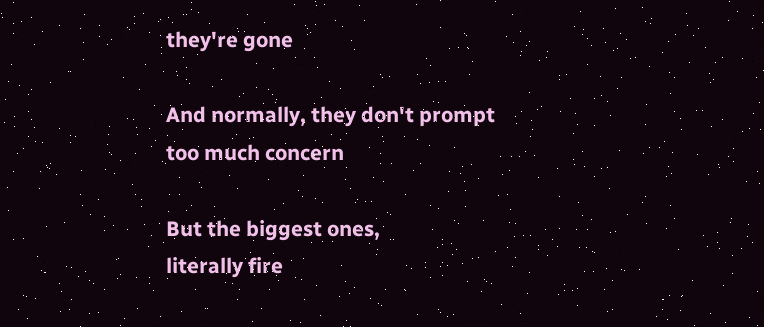they're gone

And normally, they don't prompt
too much concern

But the biggest ones,
literally fire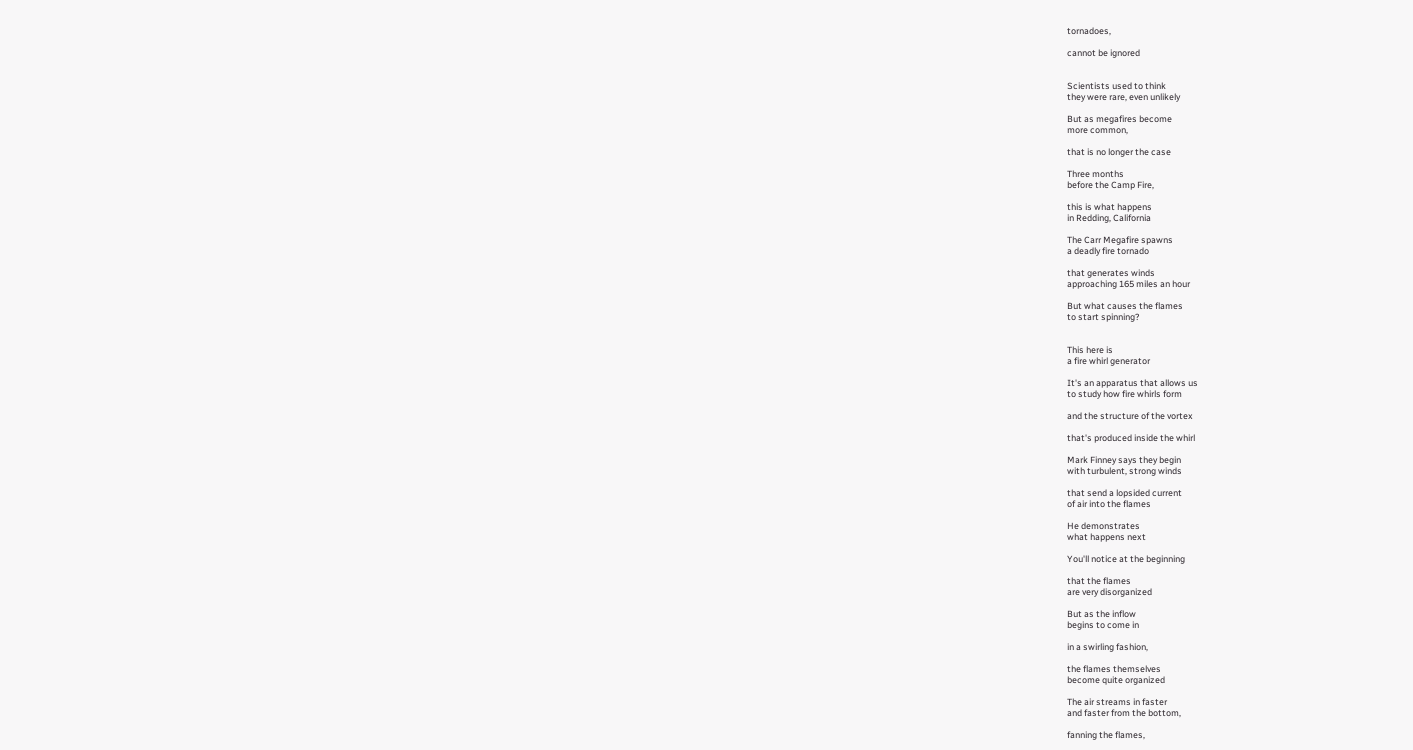tornadoes,

cannot be ignored


Scientists used to think
they were rare, even unlikely

But as megafires become
more common,

that is no longer the case

Three months
before the Camp Fire,

this is what happens
in Redding, California

The Carr Megafire spawns
a deadly fire tornado

that generates winds
approaching 165 miles an hour

But what causes the flames
to start spinning?


This here is
a fire whirl generator

It's an apparatus that allows us
to study how fire whirls form

and the structure of the vortex

that's produced inside the whirl

Mark Finney says they begin
with turbulent, strong winds

that send a lopsided current
of air into the flames

He demonstrates
what happens next

You'll notice at the beginning

that the flames
are very disorganized

But as the inflow
begins to come in

in a swirling fashion,

the flames themselves
become quite organized

The air streams in faster
and faster from the bottom,

fanning the flames,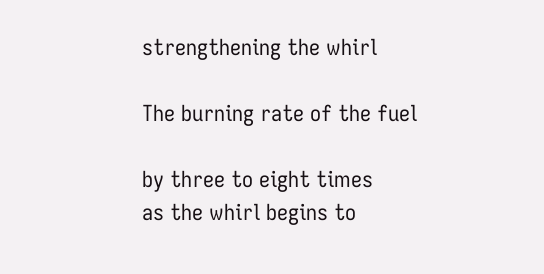strengthening the whirl

The burning rate of the fuel

by three to eight times
as the whirl begins to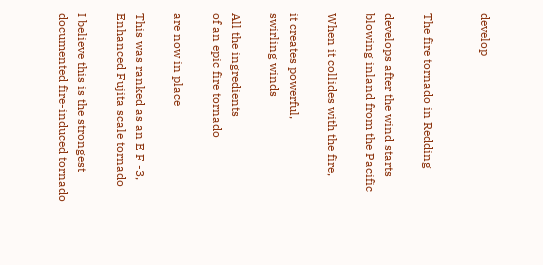develop


The fire tornado in Redding

develops after the wind starts
blowing inland from the Pacific

When it collides with the fire,

it creates powerful,
swirling winds

All the ingredients
of an epic fire tornado

are now in place

This was ranked as an E F -3,
Enhanced Fujita scale tornado

I believe this is the strongest
documented fire-induced tornado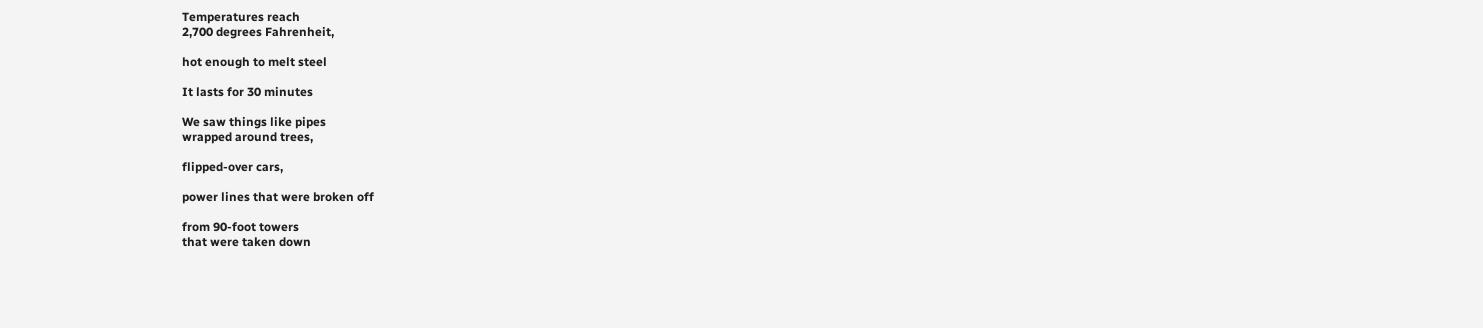Temperatures reach
2,700 degrees Fahrenheit,

hot enough to melt steel

It lasts for 30 minutes

We saw things like pipes
wrapped around trees,

flipped-over cars,

power lines that were broken off

from 90-foot towers
that were taken down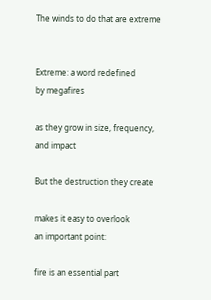The winds to do that are extreme


Extreme: a word redefined
by megafires

as they grow in size, frequency,
and impact

But the destruction they create

makes it easy to overlook
an important point:

fire is an essential part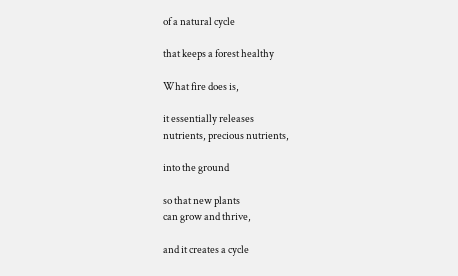of a natural cycle

that keeps a forest healthy

What fire does is,

it essentially releases
nutrients, precious nutrients,

into the ground

so that new plants
can grow and thrive,

and it creates a cycle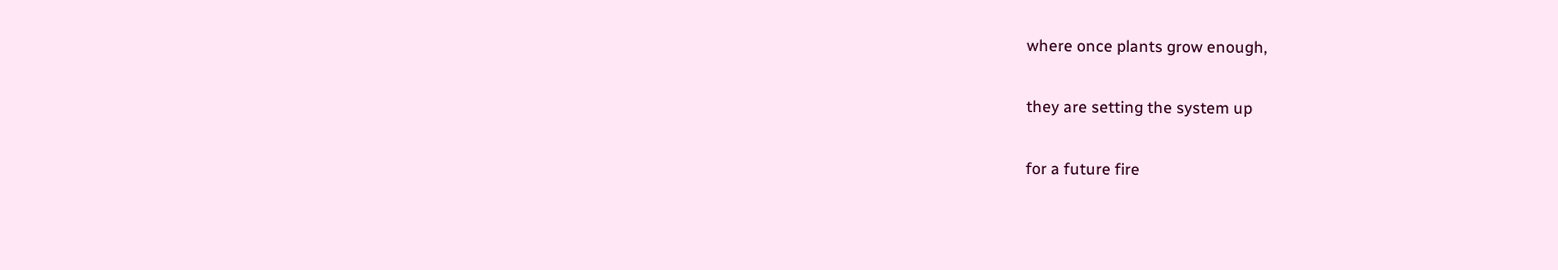where once plants grow enough,

they are setting the system up

for a future fire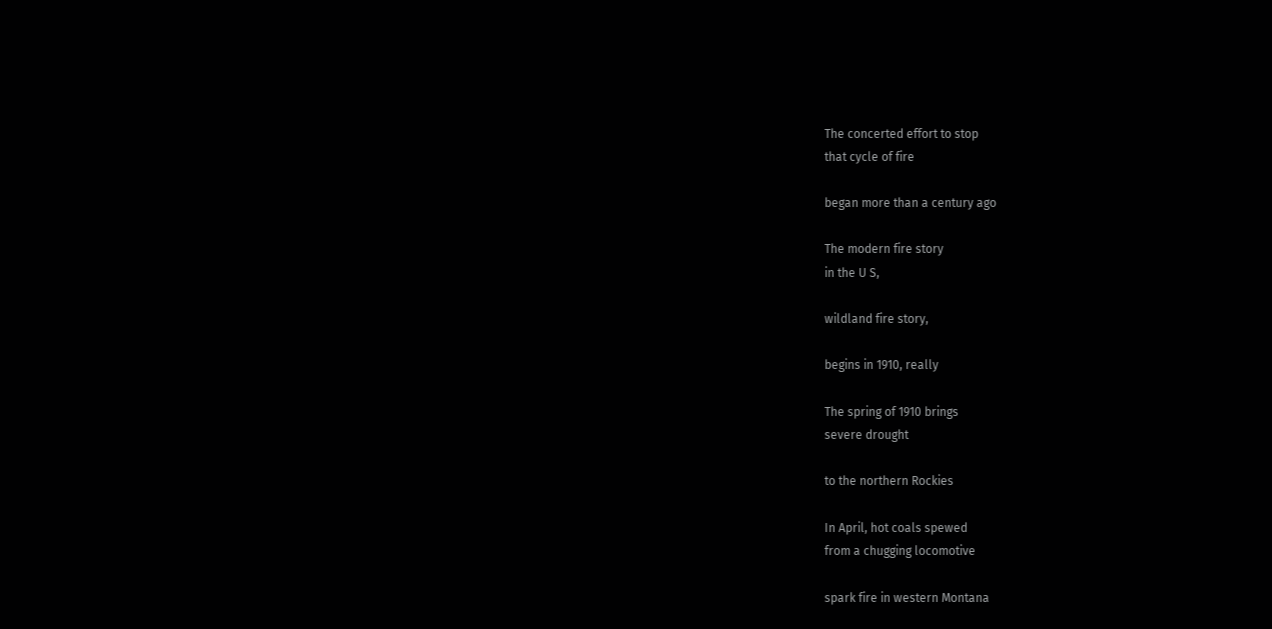The concerted effort to stop
that cycle of fire

began more than a century ago

The modern fire story
in the U S,

wildland fire story,

begins in 1910, really

The spring of 1910 brings
severe drought

to the northern Rockies

In April, hot coals spewed
from a chugging locomotive

spark fire in western Montana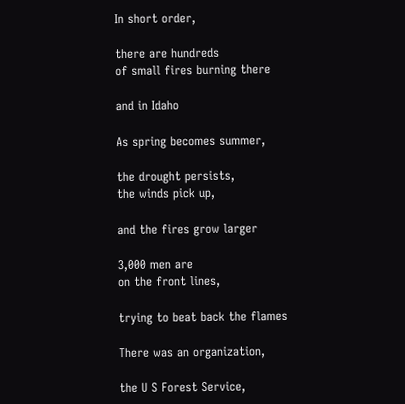In short order,

there are hundreds
of small fires burning there

and in Idaho

As spring becomes summer,

the drought persists,
the winds pick up,

and the fires grow larger

3,000 men are
on the front lines,

trying to beat back the flames

There was an organization,

the U S Forest Service,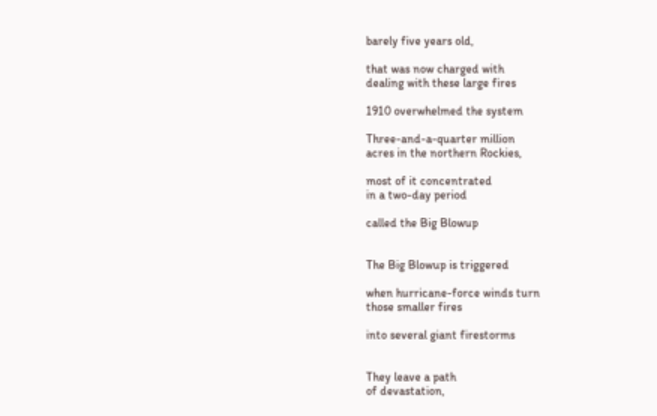barely five years old,

that was now charged with
dealing with these large fires

1910 overwhelmed the system

Three-and-a-quarter million
acres in the northern Rockies,

most of it concentrated
in a two-day period

called the Big Blowup


The Big Blowup is triggered

when hurricane-force winds turn
those smaller fires

into several giant firestorms


They leave a path
of devastation,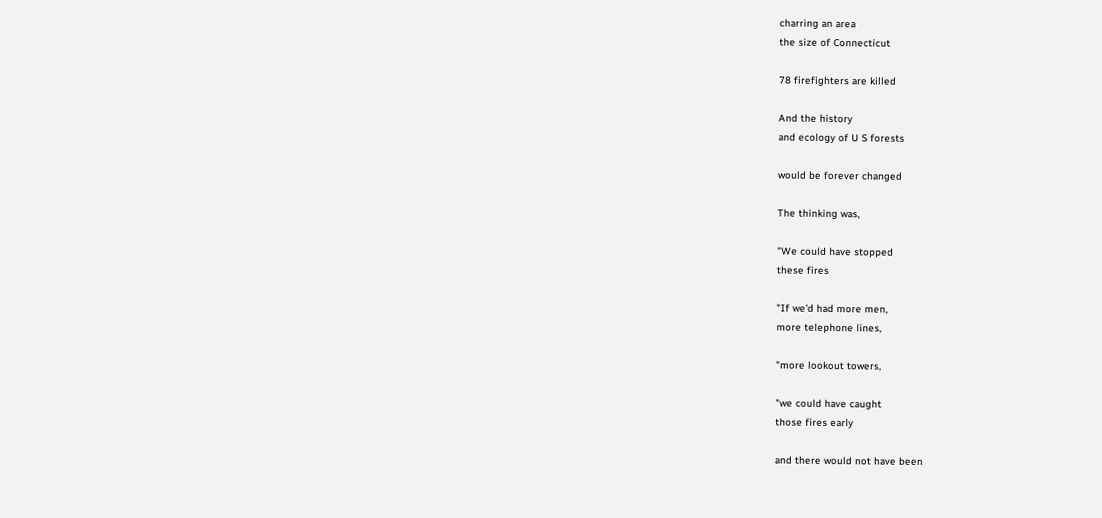charring an area
the size of Connecticut

78 firefighters are killed

And the history
and ecology of U S forests

would be forever changed

The thinking was,

"We could have stopped
these fires

"If we'd had more men,
more telephone lines,

"more lookout towers,

"we could have caught
those fires early

and there would not have been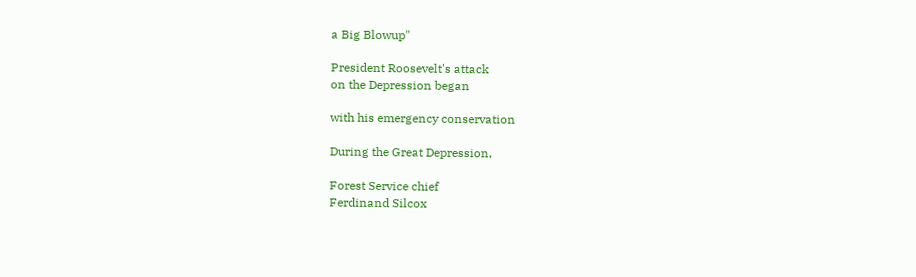a Big Blowup"

President Roosevelt's attack
on the Depression began

with his emergency conservation

During the Great Depression,

Forest Service chief
Ferdinand Silcox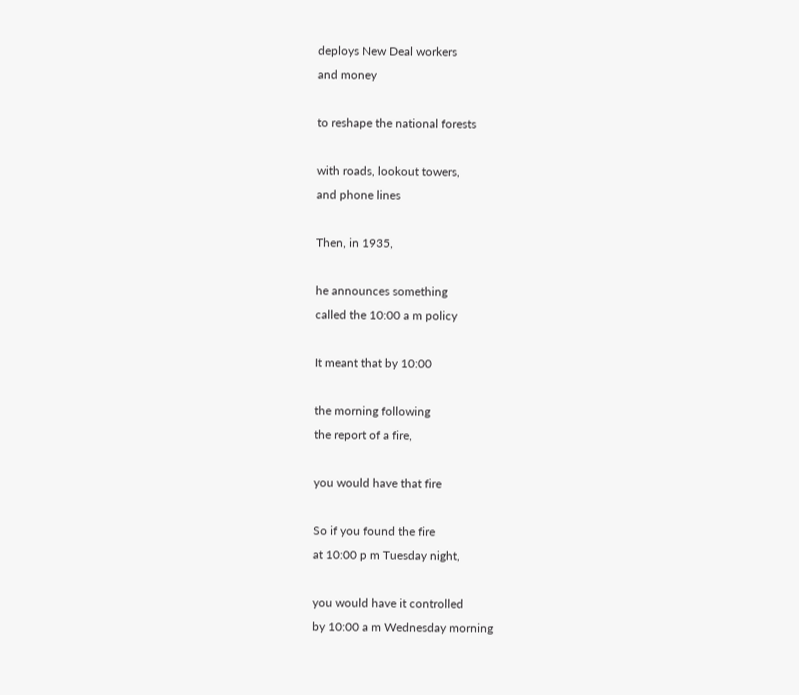deploys New Deal workers
and money

to reshape the national forests

with roads, lookout towers,
and phone lines

Then, in 1935,

he announces something
called the 10:00 a m policy

It meant that by 10:00

the morning following
the report of a fire,

you would have that fire

So if you found the fire
at 10:00 p m Tuesday night,

you would have it controlled
by 10:00 a m Wednesday morning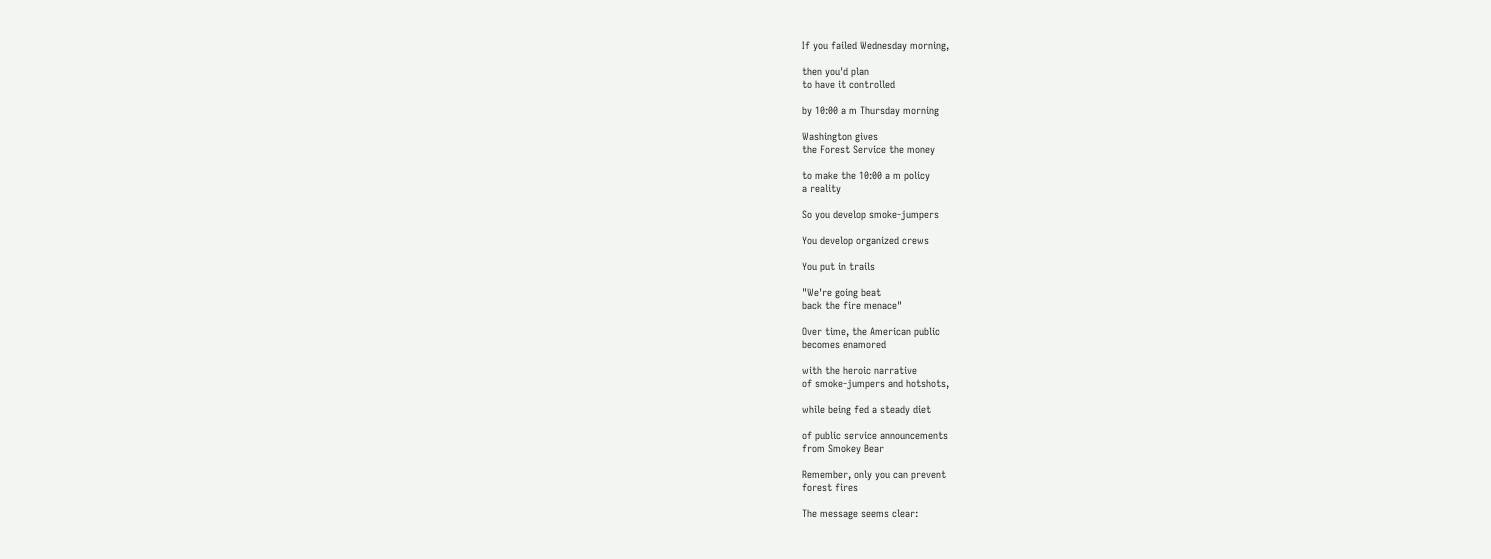If you failed Wednesday morning,

then you'd plan
to have it controlled

by 10:00 a m Thursday morning

Washington gives
the Forest Service the money

to make the 10:00 a m policy
a reality

So you develop smoke-jumpers

You develop organized crews

You put in trails

"We're going beat
back the fire menace"

Over time, the American public
becomes enamored

with the heroic narrative
of smoke-jumpers and hotshots,

while being fed a steady diet

of public service announcements
from Smokey Bear

Remember, only you can prevent
forest fires

The message seems clear: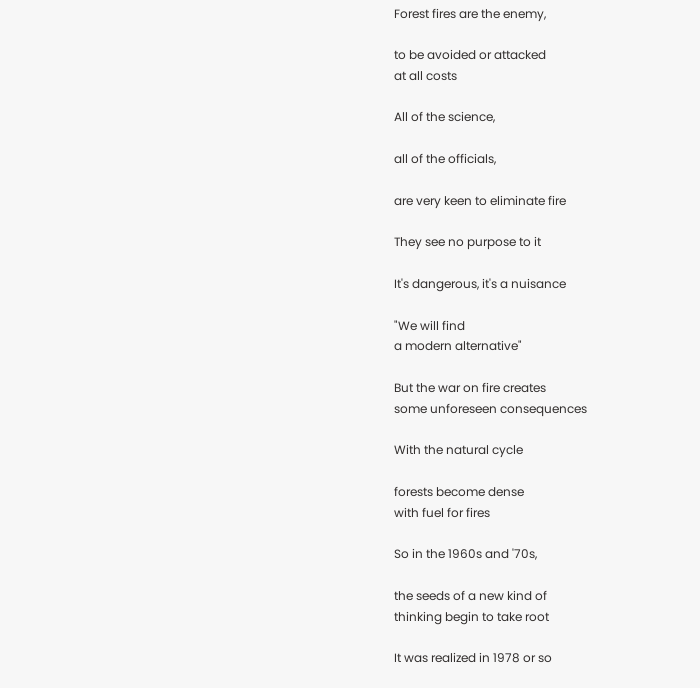Forest fires are the enemy,

to be avoided or attacked
at all costs

All of the science,

all of the officials,

are very keen to eliminate fire

They see no purpose to it

It's dangerous, it's a nuisance

"We will find
a modern alternative"

But the war on fire creates
some unforeseen consequences

With the natural cycle

forests become dense
with fuel for fires

So in the 1960s and '70s,

the seeds of a new kind of
thinking begin to take root

It was realized in 1978 or so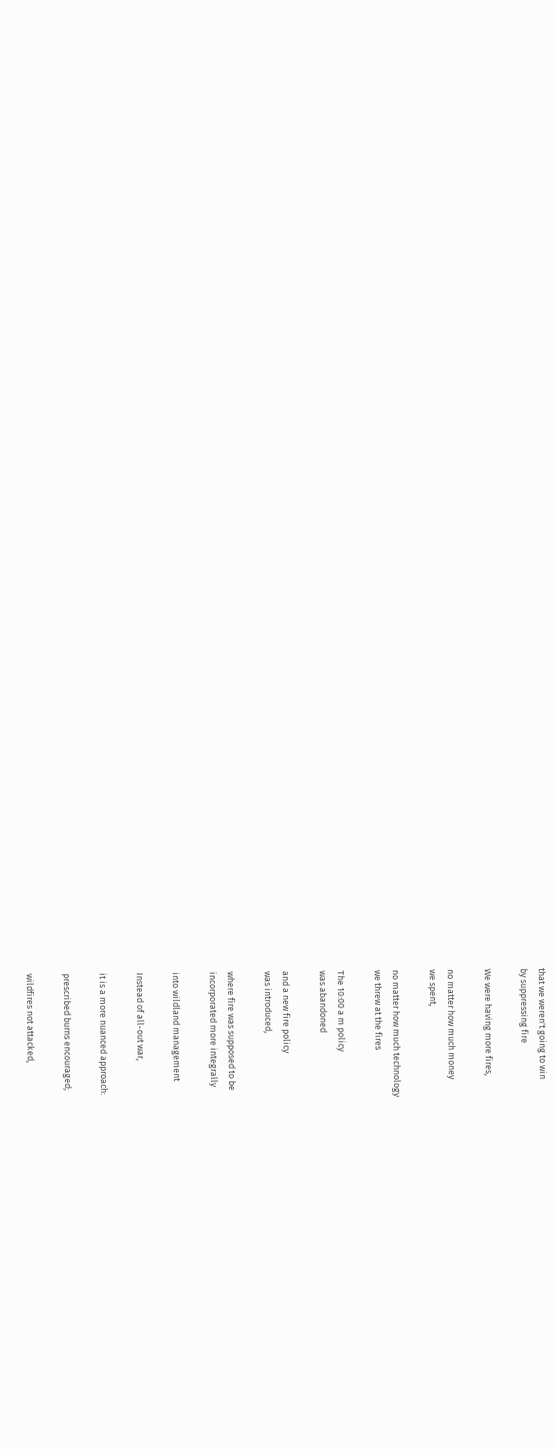that we weren't going to win
by suppressing fire

We were having more fires,

no matter how much money
we spent,

no matter how much technology
we threw at the fires

The 10:00 a m policy
was abandoned

and a new fire policy
was introduced,

where fire was supposed to be
incorporated more integrally

into wildland management

Instead of all-out war,

it is a more nuanced approach:

prescribed burns encouraged;

wildfires not attacked,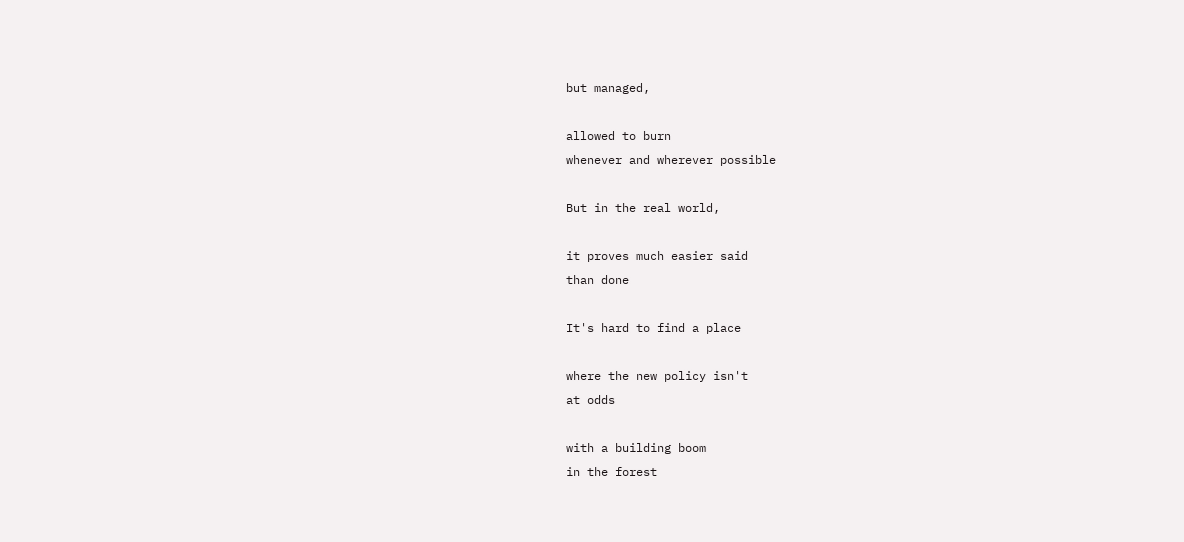but managed,

allowed to burn
whenever and wherever possible

But in the real world,

it proves much easier said
than done

It's hard to find a place

where the new policy isn't
at odds

with a building boom
in the forest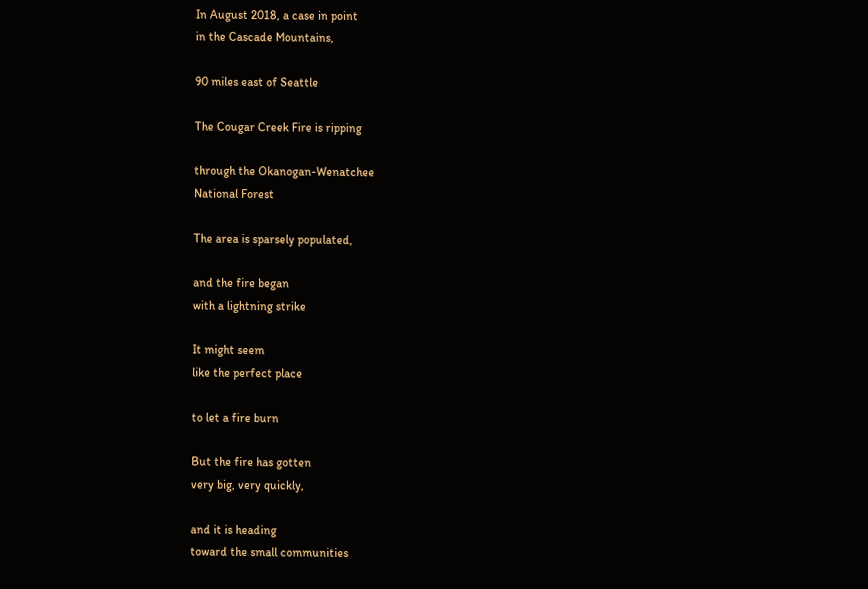In August 2018, a case in point
in the Cascade Mountains,

90 miles east of Seattle

The Cougar Creek Fire is ripping

through the Okanogan-Wenatchee
National Forest

The area is sparsely populated,

and the fire began
with a lightning strike

It might seem
like the perfect place

to let a fire burn

But the fire has gotten
very big, very quickly,

and it is heading
toward the small communities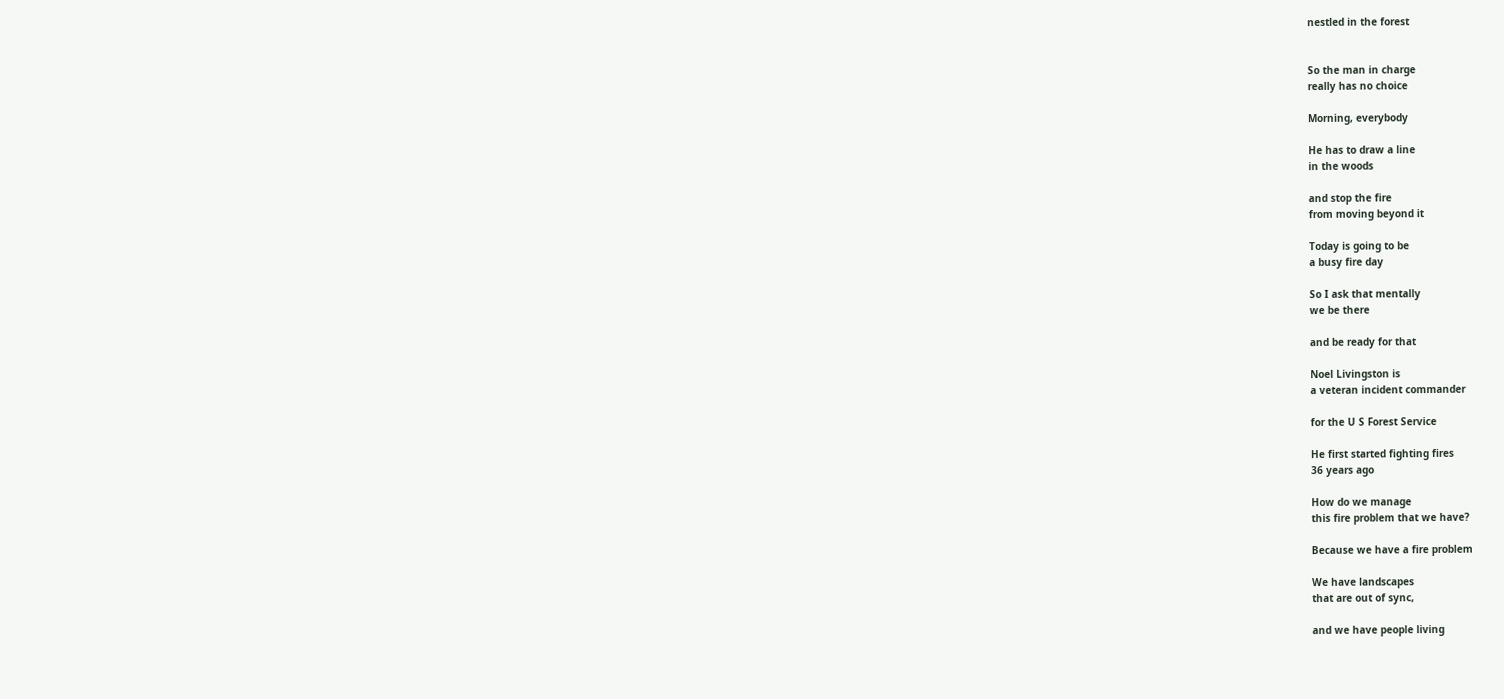nestled in the forest


So the man in charge
really has no choice

Morning, everybody

He has to draw a line
in the woods

and stop the fire
from moving beyond it

Today is going to be
a busy fire day

So I ask that mentally
we be there

and be ready for that

Noel Livingston is
a veteran incident commander

for the U S Forest Service

He first started fighting fires
36 years ago

How do we manage
this fire problem that we have?

Because we have a fire problem

We have landscapes
that are out of sync,

and we have people living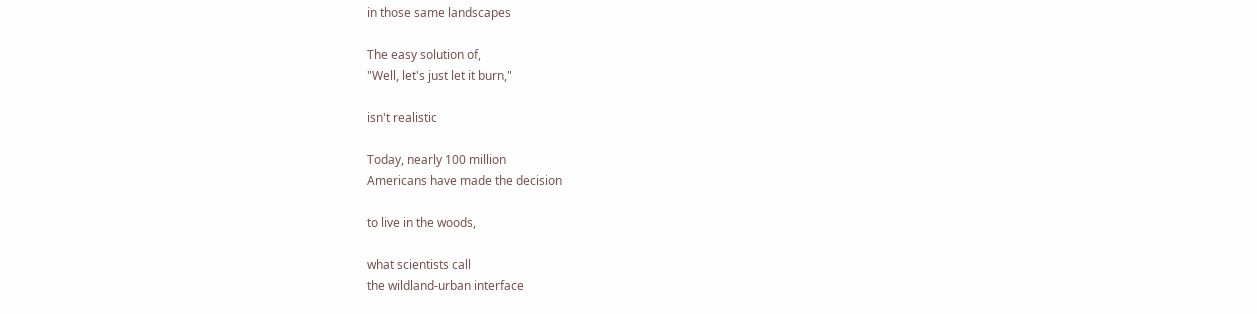in those same landscapes

The easy solution of,
"Well, let's just let it burn,"

isn't realistic

Today, nearly 100 million
Americans have made the decision

to live in the woods,

what scientists call
the wildland-urban interface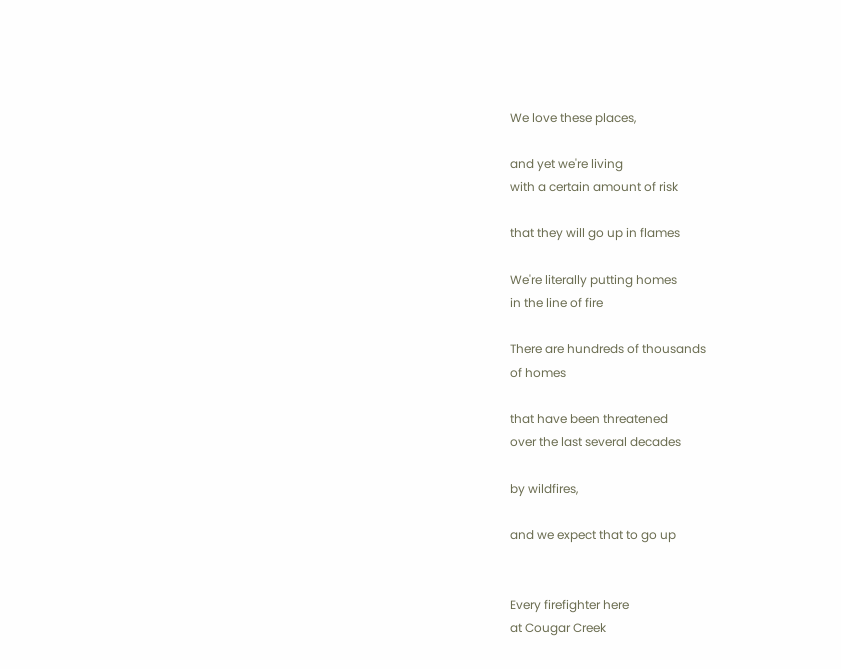We love these places,

and yet we're living
with a certain amount of risk

that they will go up in flames

We're literally putting homes
in the line of fire

There are hundreds of thousands
of homes

that have been threatened
over the last several decades

by wildfires,

and we expect that to go up


Every firefighter here
at Cougar Creek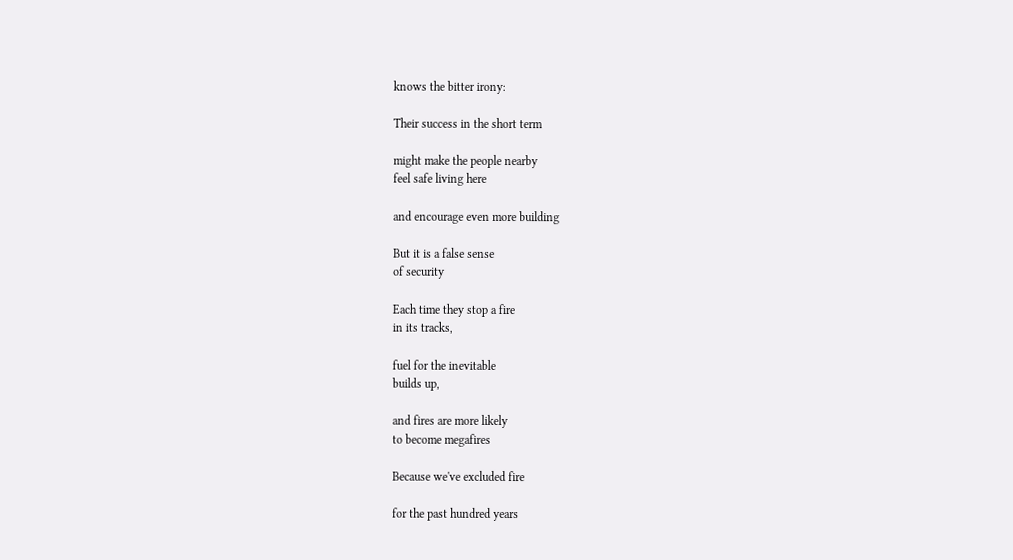knows the bitter irony:

Their success in the short term

might make the people nearby
feel safe living here

and encourage even more building

But it is a false sense
of security

Each time they stop a fire
in its tracks,

fuel for the inevitable
builds up,

and fires are more likely
to become megafires

Because we've excluded fire

for the past hundred years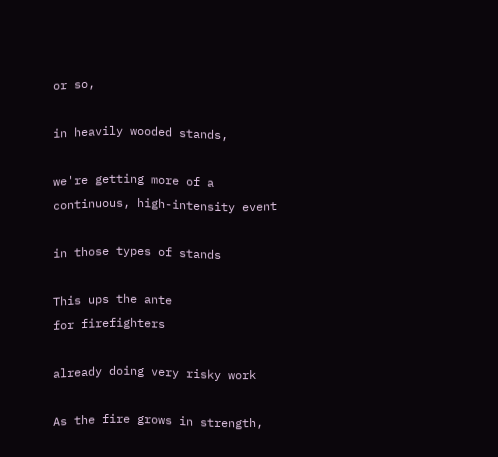or so,

in heavily wooded stands,

we're getting more of a
continuous, high-intensity event

in those types of stands

This ups the ante
for firefighters

already doing very risky work

As the fire grows in strength,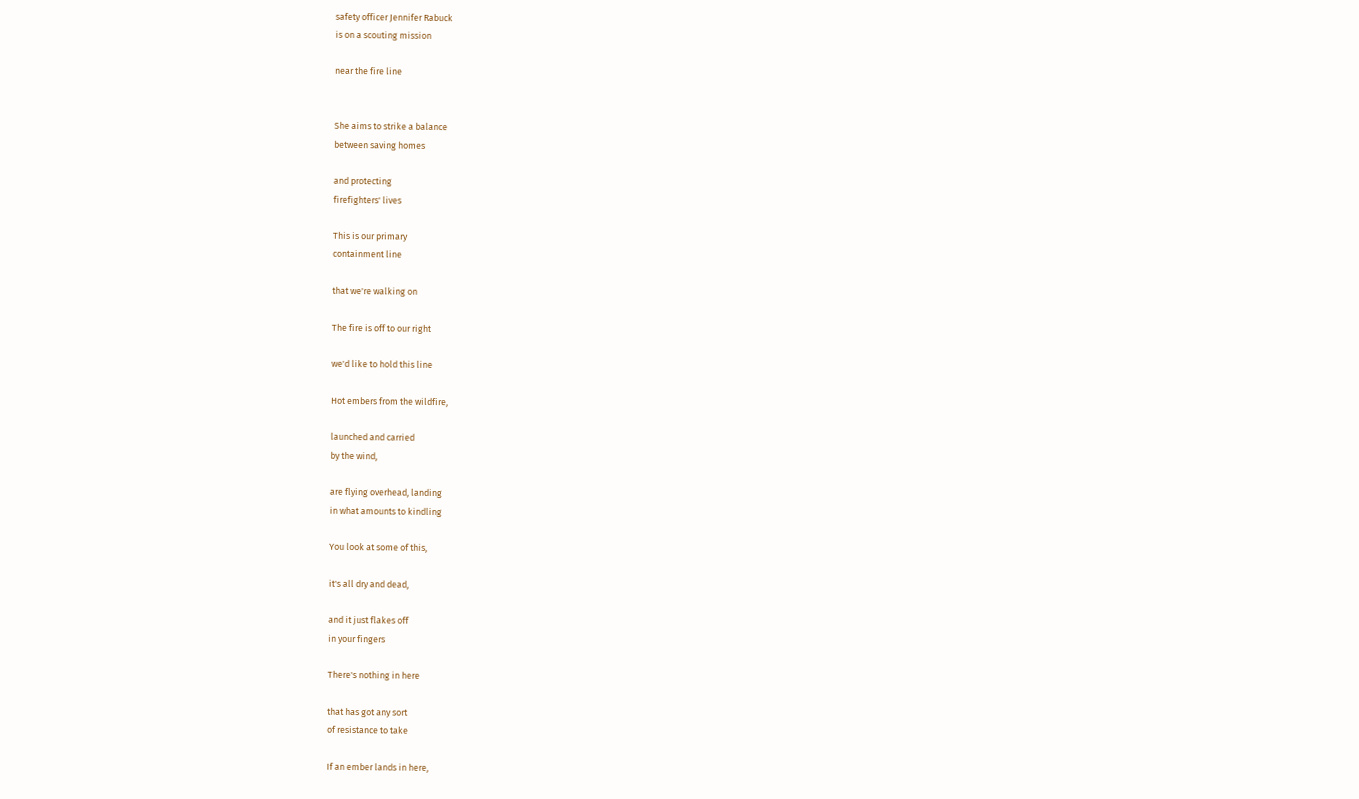safety officer Jennifer Rabuck
is on a scouting mission

near the fire line


She aims to strike a balance
between saving homes

and protecting
firefighters' lives

This is our primary
containment line

that we're walking on

The fire is off to our right

we'd like to hold this line

Hot embers from the wildfire,

launched and carried
by the wind,

are flying overhead, landing
in what amounts to kindling

You look at some of this,

it's all dry and dead,

and it just flakes off
in your fingers

There's nothing in here

that has got any sort
of resistance to take

If an ember lands in here,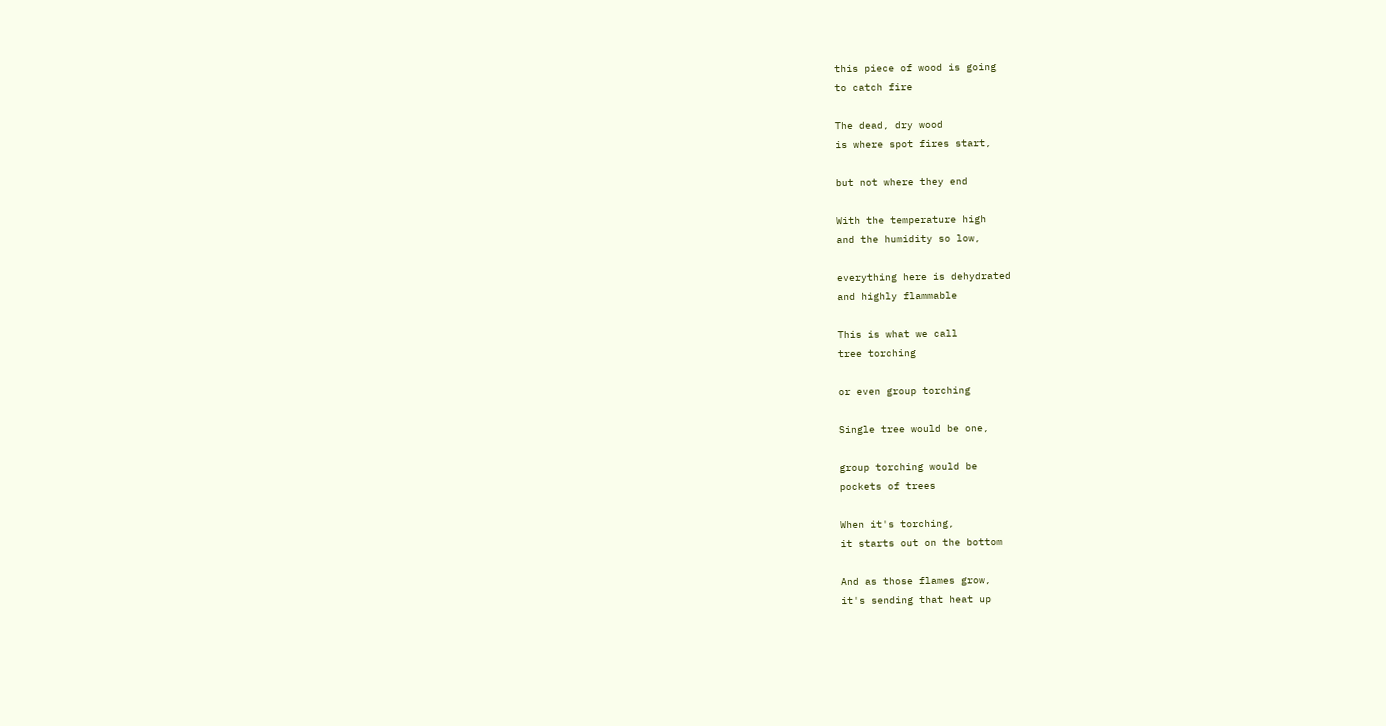this piece of wood is going
to catch fire

The dead, dry wood
is where spot fires start,

but not where they end

With the temperature high
and the humidity so low,

everything here is dehydrated
and highly flammable

This is what we call
tree torching

or even group torching

Single tree would be one,

group torching would be
pockets of trees

When it's torching,
it starts out on the bottom

And as those flames grow,
it's sending that heat up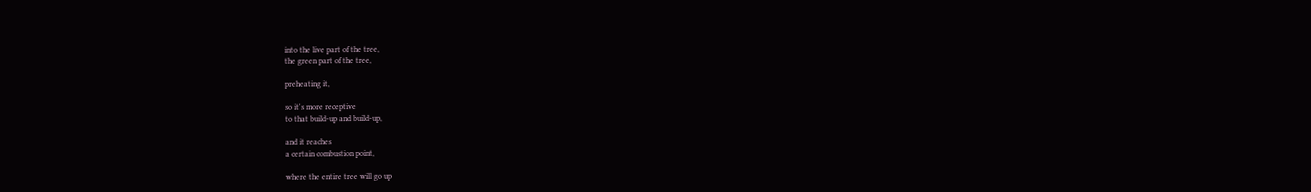into the live part of the tree,
the green part of the tree,

preheating it,

so it's more receptive
to that build-up and build-up,

and it reaches
a certain combustion point,

where the entire tree will go up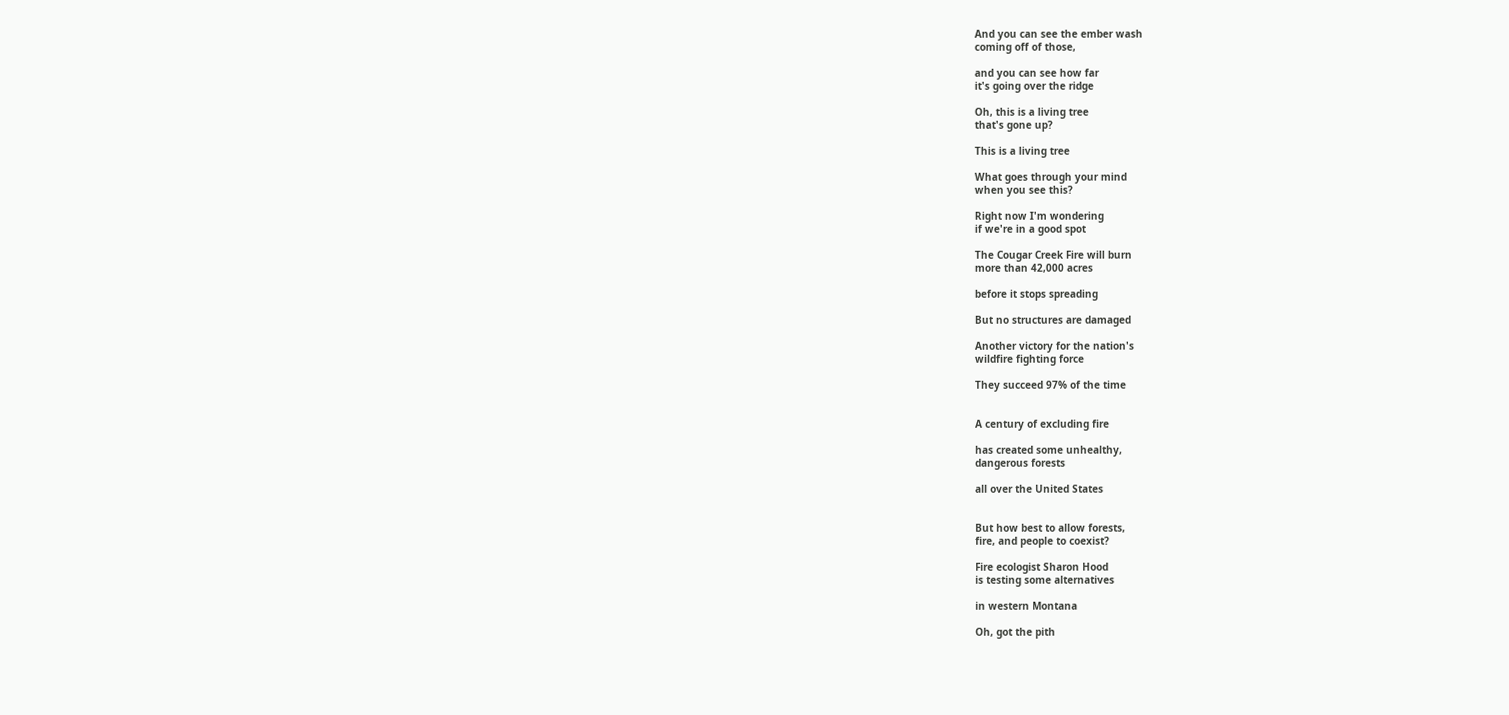And you can see the ember wash
coming off of those,

and you can see how far
it's going over the ridge

Oh, this is a living tree
that's gone up?

This is a living tree

What goes through your mind
when you see this?

Right now I'm wondering
if we're in a good spot

The Cougar Creek Fire will burn
more than 42,000 acres

before it stops spreading

But no structures are damaged

Another victory for the nation's
wildfire fighting force

They succeed 97% of the time


A century of excluding fire

has created some unhealthy,
dangerous forests

all over the United States


But how best to allow forests,
fire, and people to coexist?

Fire ecologist Sharon Hood
is testing some alternatives

in western Montana

Oh, got the pith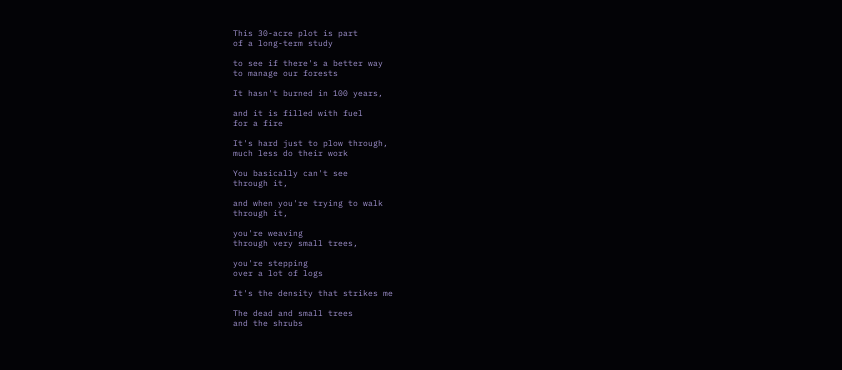This 30-acre plot is part
of a long-term study

to see if there's a better way
to manage our forests

It hasn't burned in 100 years,

and it is filled with fuel
for a fire

It's hard just to plow through,
much less do their work

You basically can't see
through it,

and when you're trying to walk
through it,

you're weaving
through very small trees,

you're stepping
over a lot of logs

It's the density that strikes me

The dead and small trees
and the shrubs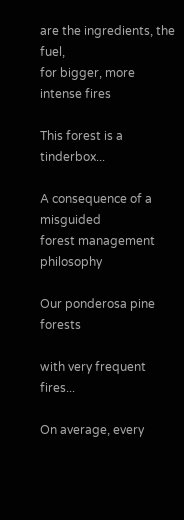are the ingredients, the fuel,
for bigger, more intense fires

This forest is a tinderbox...

A consequence of a misguided
forest management philosophy

Our ponderosa pine forests

with very frequent fires...

On average, every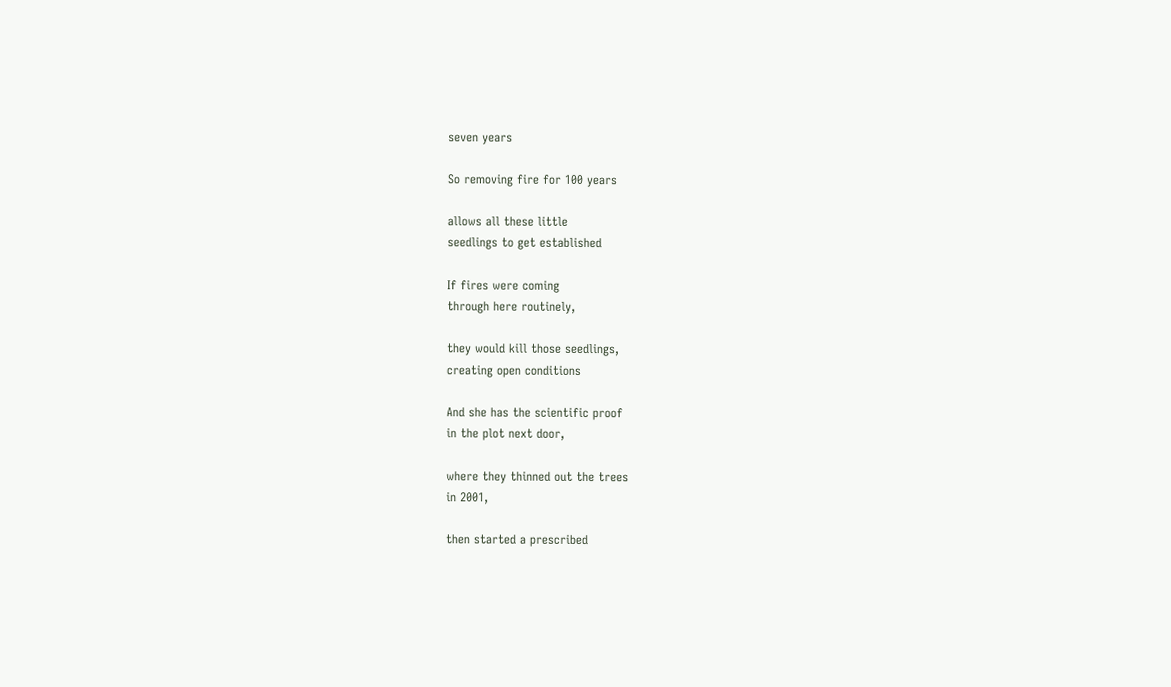seven years

So removing fire for 100 years

allows all these little
seedlings to get established

If fires were coming
through here routinely,

they would kill those seedlings,
creating open conditions

And she has the scientific proof
in the plot next door,

where they thinned out the trees
in 2001,

then started a prescribed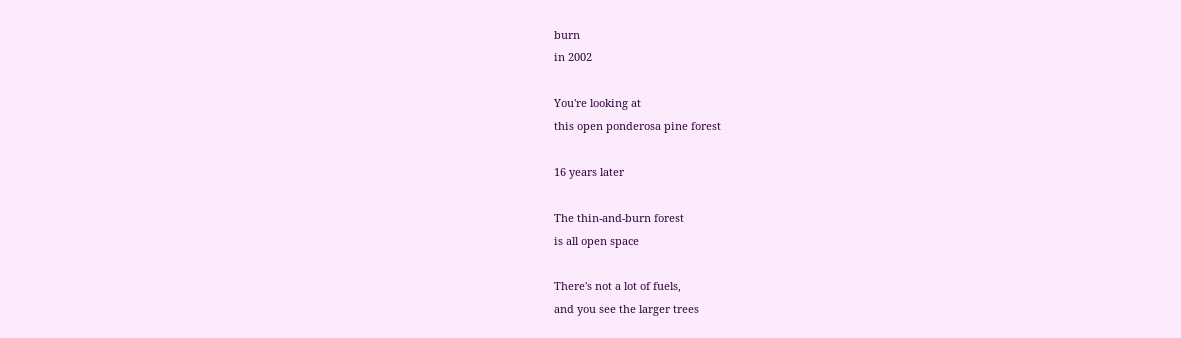burn
in 2002

You're looking at
this open ponderosa pine forest

16 years later

The thin-and-burn forest
is all open space

There's not a lot of fuels,
and you see the larger trees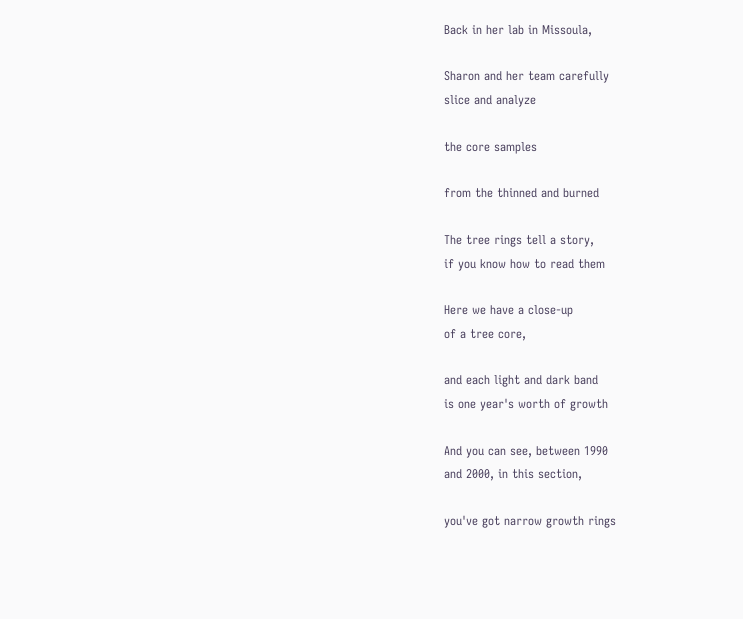Back in her lab in Missoula,

Sharon and her team carefully
slice and analyze

the core samples

from the thinned and burned

The tree rings tell a story,
if you know how to read them

Here we have a close-up
of a tree core,

and each light and dark band
is one year's worth of growth

And you can see, between 1990
and 2000, in this section,

you've got narrow growth rings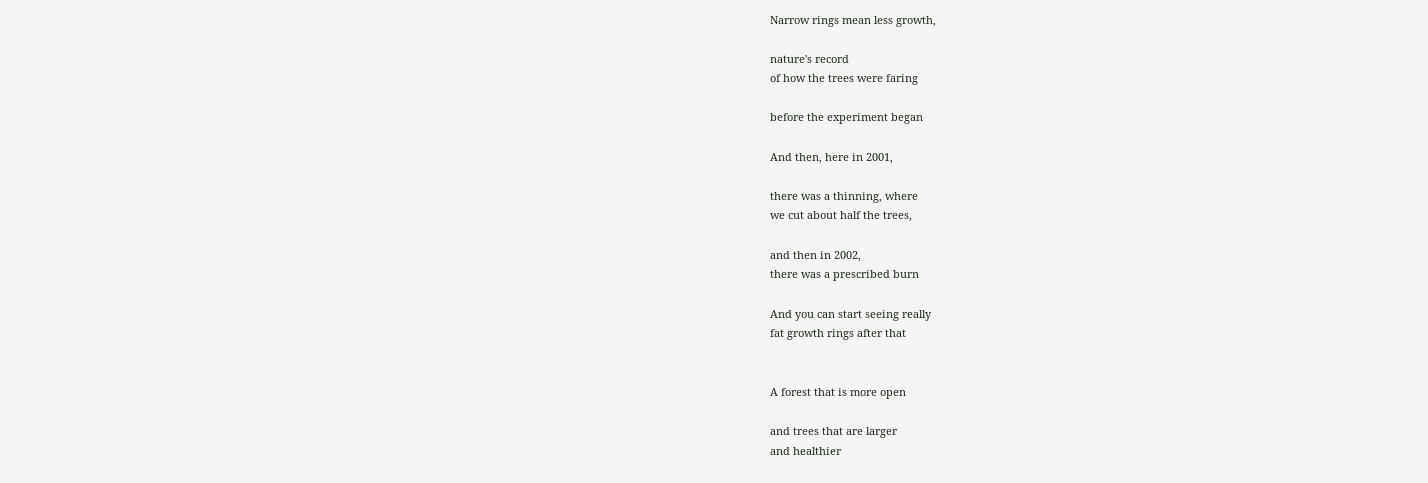Narrow rings mean less growth,

nature's record
of how the trees were faring

before the experiment began

And then, here in 2001,

there was a thinning, where
we cut about half the trees,

and then in 2002,
there was a prescribed burn

And you can start seeing really
fat growth rings after that


A forest that is more open

and trees that are larger
and healthier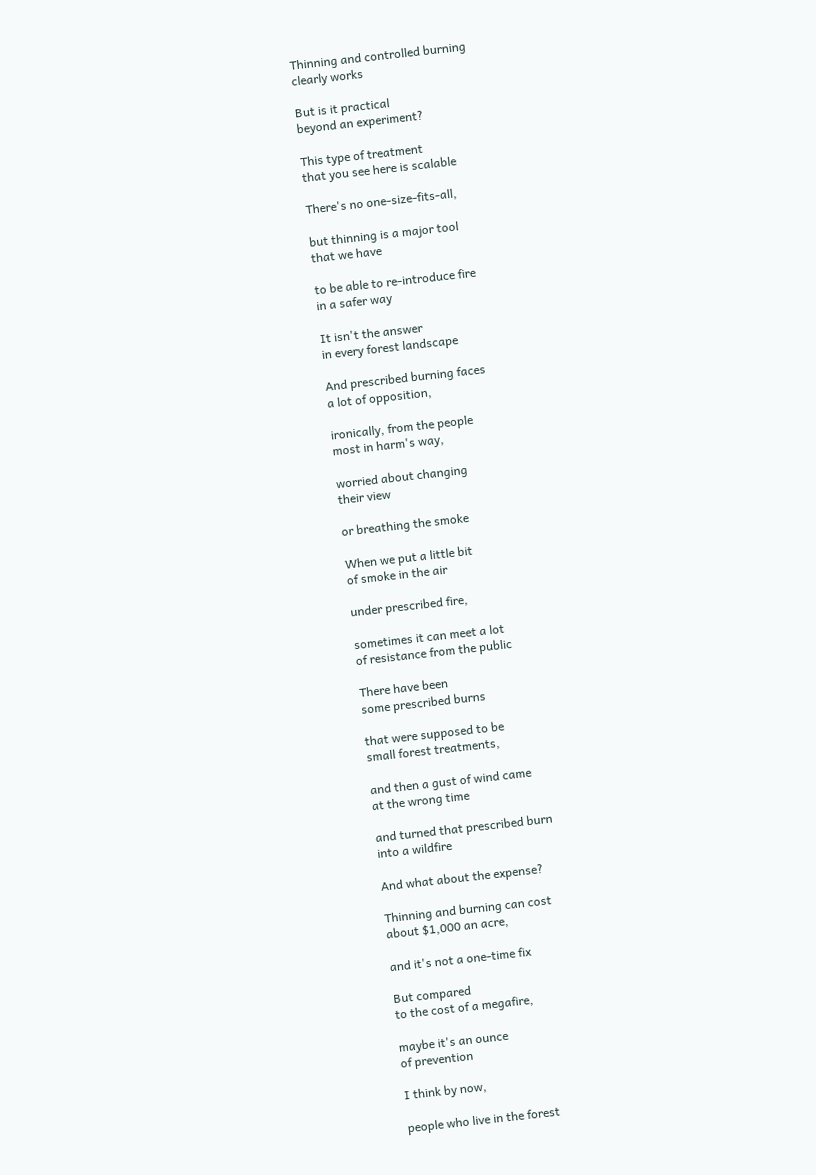Thinning and controlled burning
clearly works

But is it practical
beyond an experiment?

This type of treatment
that you see here is scalable

There's no one-size-fits-all,

but thinning is a major tool
that we have

to be able to re-introduce fire
in a safer way

It isn't the answer
in every forest landscape

And prescribed burning faces
a lot of opposition,

ironically, from the people
most in harm's way,

worried about changing
their view

or breathing the smoke

When we put a little bit
of smoke in the air

under prescribed fire,

sometimes it can meet a lot
of resistance from the public

There have been
some prescribed burns

that were supposed to be
small forest treatments,

and then a gust of wind came
at the wrong time

and turned that prescribed burn
into a wildfire

And what about the expense?

Thinning and burning can cost
about $1,000 an acre,

and it's not a one-time fix

But compared
to the cost of a megafire,

maybe it's an ounce
of prevention

I think by now,

people who live in the forest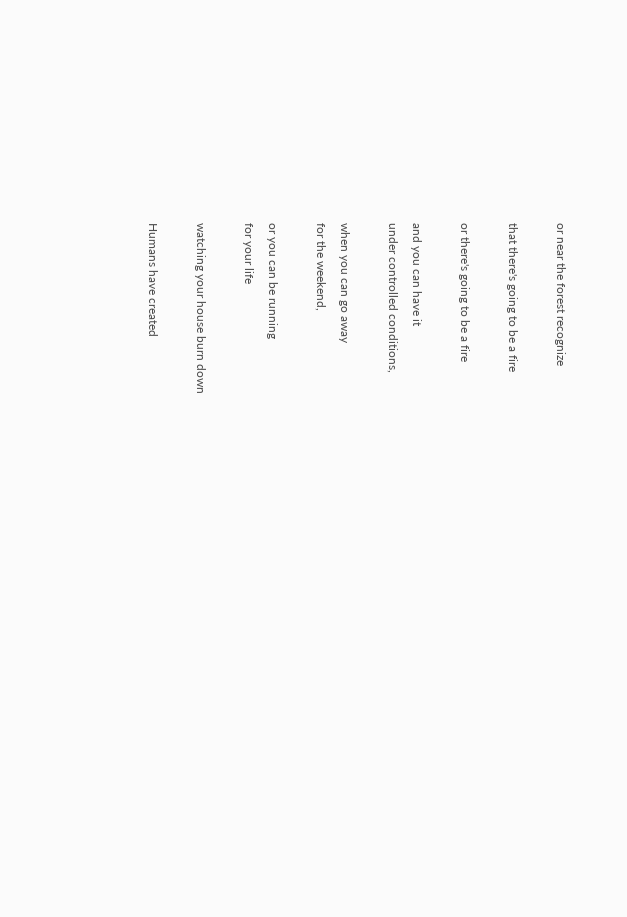or near the forest recognize

that there's going to be a fire

or there's going to be a fire

and you can have it
under controlled conditions,

when you can go away
for the weekend,

or you can be running
for your life

watching your house burn down

Humans have created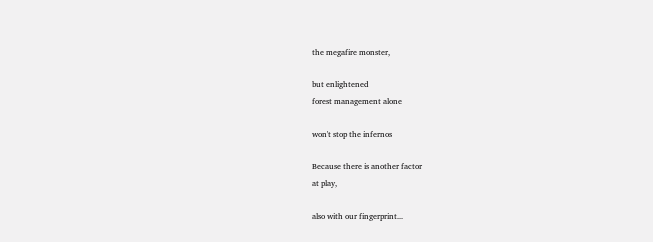the megafire monster,

but enlightened
forest management alone

won't stop the infernos

Because there is another factor
at play,

also with our fingerprint...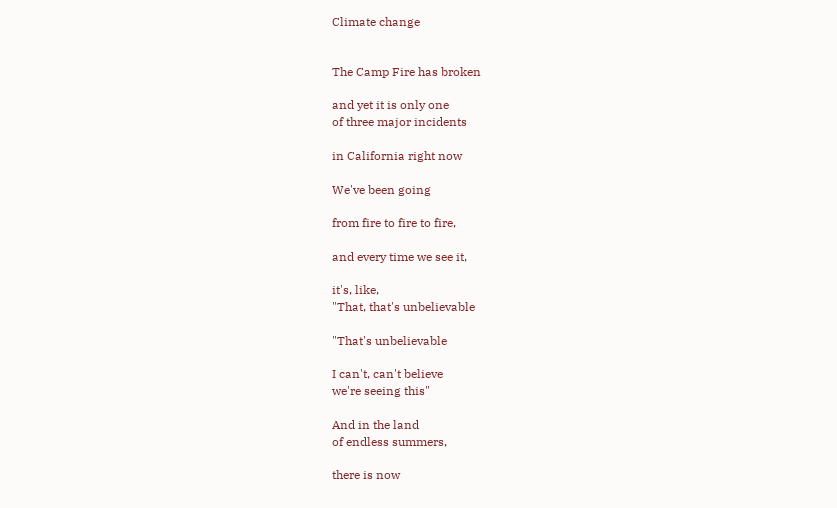Climate change


The Camp Fire has broken

and yet it is only one
of three major incidents

in California right now

We've been going

from fire to fire to fire,

and every time we see it,

it's, like,
"That, that's unbelievable

"That's unbelievable

I can't, can't believe
we're seeing this"

And in the land
of endless summers,

there is now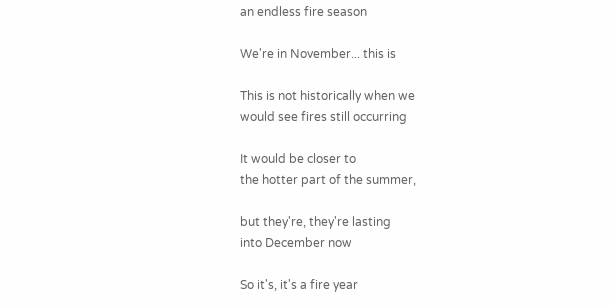an endless fire season

We're in November... this is

This is not historically when we
would see fires still occurring

It would be closer to
the hotter part of the summer,

but they're, they're lasting
into December now

So it's, it's a fire year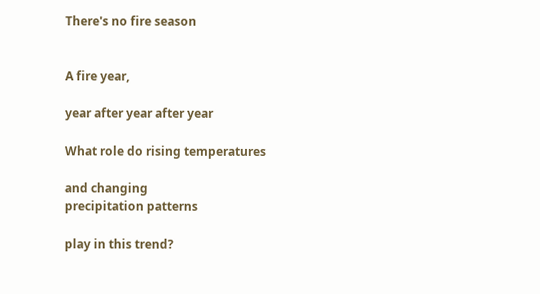There's no fire season


A fire year,

year after year after year

What role do rising temperatures

and changing
precipitation patterns

play in this trend?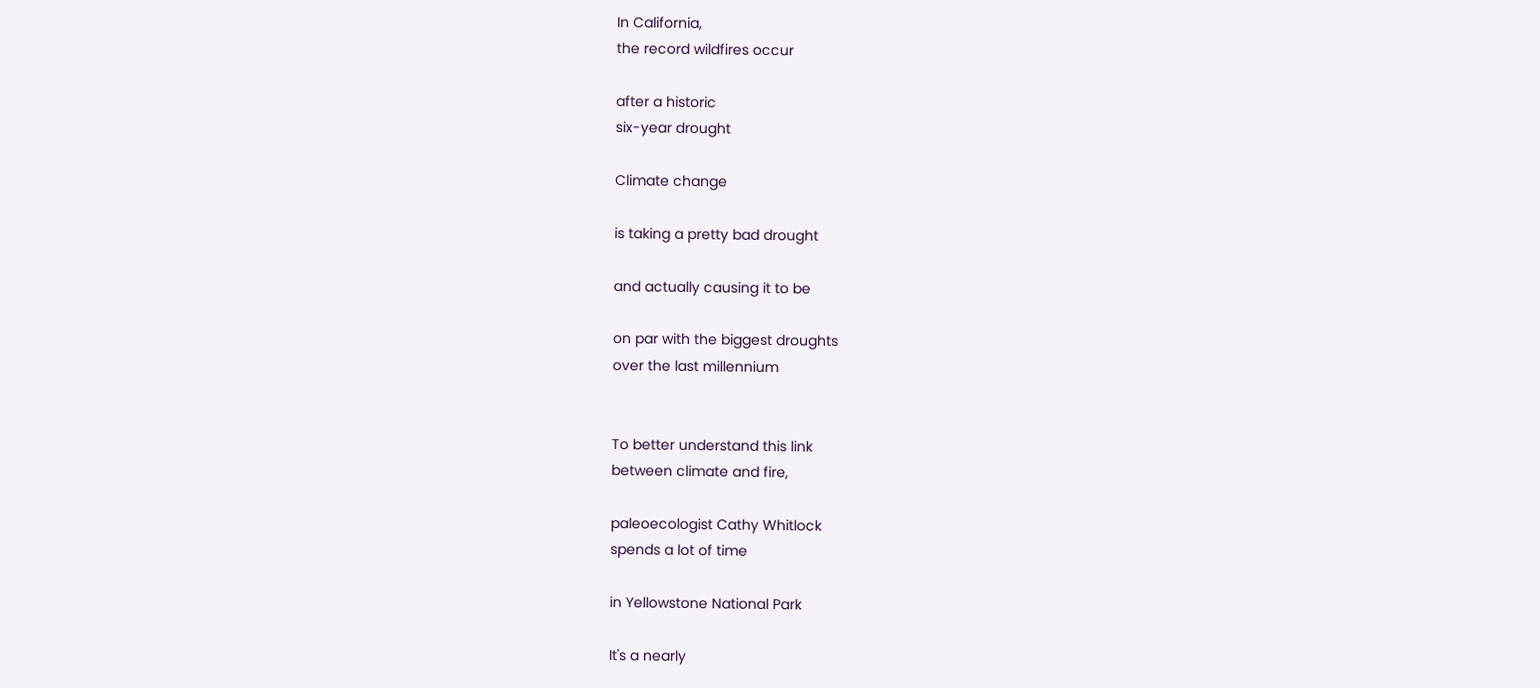In California,
the record wildfires occur

after a historic
six-year drought

Climate change

is taking a pretty bad drought

and actually causing it to be

on par with the biggest droughts
over the last millennium


To better understand this link
between climate and fire,

paleoecologist Cathy Whitlock
spends a lot of time

in Yellowstone National Park

It's a nearly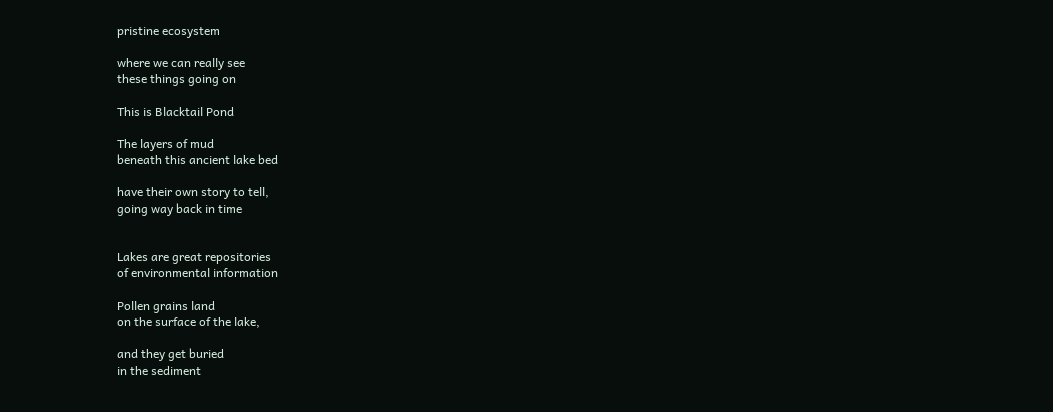pristine ecosystem

where we can really see
these things going on

This is Blacktail Pond

The layers of mud
beneath this ancient lake bed

have their own story to tell,
going way back in time


Lakes are great repositories
of environmental information

Pollen grains land
on the surface of the lake,

and they get buried
in the sediment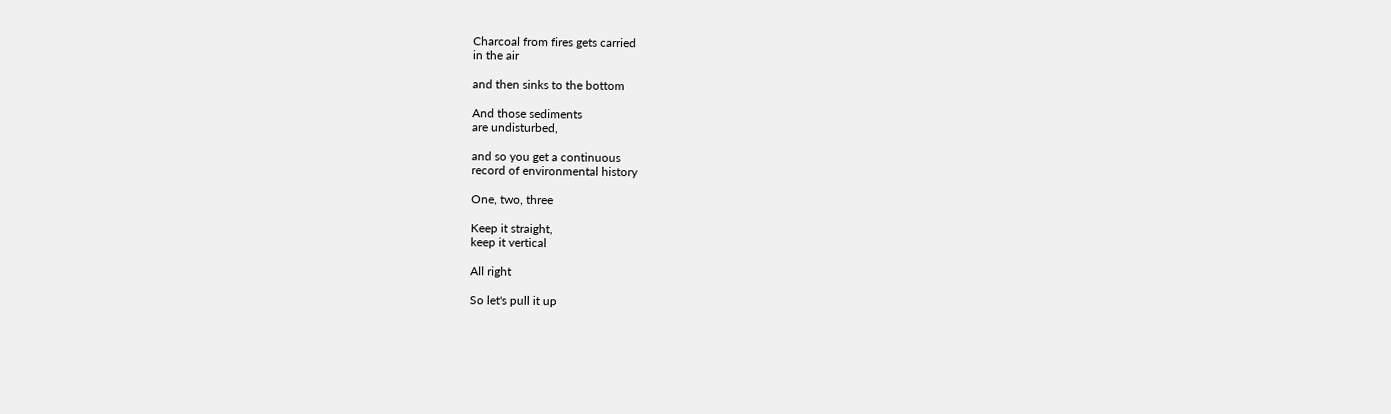Charcoal from fires gets carried
in the air

and then sinks to the bottom

And those sediments
are undisturbed,

and so you get a continuous
record of environmental history

One, two, three

Keep it straight,
keep it vertical

All right

So let's pull it up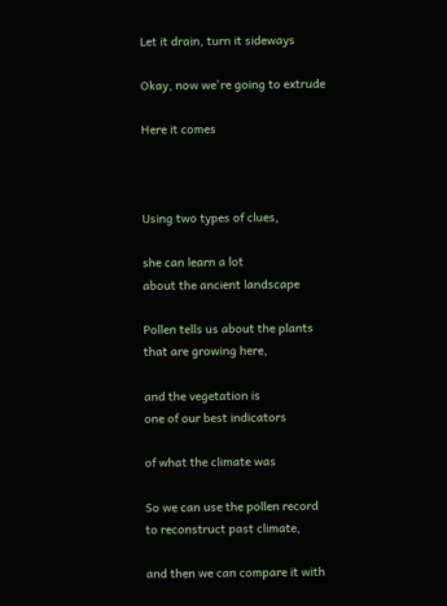Let it drain, turn it sideways

Okay, now we're going to extrude

Here it comes



Using two types of clues,

she can learn a lot
about the ancient landscape

Pollen tells us about the plants
that are growing here,

and the vegetation is
one of our best indicators

of what the climate was

So we can use the pollen record
to reconstruct past climate,

and then we can compare it with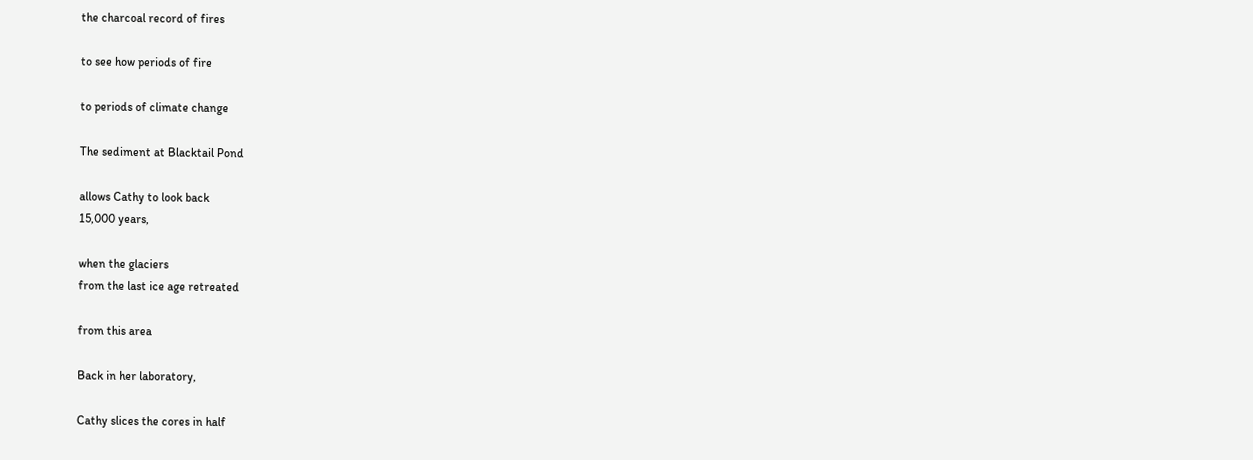the charcoal record of fires

to see how periods of fire

to periods of climate change

The sediment at Blacktail Pond

allows Cathy to look back
15,000 years,

when the glaciers
from the last ice age retreated

from this area

Back in her laboratory,

Cathy slices the cores in half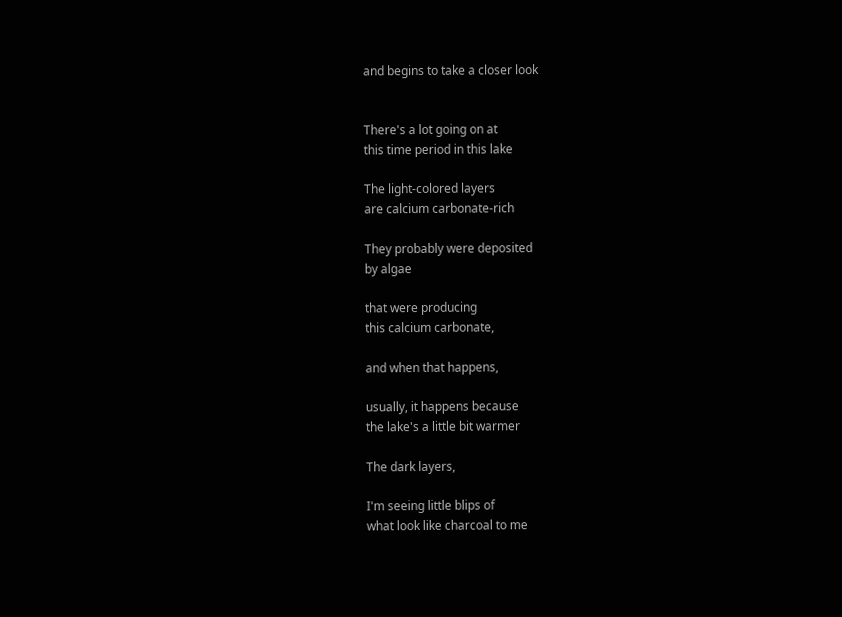and begins to take a closer look


There's a lot going on at
this time period in this lake

The light-colored layers
are calcium carbonate-rich

They probably were deposited
by algae

that were producing
this calcium carbonate,

and when that happens,

usually, it happens because
the lake's a little bit warmer

The dark layers,

I'm seeing little blips of
what look like charcoal to me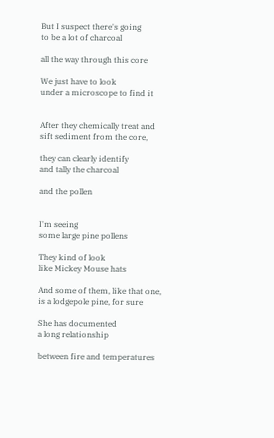But I suspect there's going
to be a lot of charcoal

all the way through this core

We just have to look
under a microscope to find it


After they chemically treat and
sift sediment from the core,

they can clearly identify
and tally the charcoal

and the pollen


I'm seeing
some large pine pollens

They kind of look
like Mickey Mouse hats

And some of them, like that one,
is a lodgepole pine, for sure

She has documented
a long relationship

between fire and temperatures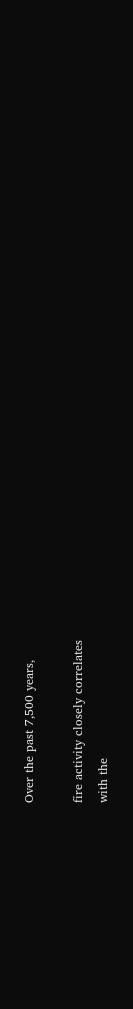Over the past 7,500 years,

fire activity closely correlates
with the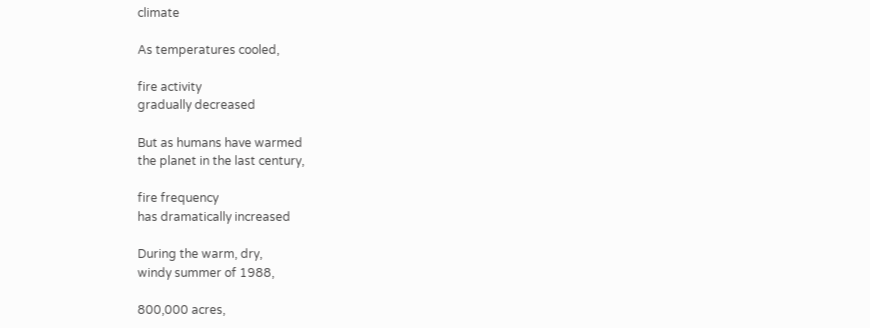climate

As temperatures cooled,

fire activity
gradually decreased

But as humans have warmed
the planet in the last century,

fire frequency
has dramatically increased

During the warm, dry,
windy summer of 1988,

800,000 acres,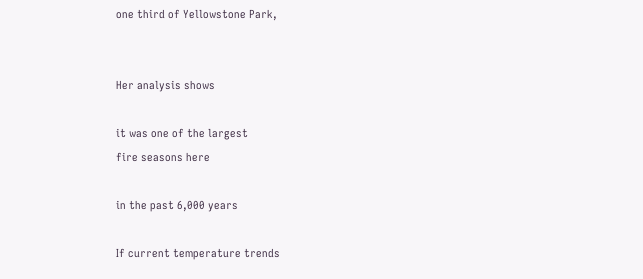one third of Yellowstone Park,


Her analysis shows

it was one of the largest
fire seasons here

in the past 6,000 years

If current temperature trends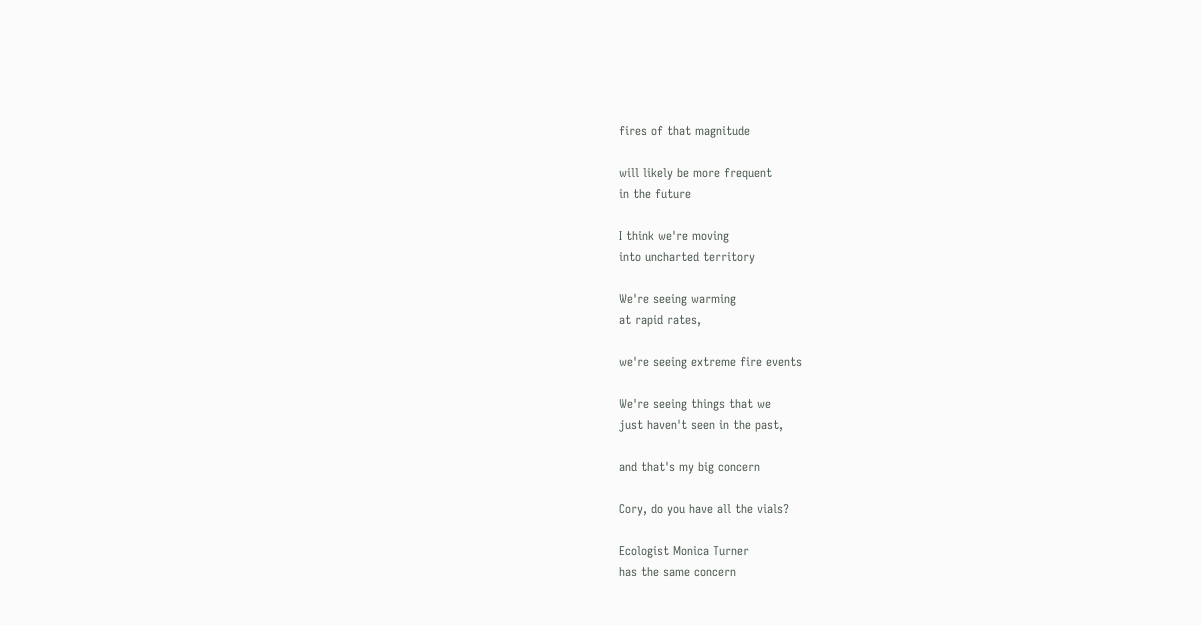fires of that magnitude

will likely be more frequent
in the future

I think we're moving
into uncharted territory

We're seeing warming
at rapid rates,

we're seeing extreme fire events

We're seeing things that we
just haven't seen in the past,

and that's my big concern

Cory, do you have all the vials?

Ecologist Monica Turner
has the same concern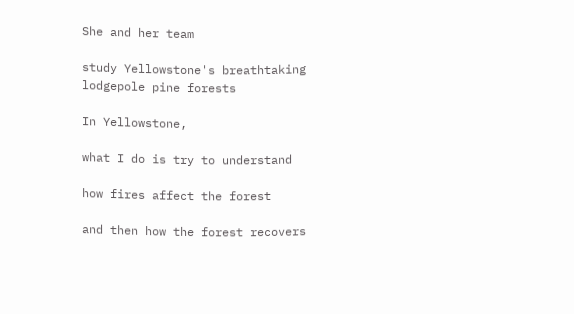She and her team

study Yellowstone's breathtaking
lodgepole pine forests

In Yellowstone,

what I do is try to understand

how fires affect the forest

and then how the forest recovers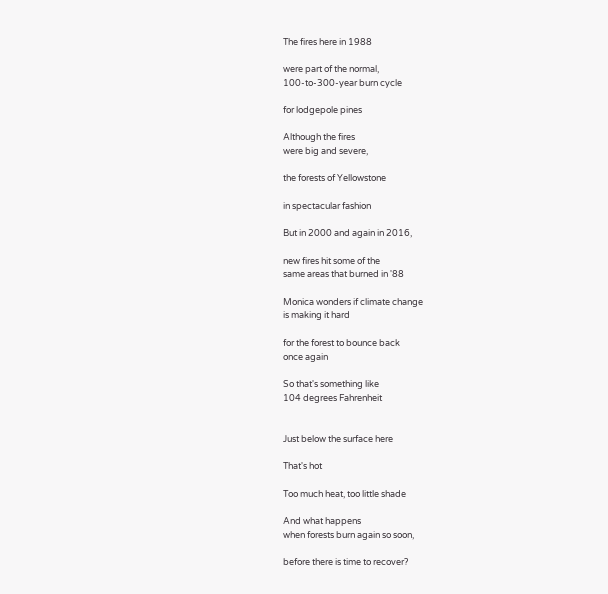The fires here in 1988

were part of the normal,
100-to-300-year burn cycle

for lodgepole pines

Although the fires
were big and severe,

the forests of Yellowstone

in spectacular fashion

But in 2000 and again in 2016,

new fires hit some of the
same areas that burned in '88

Monica wonders if climate change
is making it hard

for the forest to bounce back
once again

So that's something like
104 degrees Fahrenheit


Just below the surface here

That's hot

Too much heat, too little shade

And what happens
when forests burn again so soon,

before there is time to recover?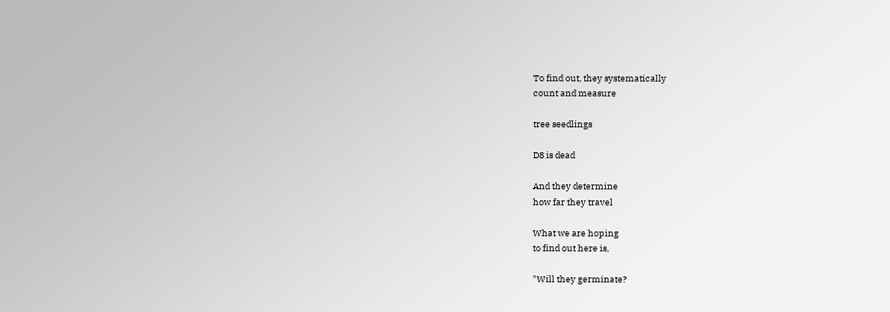To find out, they systematically
count and measure

tree seedlings

D8 is dead

And they determine
how far they travel

What we are hoping
to find out here is,

"Will they germinate?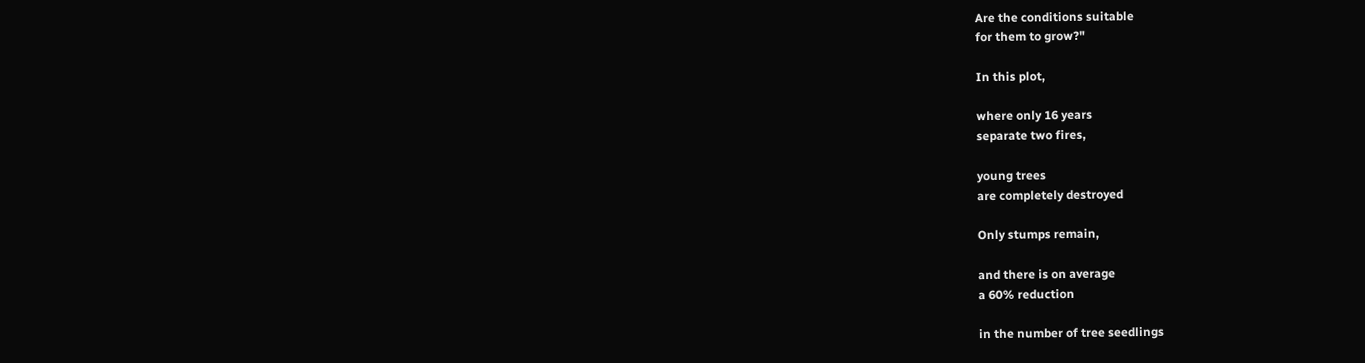Are the conditions suitable
for them to grow?"

In this plot,

where only 16 years
separate two fires,

young trees
are completely destroyed

Only stumps remain,

and there is on average
a 60% reduction

in the number of tree seedlings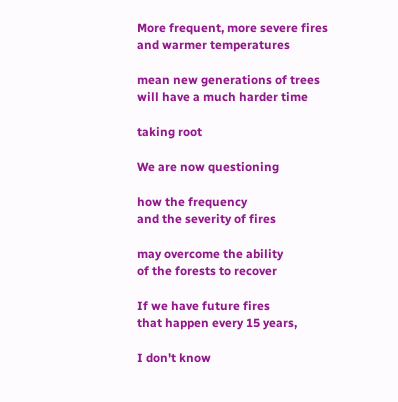More frequent, more severe fires
and warmer temperatures

mean new generations of trees
will have a much harder time

taking root

We are now questioning

how the frequency
and the severity of fires

may overcome the ability
of the forests to recover

If we have future fires
that happen every 15 years,

I don't know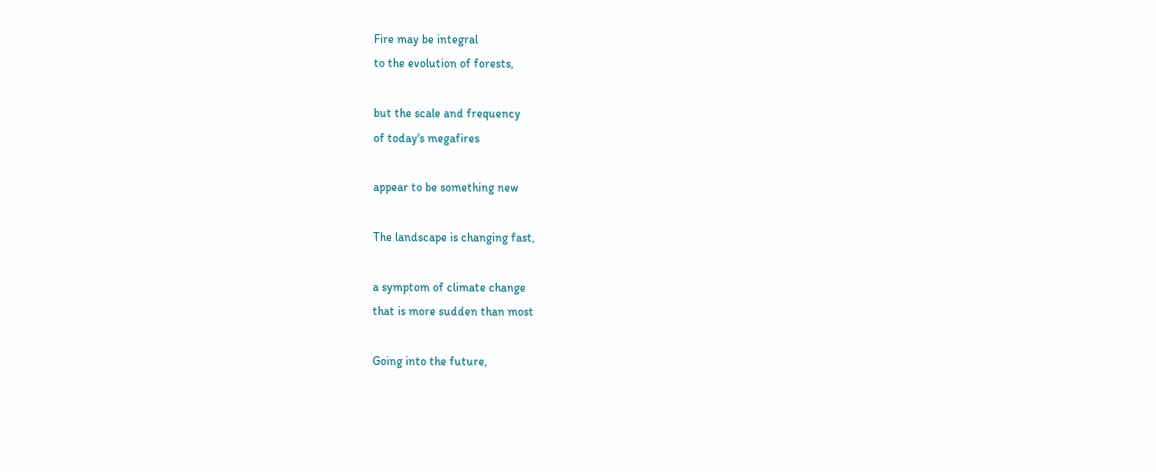Fire may be integral
to the evolution of forests,

but the scale and frequency
of today's megafires

appear to be something new

The landscape is changing fast,

a symptom of climate change
that is more sudden than most

Going into the future,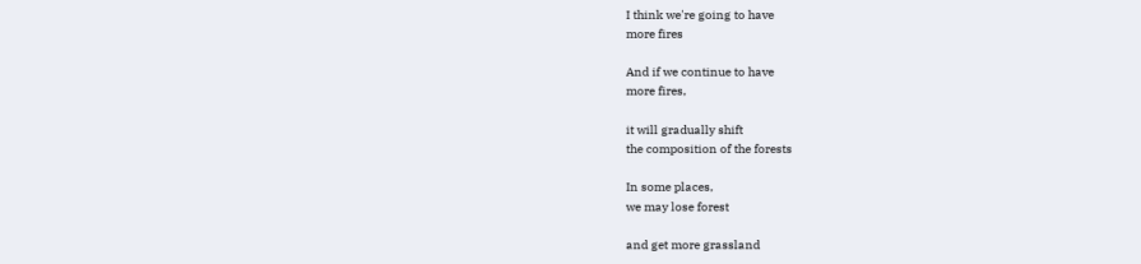I think we're going to have
more fires

And if we continue to have
more fires,

it will gradually shift
the composition of the forests

In some places,
we may lose forest

and get more grassland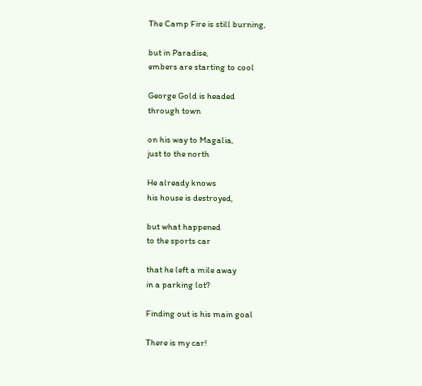The Camp Fire is still burning,

but in Paradise,
embers are starting to cool

George Gold is headed
through town

on his way to Magalia,
just to the north

He already knows
his house is destroyed,

but what happened
to the sports car

that he left a mile away
in a parking lot?

Finding out is his main goal

There is my car!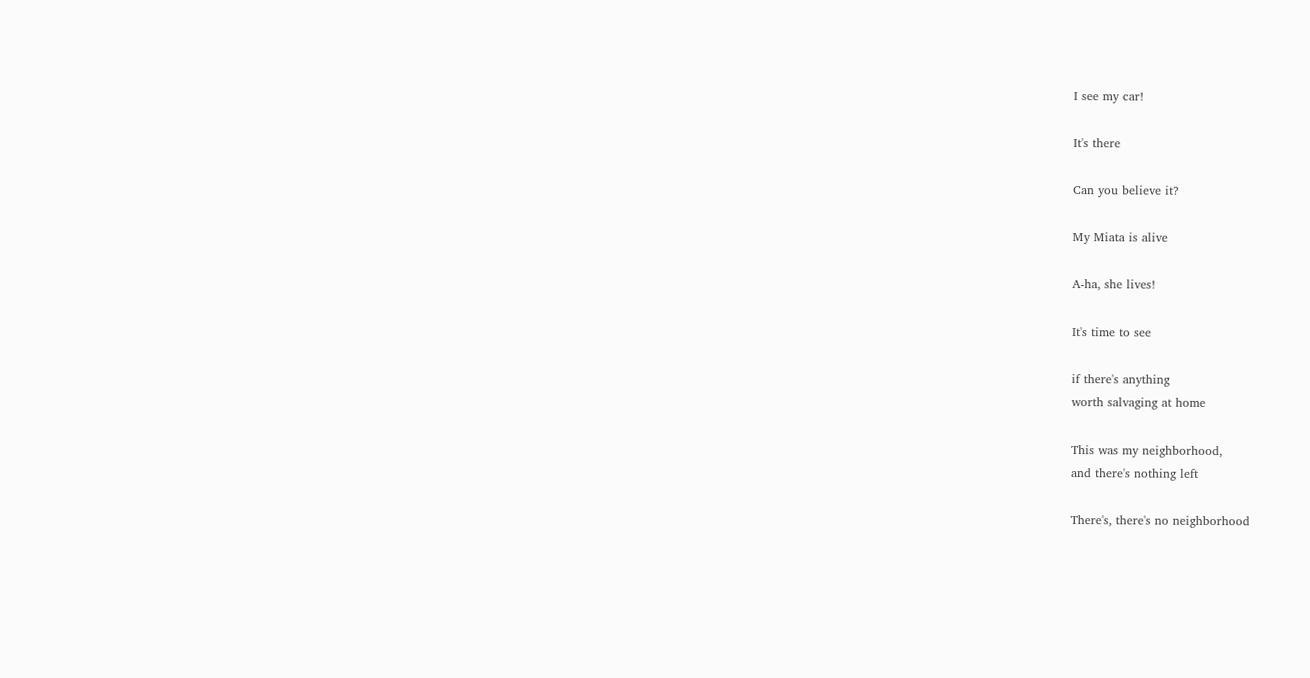I see my car!

It's there

Can you believe it?

My Miata is alive

A-ha, she lives!

It's time to see

if there's anything
worth salvaging at home

This was my neighborhood,
and there's nothing left

There's, there's no neighborhood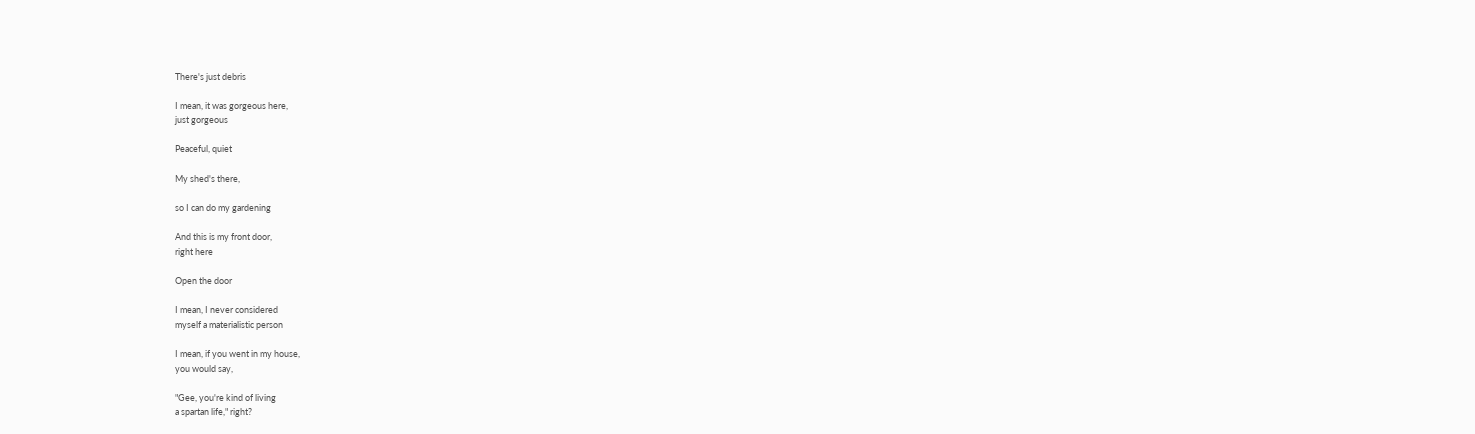There's just debris

I mean, it was gorgeous here,
just gorgeous

Peaceful, quiet

My shed's there,

so I can do my gardening

And this is my front door,
right here

Open the door

I mean, I never considered
myself a materialistic person

I mean, if you went in my house,
you would say,

"Gee, you're kind of living
a spartan life," right?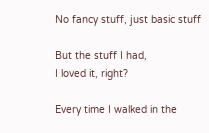No fancy stuff, just basic stuff

But the stuff I had,
I loved it, right?

Every time I walked in the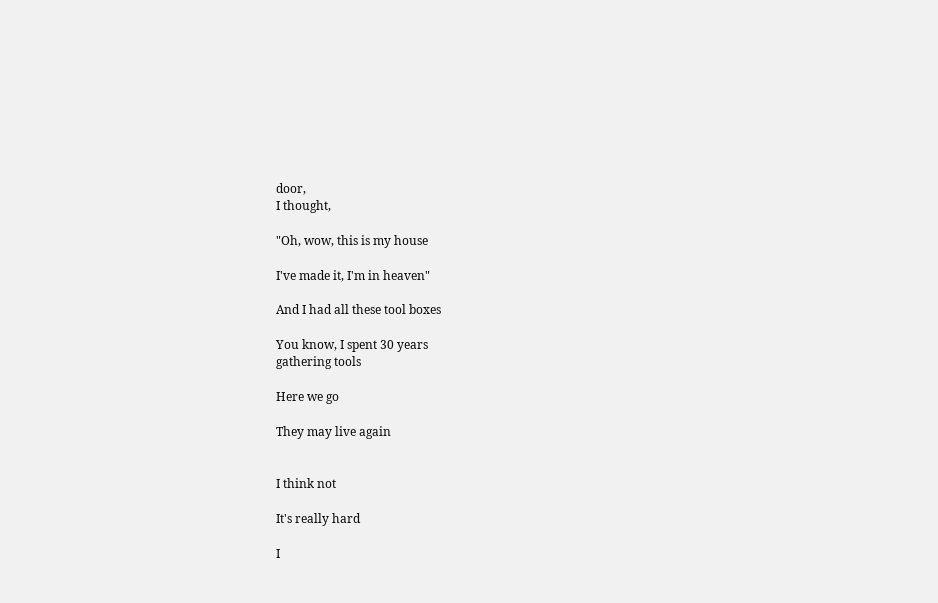door,
I thought,

"Oh, wow, this is my house

I've made it, I'm in heaven"

And I had all these tool boxes

You know, I spent 30 years
gathering tools

Here we go

They may live again


I think not

It's really hard

I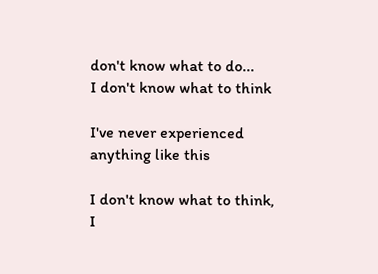don't know what to do...
I don't know what to think

I've never experienced
anything like this

I don't know what to think,
I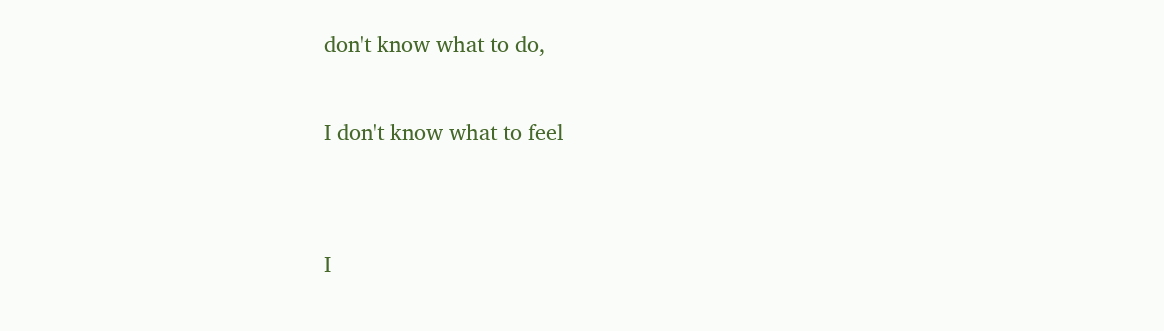don't know what to do,

I don't know what to feel


I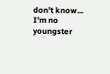don't know...
I'm no youngster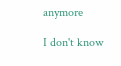anymore

I don't know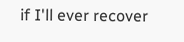if I'll ever recover